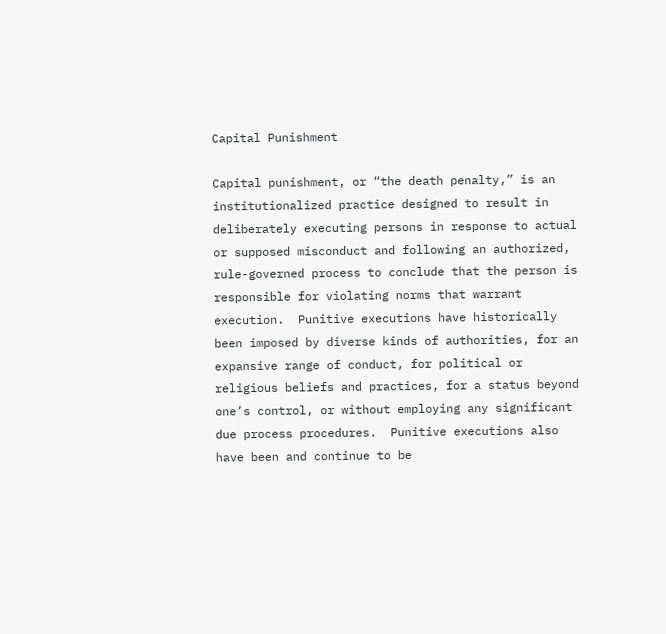Capital Punishment

Capital punishment, or “the death penalty,” is an institutionalized practice designed to result in deliberately executing persons in response to actual or supposed misconduct and following an authorized, rule-governed process to conclude that the person is responsible for violating norms that warrant execution.  Punitive executions have historically been imposed by diverse kinds of authorities, for an expansive range of conduct, for political or religious beliefs and practices, for a status beyond one’s control, or without employing any significant due process procedures.  Punitive executions also have been and continue to be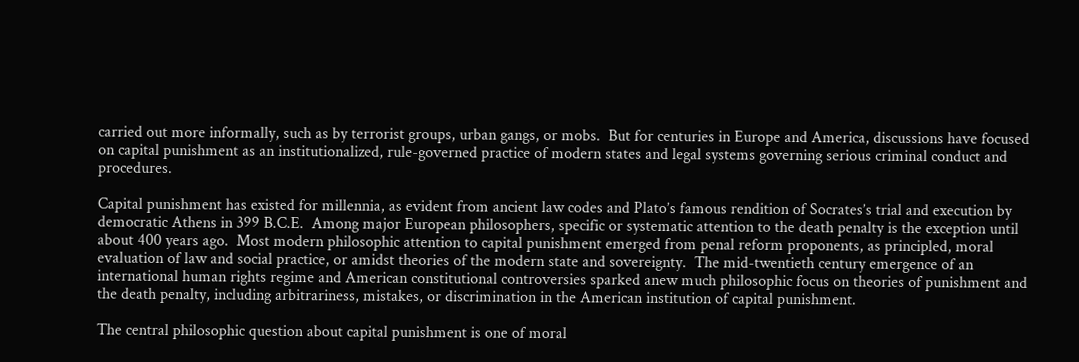carried out more informally, such as by terrorist groups, urban gangs, or mobs.  But for centuries in Europe and America, discussions have focused on capital punishment as an institutionalized, rule-governed practice of modern states and legal systems governing serious criminal conduct and procedures.

Capital punishment has existed for millennia, as evident from ancient law codes and Plato’s famous rendition of Socrates’s trial and execution by democratic Athens in 399 B.C.E.  Among major European philosophers, specific or systematic attention to the death penalty is the exception until about 400 years ago.  Most modern philosophic attention to capital punishment emerged from penal reform proponents, as principled, moral evaluation of law and social practice, or amidst theories of the modern state and sovereignty.  The mid-twentieth century emergence of an international human rights regime and American constitutional controversies sparked anew much philosophic focus on theories of punishment and the death penalty, including arbitrariness, mistakes, or discrimination in the American institution of capital punishment.

The central philosophic question about capital punishment is one of moral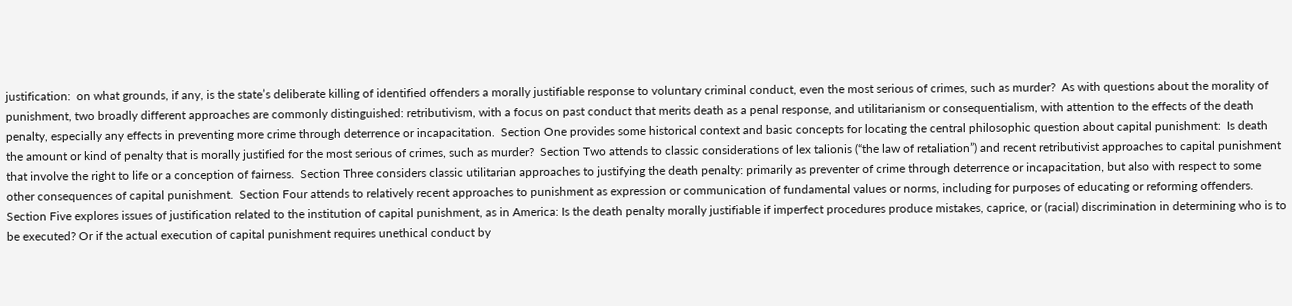justification:  on what grounds, if any, is the state’s deliberate killing of identified offenders a morally justifiable response to voluntary criminal conduct, even the most serious of crimes, such as murder?  As with questions about the morality of punishment, two broadly different approaches are commonly distinguished: retributivism, with a focus on past conduct that merits death as a penal response, and utilitarianism or consequentialism, with attention to the effects of the death penalty, especially any effects in preventing more crime through deterrence or incapacitation.  Section One provides some historical context and basic concepts for locating the central philosophic question about capital punishment:  Is death the amount or kind of penalty that is morally justified for the most serious of crimes, such as murder?  Section Two attends to classic considerations of lex talionis (“the law of retaliation”) and recent retributivist approaches to capital punishment that involve the right to life or a conception of fairness.  Section Three considers classic utilitarian approaches to justifying the death penalty: primarily as preventer of crime through deterrence or incapacitation, but also with respect to some other consequences of capital punishment.  Section Four attends to relatively recent approaches to punishment as expression or communication of fundamental values or norms, including for purposes of educating or reforming offenders.  Section Five explores issues of justification related to the institution of capital punishment, as in America: Is the death penalty morally justifiable if imperfect procedures produce mistakes, caprice, or (racial) discrimination in determining who is to be executed? Or if the actual execution of capital punishment requires unethical conduct by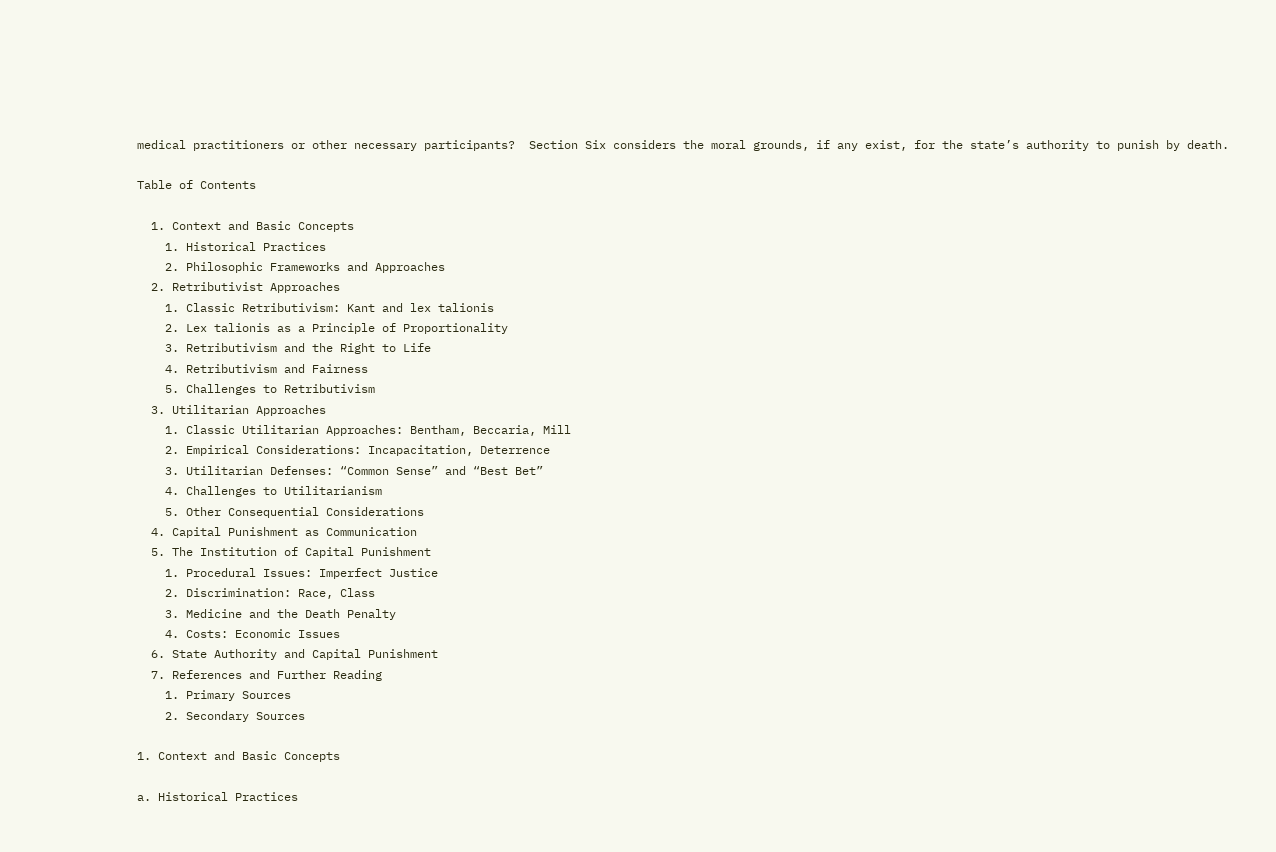medical practitioners or other necessary participants?  Section Six considers the moral grounds, if any exist, for the state’s authority to punish by death.

Table of Contents

  1. Context and Basic Concepts
    1. Historical Practices
    2. Philosophic Frameworks and Approaches
  2. Retributivist Approaches
    1. Classic Retributivism: Kant and lex talionis
    2. Lex talionis as a Principle of Proportionality
    3. Retributivism and the Right to Life
    4. Retributivism and Fairness
    5. Challenges to Retributivism
  3. Utilitarian Approaches
    1. Classic Utilitarian Approaches: Bentham, Beccaria, Mill
    2. Empirical Considerations: Incapacitation, Deterrence
    3. Utilitarian Defenses: “Common Sense” and “Best Bet”
    4. Challenges to Utilitarianism
    5. Other Consequential Considerations
  4. Capital Punishment as Communication
  5. The Institution of Capital Punishment
    1. Procedural Issues: Imperfect Justice
    2. Discrimination: Race, Class
    3. Medicine and the Death Penalty
    4. Costs: Economic Issues
  6. State Authority and Capital Punishment
  7. References and Further Reading
    1. Primary Sources
    2. Secondary Sources

1. Context and Basic Concepts

a. Historical Practices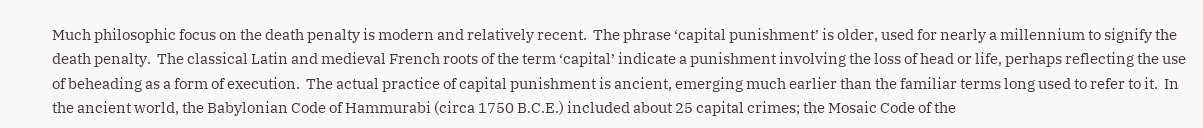Much philosophic focus on the death penalty is modern and relatively recent.  The phrase ‘capital punishment’ is older, used for nearly a millennium to signify the death penalty.  The classical Latin and medieval French roots of the term ‘capital’ indicate a punishment involving the loss of head or life, perhaps reflecting the use of beheading as a form of execution.  The actual practice of capital punishment is ancient, emerging much earlier than the familiar terms long used to refer to it.  In the ancient world, the Babylonian Code of Hammurabi (circa 1750 B.C.E.) included about 25 capital crimes; the Mosaic Code of the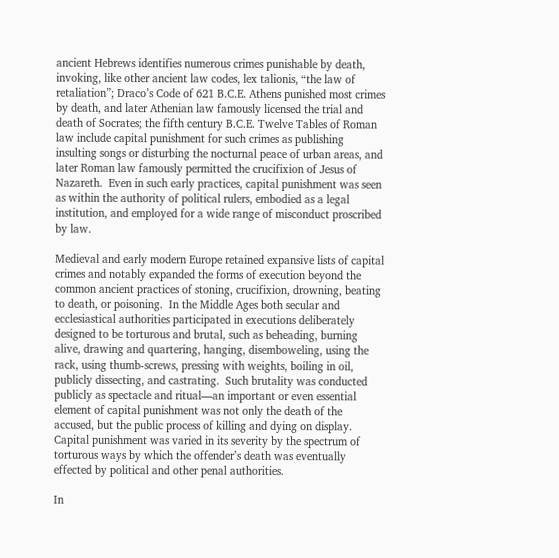ancient Hebrews identifies numerous crimes punishable by death, invoking, like other ancient law codes, lex talionis, “the law of retaliation”; Draco’s Code of 621 B.C.E. Athens punished most crimes by death, and later Athenian law famously licensed the trial and death of Socrates; the fifth century B.C.E. Twelve Tables of Roman law include capital punishment for such crimes as publishing insulting songs or disturbing the nocturnal peace of urban areas, and later Roman law famously permitted the crucifixion of Jesus of Nazareth.  Even in such early practices, capital punishment was seen as within the authority of political rulers, embodied as a legal institution, and employed for a wide range of misconduct proscribed by law.

Medieval and early modern Europe retained expansive lists of capital crimes and notably expanded the forms of execution beyond the common ancient practices of stoning, crucifixion, drowning, beating to death, or poisoning.  In the Middle Ages both secular and ecclesiastical authorities participated in executions deliberately designed to be torturous and brutal, such as beheading, burning alive, drawing and quartering, hanging, disemboweling, using the rack, using thumb-screws, pressing with weights, boiling in oil, publicly dissecting, and castrating.  Such brutality was conducted publicly as spectacle and ritual—an important or even essential element of capital punishment was not only the death of the accused, but the public process of killing and dying on display.  Capital punishment was varied in its severity by the spectrum of torturous ways by which the offender’s death was eventually effected by political and other penal authorities.

In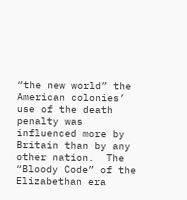“the new world” the American colonies’ use of the death penalty was influenced more by Britain than by any other nation.  The “Bloody Code” of the Elizabethan era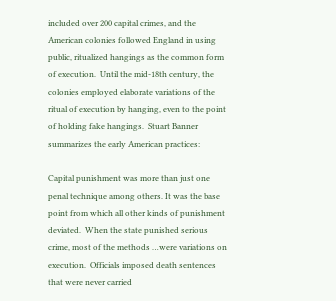included over 200 capital crimes, and the American colonies followed England in using public, ritualized hangings as the common form of execution.  Until the mid-18th century, the colonies employed elaborate variations of the ritual of execution by hanging, even to the point of holding fake hangings.  Stuart Banner summarizes the early American practices:

Capital punishment was more than just one penal technique among others. It was the base point from which all other kinds of punishment deviated.  When the state punished serious crime, most of the methods …were variations on execution.  Officials imposed death sentences that were never carried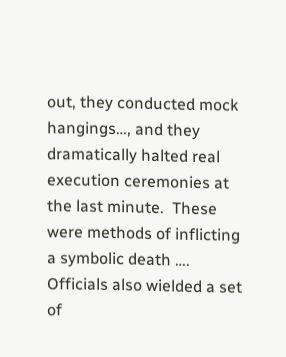out, they conducted mock hangings…, and they dramatically halted real execution ceremonies at the last minute.  These were methods of inflicting a symbolic death …. Officials also wielded a set of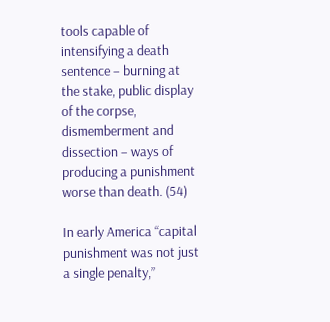tools capable of intensifying a death sentence – burning at the stake, public display of the corpse, dismemberment and dissection – ways of producing a punishment worse than death. (54)

In early America “capital punishment was not just a single penalty,”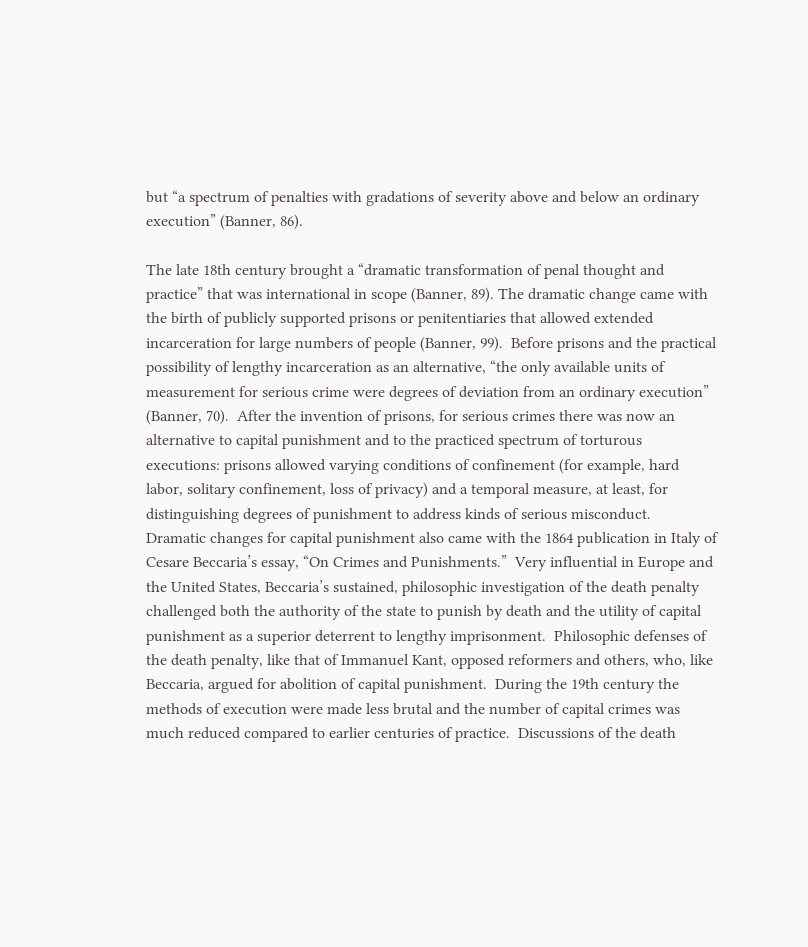but “a spectrum of penalties with gradations of severity above and below an ordinary execution” (Banner, 86).

The late 18th century brought a “dramatic transformation of penal thought and practice” that was international in scope (Banner, 89). The dramatic change came with the birth of publicly supported prisons or penitentiaries that allowed extended incarceration for large numbers of people (Banner, 99).  Before prisons and the practical possibility of lengthy incarceration as an alternative, “the only available units of measurement for serious crime were degrees of deviation from an ordinary execution” (Banner, 70).  After the invention of prisons, for serious crimes there was now an alternative to capital punishment and to the practiced spectrum of torturous executions: prisons allowed varying conditions of confinement (for example, hard labor, solitary confinement, loss of privacy) and a temporal measure, at least, for distinguishing degrees of punishment to address kinds of serious misconduct.  Dramatic changes for capital punishment also came with the 1864 publication in Italy of Cesare Beccaria’s essay, “On Crimes and Punishments.”  Very influential in Europe and the United States, Beccaria’s sustained, philosophic investigation of the death penalty challenged both the authority of the state to punish by death and the utility of capital punishment as a superior deterrent to lengthy imprisonment.  Philosophic defenses of the death penalty, like that of Immanuel Kant, opposed reformers and others, who, like Beccaria, argued for abolition of capital punishment.  During the 19th century the methods of execution were made less brutal and the number of capital crimes was much reduced compared to earlier centuries of practice.  Discussions of the death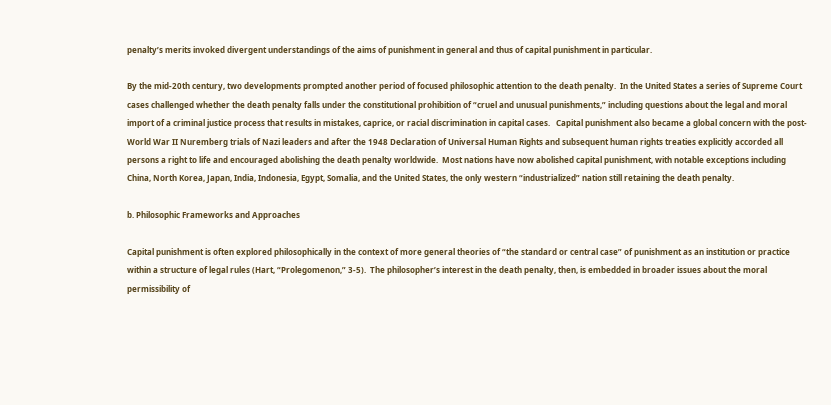penalty’s merits invoked divergent understandings of the aims of punishment in general and thus of capital punishment in particular.

By the mid-20th century, two developments prompted another period of focused philosophic attention to the death penalty.  In the United States a series of Supreme Court cases challenged whether the death penalty falls under the constitutional prohibition of “cruel and unusual punishments,” including questions about the legal and moral import of a criminal justice process that results in mistakes, caprice, or racial discrimination in capital cases.   Capital punishment also became a global concern with the post-World War II Nuremberg trials of Nazi leaders and after the 1948 Declaration of Universal Human Rights and subsequent human rights treaties explicitly accorded all persons a right to life and encouraged abolishing the death penalty worldwide.  Most nations have now abolished capital punishment, with notable exceptions including China, North Korea, Japan, India, Indonesia, Egypt, Somalia, and the United States, the only western “industrialized” nation still retaining the death penalty.

b. Philosophic Frameworks and Approaches

Capital punishment is often explored philosophically in the context of more general theories of “the standard or central case” of punishment as an institution or practice within a structure of legal rules (Hart, “Prolegomenon,” 3-5).  The philosopher’s interest in the death penalty, then, is embedded in broader issues about the moral permissibility of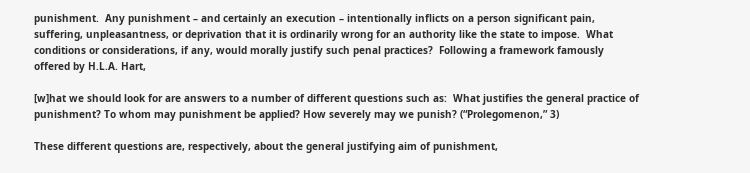punishment.  Any punishment – and certainly an execution – intentionally inflicts on a person significant pain, suffering, unpleasantness, or deprivation that it is ordinarily wrong for an authority like the state to impose.  What conditions or considerations, if any, would morally justify such penal practices?  Following a framework famously offered by H.L.A. Hart,

[w]hat we should look for are answers to a number of different questions such as:  What justifies the general practice of punishment? To whom may punishment be applied? How severely may we punish? (“Prolegomenon,” 3)

These different questions are, respectively, about the general justifying aim of punishment,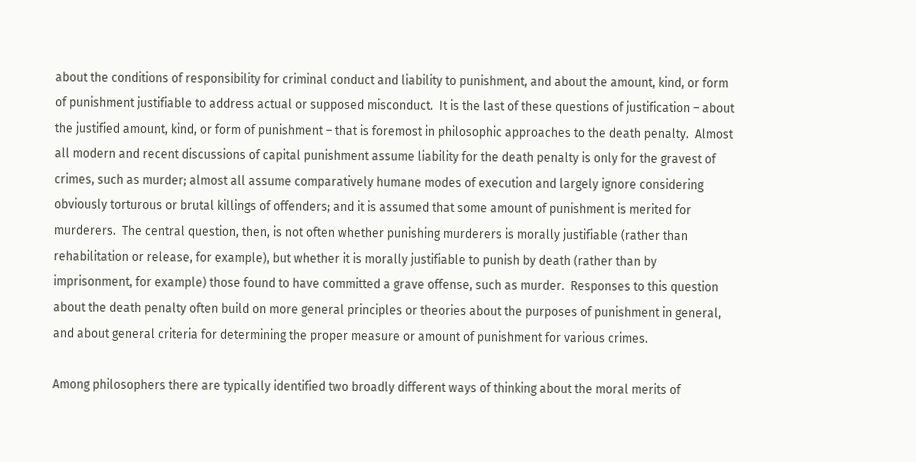about the conditions of responsibility for criminal conduct and liability to punishment, and about the amount, kind, or form of punishment justifiable to address actual or supposed misconduct.  It is the last of these questions of justification – about the justified amount, kind, or form of punishment – that is foremost in philosophic approaches to the death penalty.  Almost all modern and recent discussions of capital punishment assume liability for the death penalty is only for the gravest of crimes, such as murder; almost all assume comparatively humane modes of execution and largely ignore considering obviously torturous or brutal killings of offenders; and it is assumed that some amount of punishment is merited for murderers.  The central question, then, is not often whether punishing murderers is morally justifiable (rather than rehabilitation or release, for example), but whether it is morally justifiable to punish by death (rather than by imprisonment, for example) those found to have committed a grave offense, such as murder.  Responses to this question about the death penalty often build on more general principles or theories about the purposes of punishment in general, and about general criteria for determining the proper measure or amount of punishment for various crimes.

Among philosophers there are typically identified two broadly different ways of thinking about the moral merits of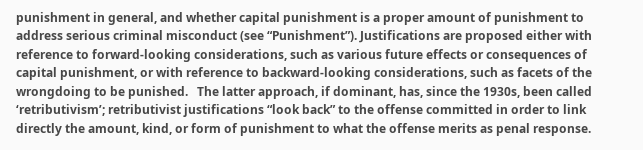punishment in general, and whether capital punishment is a proper amount of punishment to address serious criminal misconduct (see “Punishment”). Justifications are proposed either with reference to forward-looking considerations, such as various future effects or consequences of capital punishment, or with reference to backward-looking considerations, such as facets of the wrongdoing to be punished.   The latter approach, if dominant, has, since the 1930s, been called ‘retributivism’; retributivist justifications “look back” to the offense committed in order to link directly the amount, kind, or form of punishment to what the offense merits as penal response.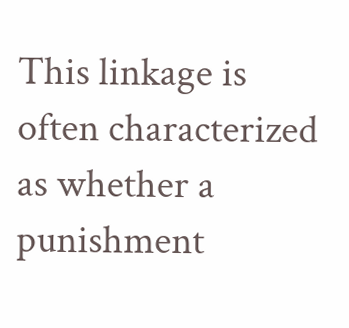This linkage is often characterized as whether a punishment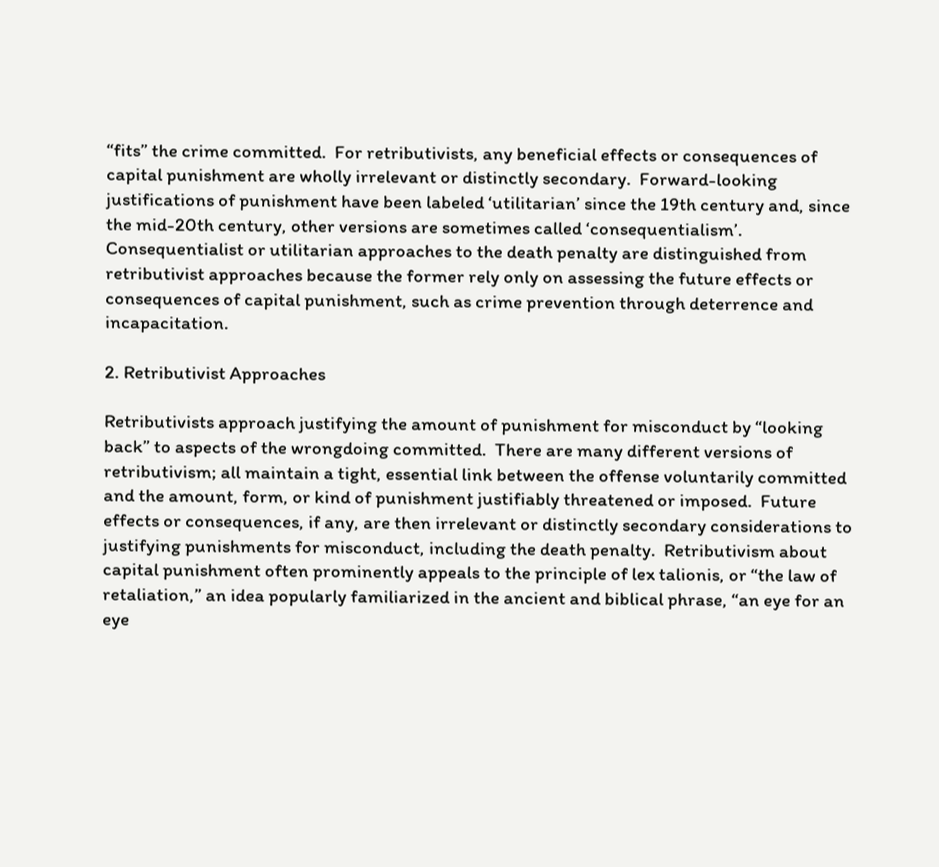“fits” the crime committed.  For retributivists, any beneficial effects or consequences of capital punishment are wholly irrelevant or distinctly secondary.  Forward-looking justifications of punishment have been labeled ‘utilitarian’ since the 19th century and, since the mid-20th century, other versions are sometimes called ‘consequentialism’. Consequentialist or utilitarian approaches to the death penalty are distinguished from retributivist approaches because the former rely only on assessing the future effects or consequences of capital punishment, such as crime prevention through deterrence and incapacitation.

2. Retributivist Approaches

Retributivists approach justifying the amount of punishment for misconduct by “looking back” to aspects of the wrongdoing committed.  There are many different versions of retributivism; all maintain a tight, essential link between the offense voluntarily committed and the amount, form, or kind of punishment justifiably threatened or imposed.  Future effects or consequences, if any, are then irrelevant or distinctly secondary considerations to justifying punishments for misconduct, including the death penalty.  Retributivism about capital punishment often prominently appeals to the principle of lex talionis, or “the law of retaliation,” an idea popularly familiarized in the ancient and biblical phrase, “an eye for an eye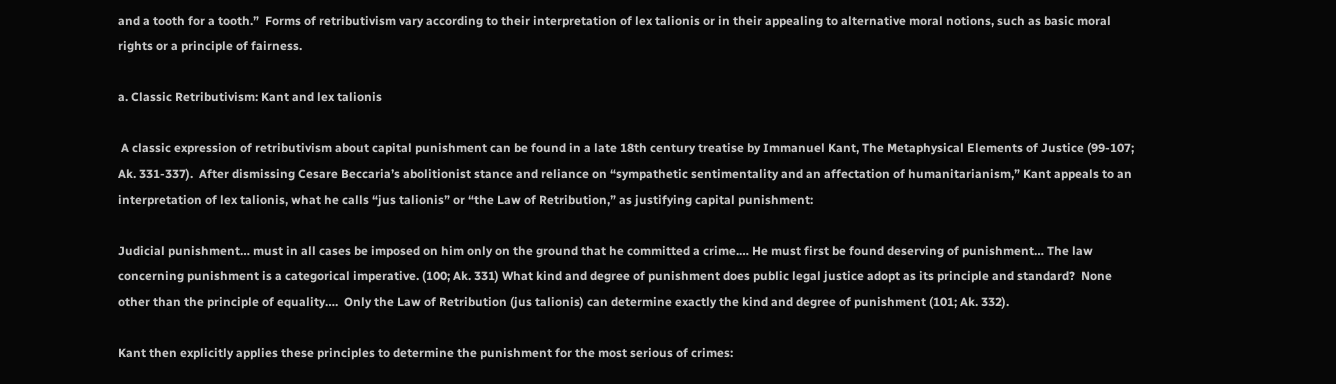and a tooth for a tooth.”  Forms of retributivism vary according to their interpretation of lex talionis or in their appealing to alternative moral notions, such as basic moral rights or a principle of fairness.

a. Classic Retributivism: Kant and lex talionis

 A classic expression of retributivism about capital punishment can be found in a late 18th century treatise by Immanuel Kant, The Metaphysical Elements of Justice (99-107; Ak. 331-337).  After dismissing Cesare Beccaria’s abolitionist stance and reliance on “sympathetic sentimentality and an affectation of humanitarianism,” Kant appeals to an interpretation of lex talionis, what he calls “jus talionis” or “the Law of Retribution,” as justifying capital punishment:

Judicial punishment… must in all cases be imposed on him only on the ground that he committed a crime.… He must first be found deserving of punishment… The law concerning punishment is a categorical imperative. (100; Ak. 331) What kind and degree of punishment does public legal justice adopt as its principle and standard?  None other than the principle of equality….  Only the Law of Retribution (jus talionis) can determine exactly the kind and degree of punishment (101; Ak. 332).

Kant then explicitly applies these principles to determine the punishment for the most serious of crimes: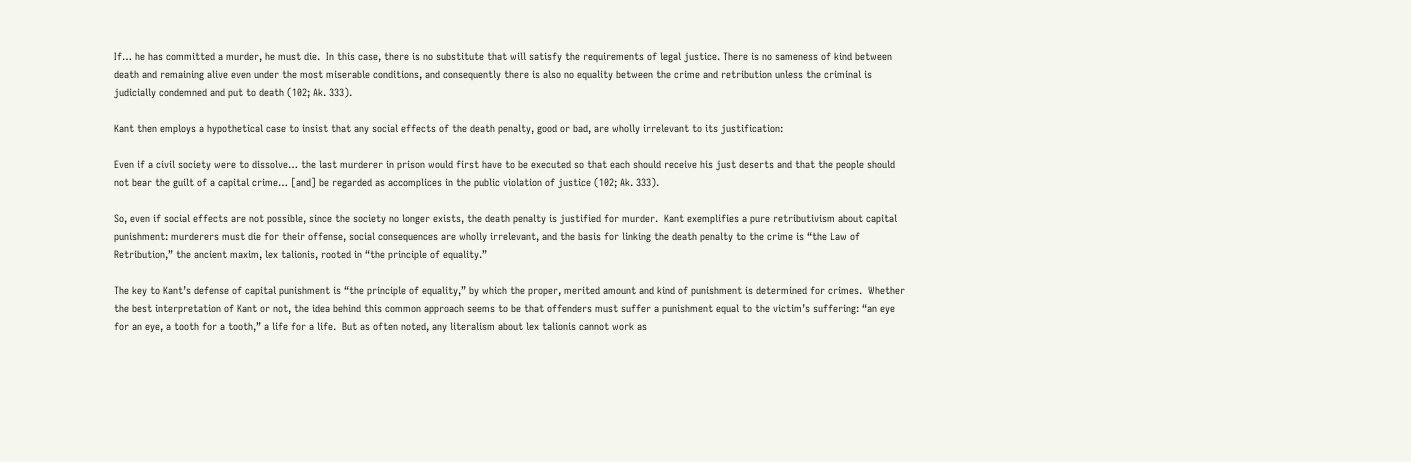If… he has committed a murder, he must die.  In this case, there is no substitute that will satisfy the requirements of legal justice. There is no sameness of kind between death and remaining alive even under the most miserable conditions, and consequently there is also no equality between the crime and retribution unless the criminal is judicially condemned and put to death (102; Ak. 333).

Kant then employs a hypothetical case to insist that any social effects of the death penalty, good or bad, are wholly irrelevant to its justification:

Even if a civil society were to dissolve… the last murderer in prison would first have to be executed so that each should receive his just deserts and that the people should not bear the guilt of a capital crime… [and] be regarded as accomplices in the public violation of justice (102; Ak. 333).

So, even if social effects are not possible, since the society no longer exists, the death penalty is justified for murder.  Kant exemplifies a pure retributivism about capital punishment: murderers must die for their offense, social consequences are wholly irrelevant, and the basis for linking the death penalty to the crime is “the Law of Retribution,” the ancient maxim, lex talionis, rooted in “the principle of equality.”

The key to Kant’s defense of capital punishment is “the principle of equality,” by which the proper, merited amount and kind of punishment is determined for crimes.  Whether the best interpretation of Kant or not, the idea behind this common approach seems to be that offenders must suffer a punishment equal to the victim’s suffering: “an eye for an eye, a tooth for a tooth,” a life for a life.  But as often noted, any literalism about lex talionis cannot work as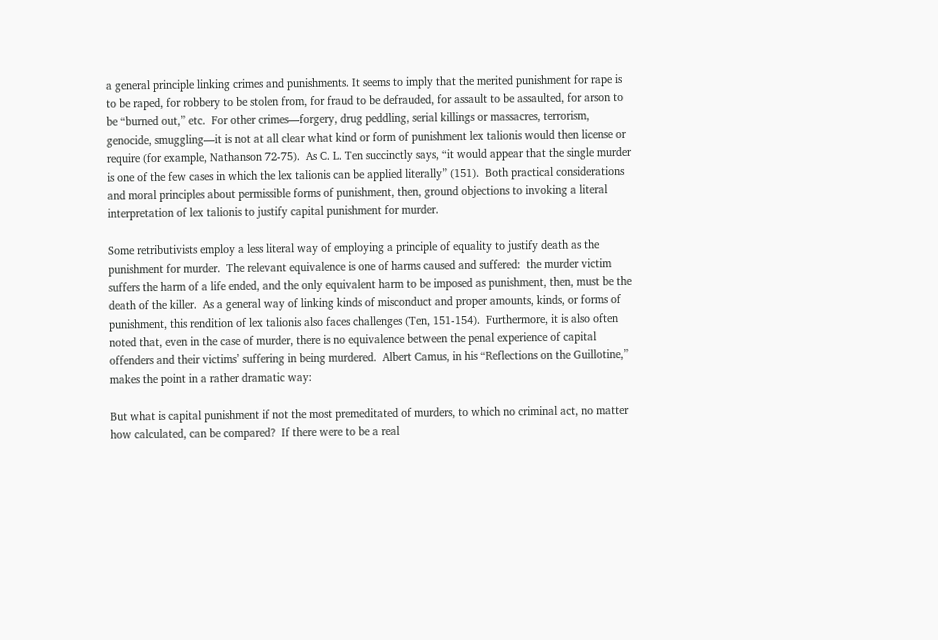a general principle linking crimes and punishments. It seems to imply that the merited punishment for rape is to be raped, for robbery to be stolen from, for fraud to be defrauded, for assault to be assaulted, for arson to be “burned out,” etc.  For other crimes—forgery, drug peddling, serial killings or massacres, terrorism, genocide, smuggling—it is not at all clear what kind or form of punishment lex talionis would then license or require (for example, Nathanson 72-75).  As C. L. Ten succinctly says, “it would appear that the single murder is one of the few cases in which the lex talionis can be applied literally” (151).  Both practical considerations and moral principles about permissible forms of punishment, then, ground objections to invoking a literal interpretation of lex talionis to justify capital punishment for murder.

Some retributivists employ a less literal way of employing a principle of equality to justify death as the punishment for murder.  The relevant equivalence is one of harms caused and suffered:  the murder victim suffers the harm of a life ended, and the only equivalent harm to be imposed as punishment, then, must be the death of the killer.  As a general way of linking kinds of misconduct and proper amounts, kinds, or forms of punishment, this rendition of lex talionis also faces challenges (Ten, 151-154).  Furthermore, it is also often noted that, even in the case of murder, there is no equivalence between the penal experience of capital offenders and their victims’ suffering in being murdered.  Albert Camus, in his “Reflections on the Guillotine,” makes the point in a rather dramatic way:

But what is capital punishment if not the most premeditated of murders, to which no criminal act, no matter how calculated, can be compared?  If there were to be a real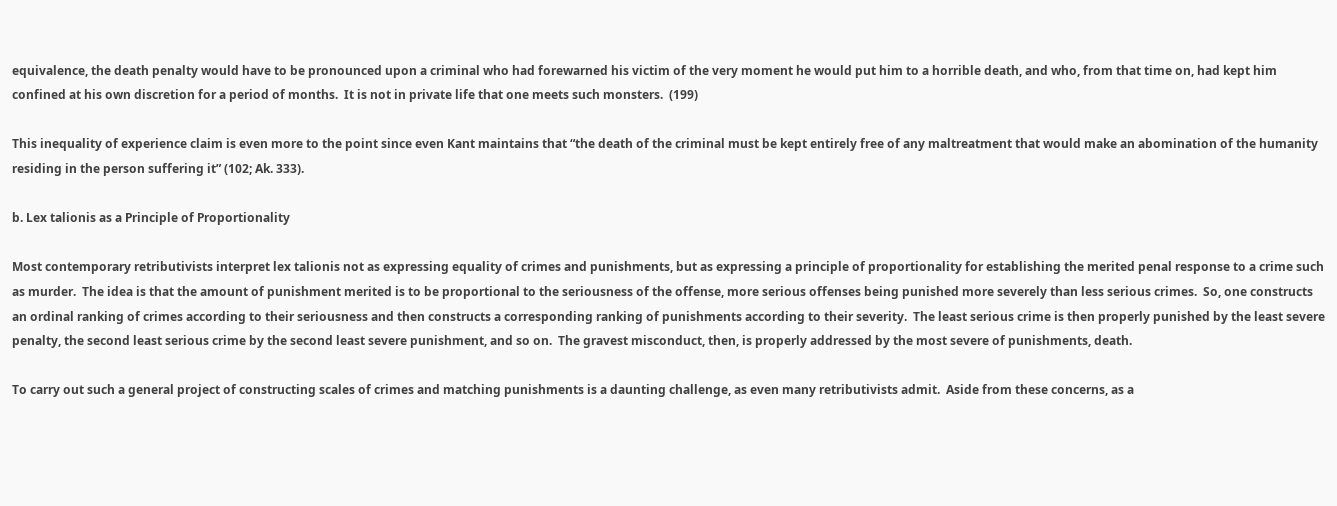equivalence, the death penalty would have to be pronounced upon a criminal who had forewarned his victim of the very moment he would put him to a horrible death, and who, from that time on, had kept him confined at his own discretion for a period of months.  It is not in private life that one meets such monsters.  (199)

This inequality of experience claim is even more to the point since even Kant maintains that “the death of the criminal must be kept entirely free of any maltreatment that would make an abomination of the humanity residing in the person suffering it” (102; Ak. 333).

b. Lex talionis as a Principle of Proportionality

Most contemporary retributivists interpret lex talionis not as expressing equality of crimes and punishments, but as expressing a principle of proportionality for establishing the merited penal response to a crime such as murder.  The idea is that the amount of punishment merited is to be proportional to the seriousness of the offense, more serious offenses being punished more severely than less serious crimes.  So, one constructs an ordinal ranking of crimes according to their seriousness and then constructs a corresponding ranking of punishments according to their severity.  The least serious crime is then properly punished by the least severe penalty, the second least serious crime by the second least severe punishment, and so on.  The gravest misconduct, then, is properly addressed by the most severe of punishments, death.

To carry out such a general project of constructing scales of crimes and matching punishments is a daunting challenge, as even many retributivists admit.  Aside from these concerns, as a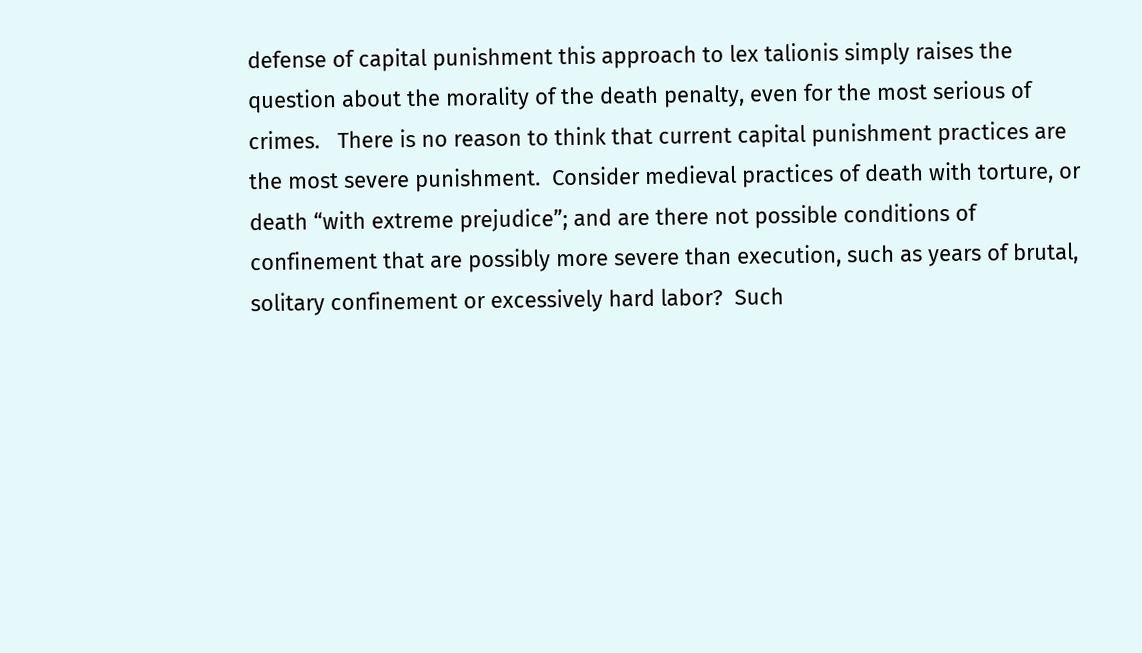defense of capital punishment this approach to lex talionis simply raises the question about the morality of the death penalty, even for the most serious of crimes.   There is no reason to think that current capital punishment practices are the most severe punishment.  Consider medieval practices of death with torture, or death “with extreme prejudice”; and are there not possible conditions of confinement that are possibly more severe than execution, such as years of brutal, solitary confinement or excessively hard labor?  Such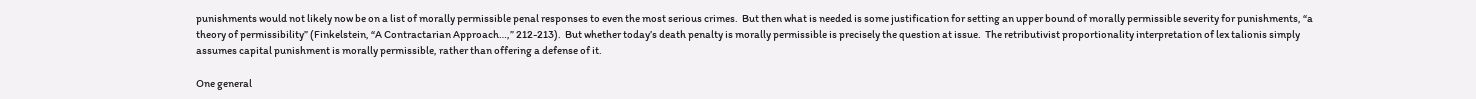punishments would not likely now be on a list of morally permissible penal responses to even the most serious crimes.  But then what is needed is some justification for setting an upper bound of morally permissible severity for punishments, “a theory of permissibility” (Finkelstein, “A Contractarian Approach…,” 212-213).  But whether today’s death penalty is morally permissible is precisely the question at issue.  The retributivist proportionality interpretation of lex talionis simply assumes capital punishment is morally permissible, rather than offering a defense of it.

One general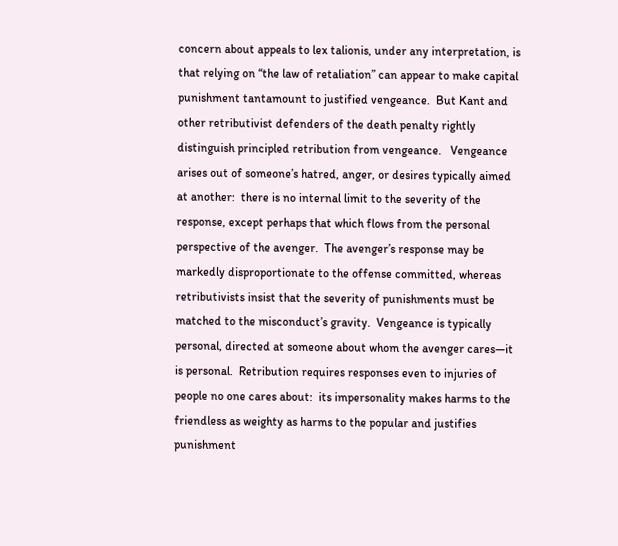concern about appeals to lex talionis, under any interpretation, is that relying on “the law of retaliation” can appear to make capital punishment tantamount to justified vengeance.  But Kant and other retributivist defenders of the death penalty rightly distinguish principled retribution from vengeance.   Vengeance arises out of someone’s hatred, anger, or desires typically aimed at another:  there is no internal limit to the severity of the response, except perhaps that which flows from the personal perspective of the avenger.  The avenger’s response may be markedly disproportionate to the offense committed, whereas retributivists insist that the severity of punishments must be matched to the misconduct’s gravity.  Vengeance is typically personal, directed at someone about whom the avenger cares—it is personal.  Retribution requires responses even to injuries of people no one cares about:  its impersonality makes harms to the friendless as weighty as harms to the popular and justifies punishment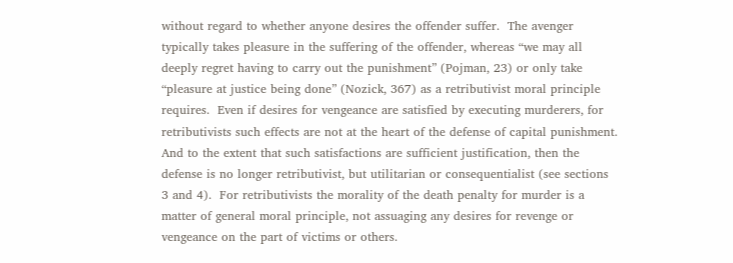without regard to whether anyone desires the offender suffer.  The avenger typically takes pleasure in the suffering of the offender, whereas “we may all deeply regret having to carry out the punishment” (Pojman, 23) or only take “pleasure at justice being done” (Nozick, 367) as a retributivist moral principle requires.  Even if desires for vengeance are satisfied by executing murderers, for retributivists such effects are not at the heart of the defense of capital punishment.  And to the extent that such satisfactions are sufficient justification, then the defense is no longer retributivist, but utilitarian or consequentialist (see sections 3 and 4).  For retributivists the morality of the death penalty for murder is a matter of general moral principle, not assuaging any desires for revenge or vengeance on the part of victims or others.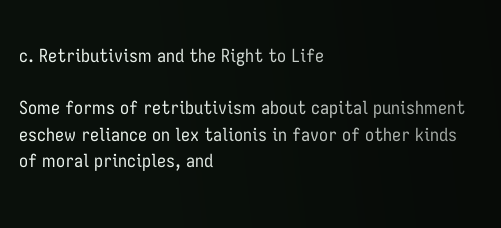c. Retributivism and the Right to Life

Some forms of retributivism about capital punishment eschew reliance on lex talionis in favor of other kinds of moral principles, and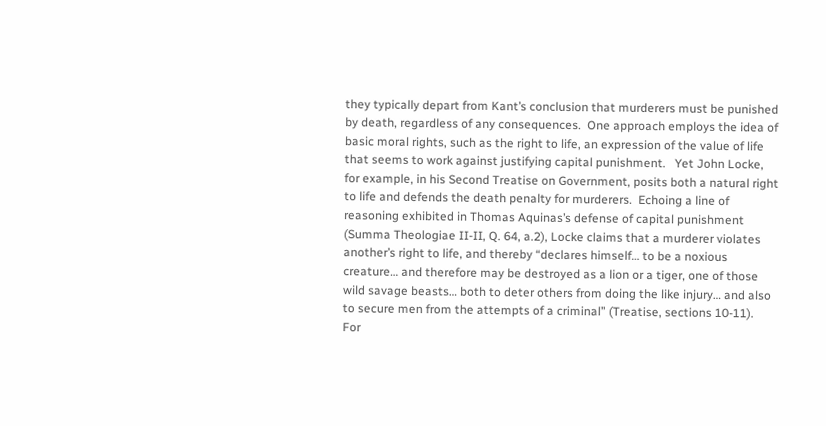they typically depart from Kant’s conclusion that murderers must be punished by death, regardless of any consequences.  One approach employs the idea of basic moral rights, such as the right to life, an expression of the value of life that seems to work against justifying capital punishment.   Yet John Locke, for example, in his Second Treatise on Government, posits both a natural right to life and defends the death penalty for murderers.  Echoing a line of reasoning exhibited in Thomas Aquinas’s defense of capital punishment (Summa Theologiae II-II, Q. 64, a.2), Locke claims that a murderer violates another’s right to life, and thereby “declares himself… to be a noxious creature… and therefore may be destroyed as a lion or a tiger, one of those wild savage beasts… both to deter others from doing the like injury… and also to secure men from the attempts of a criminal” (Treatise, sections 10-11).  For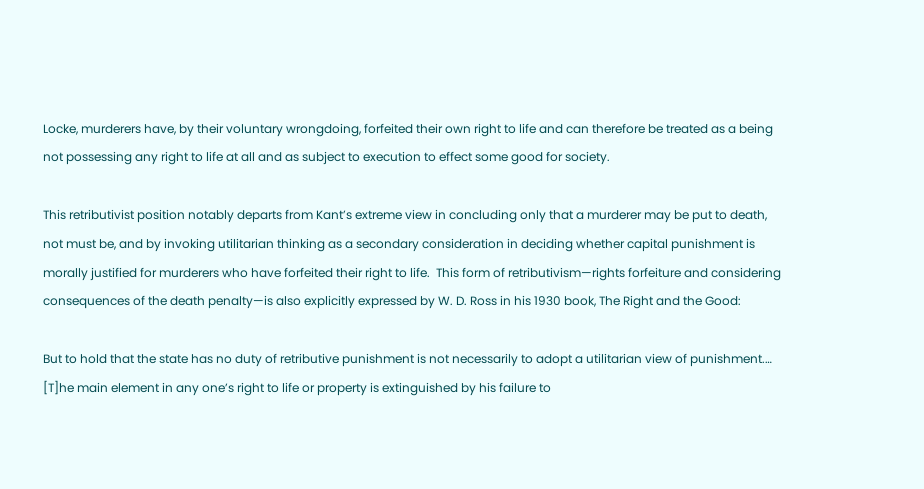Locke, murderers have, by their voluntary wrongdoing, forfeited their own right to life and can therefore be treated as a being not possessing any right to life at all and as subject to execution to effect some good for society.

This retributivist position notably departs from Kant’s extreme view in concluding only that a murderer may be put to death, not must be, and by invoking utilitarian thinking as a secondary consideration in deciding whether capital punishment is morally justified for murderers who have forfeited their right to life.  This form of retributivism—rights forfeiture and considering consequences of the death penalty—is also explicitly expressed by W. D. Ross in his 1930 book, The Right and the Good:

But to hold that the state has no duty of retributive punishment is not necessarily to adopt a utilitarian view of punishment.… [T]he main element in any one’s right to life or property is extinguished by his failure to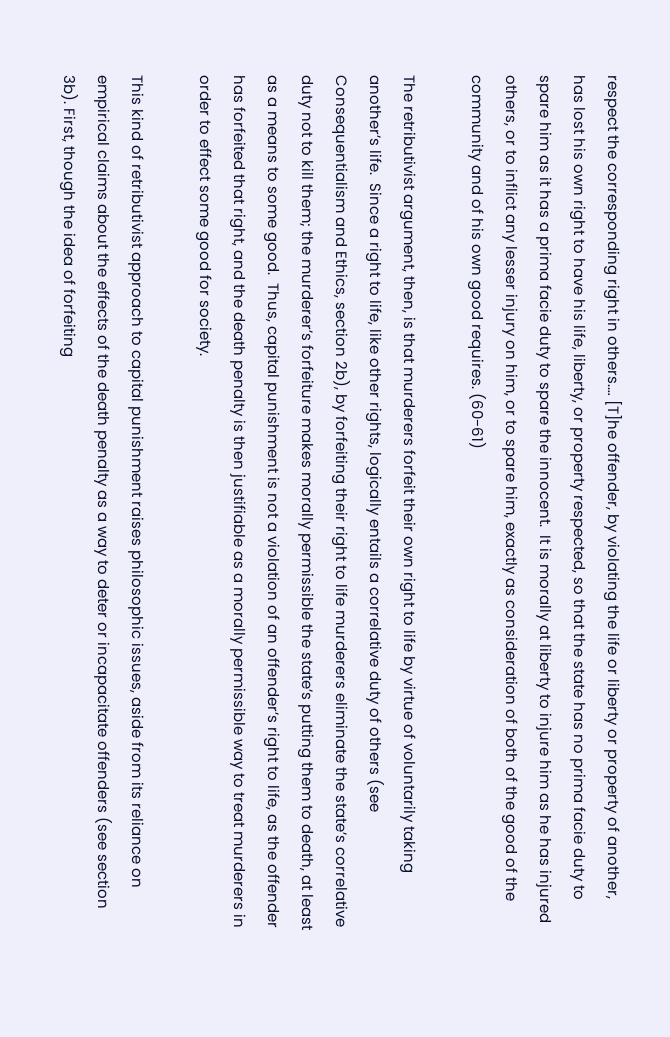respect the corresponding right in others.… [T]he offender, by violating the life or liberty or property of another, has lost his own right to have his life, liberty, or property respected, so that the state has no prima facie duty to spare him as it has a prima facie duty to spare the innocent.  It is morally at liberty to injure him as he has injured others, or to inflict any lesser injury on him, or to spare him, exactly as consideration of both of the good of the community and of his own good requires. (60-61)

The retributivist argument, then, is that murderers forfeit their own right to life by virtue of voluntarily taking another’s life.  Since a right to life, like other rights, logically entails a correlative duty of others (see Consequentialism and Ethics, section 2b), by forfeiting their right to life murderers eliminate the state’s correlative duty not to kill them; the murderer’s forfeiture makes morally permissible the state’s putting them to death, at least as a means to some good.  Thus, capital punishment is not a violation of an offender’s right to life, as the offender has forfeited that right, and the death penalty is then justifiable as a morally permissible way to treat murderers in order to effect some good for society.

This kind of retributivist approach to capital punishment raises philosophic issues, aside from its reliance on empirical claims about the effects of the death penalty as a way to deter or incapacitate offenders (see section 3b). First, though the idea of forfeiting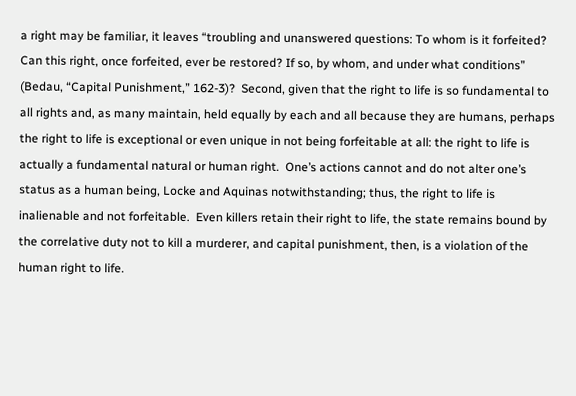a right may be familiar, it leaves “troubling and unanswered questions: To whom is it forfeited? Can this right, once forfeited, ever be restored? If so, by whom, and under what conditions” (Bedau, “Capital Punishment,” 162-3)?  Second, given that the right to life is so fundamental to all rights and, as many maintain, held equally by each and all because they are humans, perhaps the right to life is exceptional or even unique in not being forfeitable at all: the right to life is actually a fundamental natural or human right.  One’s actions cannot and do not alter one’s status as a human being, Locke and Aquinas notwithstanding; thus, the right to life is inalienable and not forfeitable.  Even killers retain their right to life, the state remains bound by the correlative duty not to kill a murderer, and capital punishment, then, is a violation of the human right to life.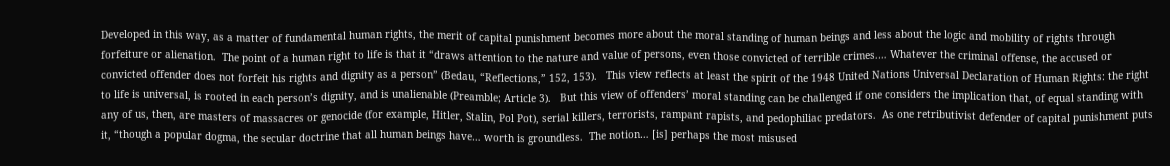Developed in this way, as a matter of fundamental human rights, the merit of capital punishment becomes more about the moral standing of human beings and less about the logic and mobility of rights through forfeiture or alienation.  The point of a human right to life is that it “draws attention to the nature and value of persons, even those convicted of terrible crimes.… Whatever the criminal offense, the accused or convicted offender does not forfeit his rights and dignity as a person” (Bedau, “Reflections,” 152, 153).   This view reflects at least the spirit of the 1948 United Nations Universal Declaration of Human Rights: the right to life is universal, is rooted in each person’s dignity, and is unalienable (Preamble; Article 3).   But this view of offenders’ moral standing can be challenged if one considers the implication that, of equal standing with any of us, then, are masters of massacres or genocide (for example, Hitler, Stalin, Pol Pot), serial killers, terrorists, rampant rapists, and pedophiliac predators.  As one retributivist defender of capital punishment puts it, “though a popular dogma, the secular doctrine that all human beings have… worth is groundless.  The notion… [is] perhaps the most misused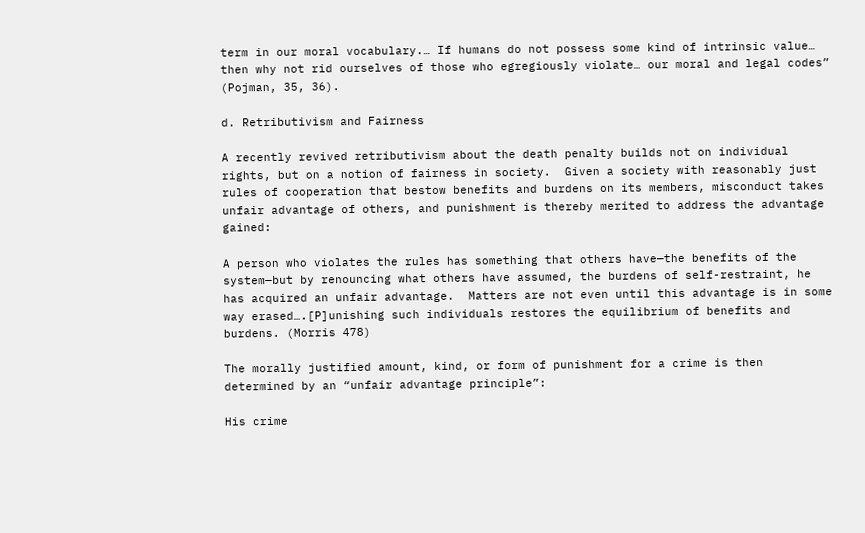term in our moral vocabulary.… If humans do not possess some kind of intrinsic value… then why not rid ourselves of those who egregiously violate… our moral and legal codes” (Pojman, 35, 36).

d. Retributivism and Fairness

A recently revived retributivism about the death penalty builds not on individual rights, but on a notion of fairness in society.  Given a society with reasonably just rules of cooperation that bestow benefits and burdens on its members, misconduct takes unfair advantage of others, and punishment is thereby merited to address the advantage gained:

A person who violates the rules has something that others have—the benefits of the system—but by renouncing what others have assumed, the burdens of self-restraint, he has acquired an unfair advantage.  Matters are not even until this advantage is in some way erased….[P]unishing such individuals restores the equilibrium of benefits and burdens. (Morris 478)

The morally justified amount, kind, or form of punishment for a crime is then determined by an “unfair advantage principle”:

His crime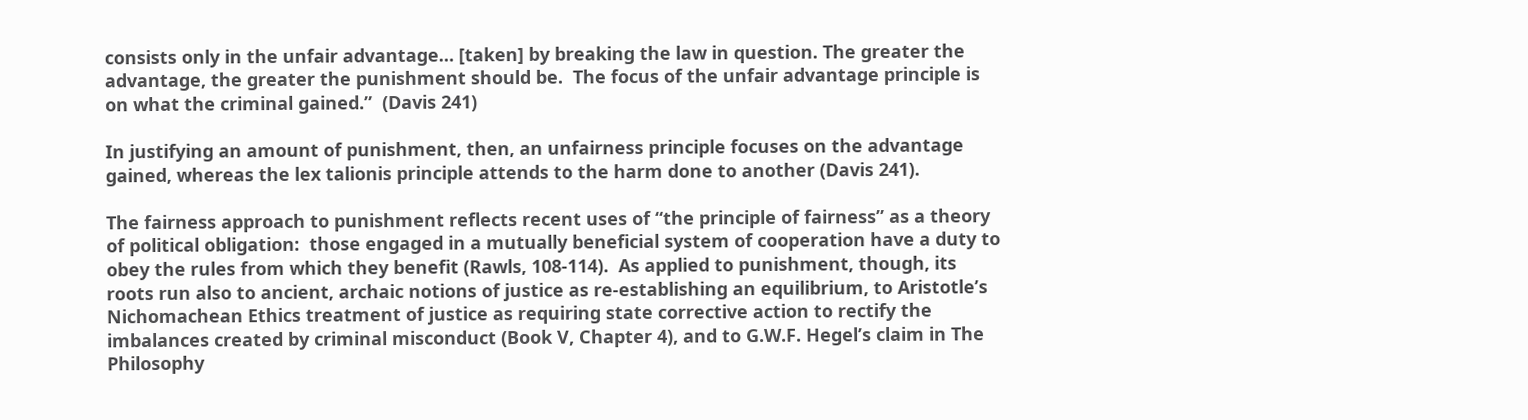consists only in the unfair advantage… [taken] by breaking the law in question. The greater the advantage, the greater the punishment should be.  The focus of the unfair advantage principle is on what the criminal gained.”  (Davis 241)

In justifying an amount of punishment, then, an unfairness principle focuses on the advantage gained, whereas the lex talionis principle attends to the harm done to another (Davis 241).

The fairness approach to punishment reflects recent uses of “the principle of fairness” as a theory of political obligation:  those engaged in a mutually beneficial system of cooperation have a duty to obey the rules from which they benefit (Rawls, 108-114).  As applied to punishment, though, its roots run also to ancient, archaic notions of justice as re-establishing an equilibrium, to Aristotle’s Nichomachean Ethics treatment of justice as requiring state corrective action to rectify the imbalances created by criminal misconduct (Book V, Chapter 4), and to G.W.F. Hegel’s claim in The Philosophy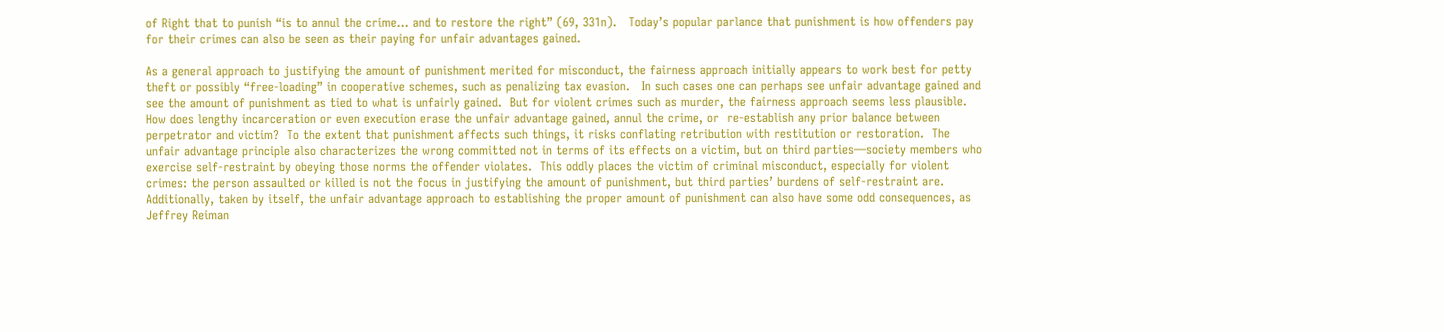of Right that to punish “is to annul the crime… and to restore the right” (69, 331n).   Today’s popular parlance that punishment is how offenders pay for their crimes can also be seen as their paying for unfair advantages gained.

As a general approach to justifying the amount of punishment merited for misconduct, the fairness approach initially appears to work best for petty theft or possibly “free-loading” in cooperative schemes, such as penalizing tax evasion.   In such cases one can perhaps see unfair advantage gained and see the amount of punishment as tied to what is unfairly gained.  But for violent crimes such as murder, the fairness approach seems less plausible.  How does lengthy incarceration or even execution erase the unfair advantage gained, annul the crime, or  re-establish any prior balance between perpetrator and victim?  To the extent that punishment affects such things, it risks conflating retribution with restitution or restoration.  The unfair advantage principle also characterizes the wrong committed not in terms of its effects on a victim, but on third parties—society members who exercise self-restraint by obeying those norms the offender violates.  This oddly places the victim of criminal misconduct, especially for violent crimes: the person assaulted or killed is not the focus in justifying the amount of punishment, but third parties’ burdens of self-restraint are.  Additionally, taken by itself, the unfair advantage approach to establishing the proper amount of punishment can also have some odd consequences, as Jeffrey Reiman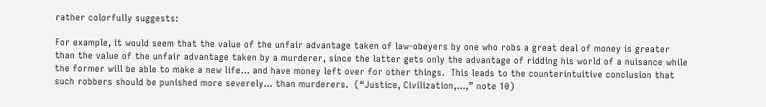rather colorfully suggests:

For example, it would seem that the value of the unfair advantage taken of law-obeyers by one who robs a great deal of money is greater than the value of the unfair advantage taken by a murderer, since the latter gets only the advantage of ridding his world of a nuisance while the former will be able to make a new life… and have money left over for other things.  This leads to the counterintuitive conclusion that such robbers should be punished more severely… than murderers.  (“Justice, Civilization,…,” note 10)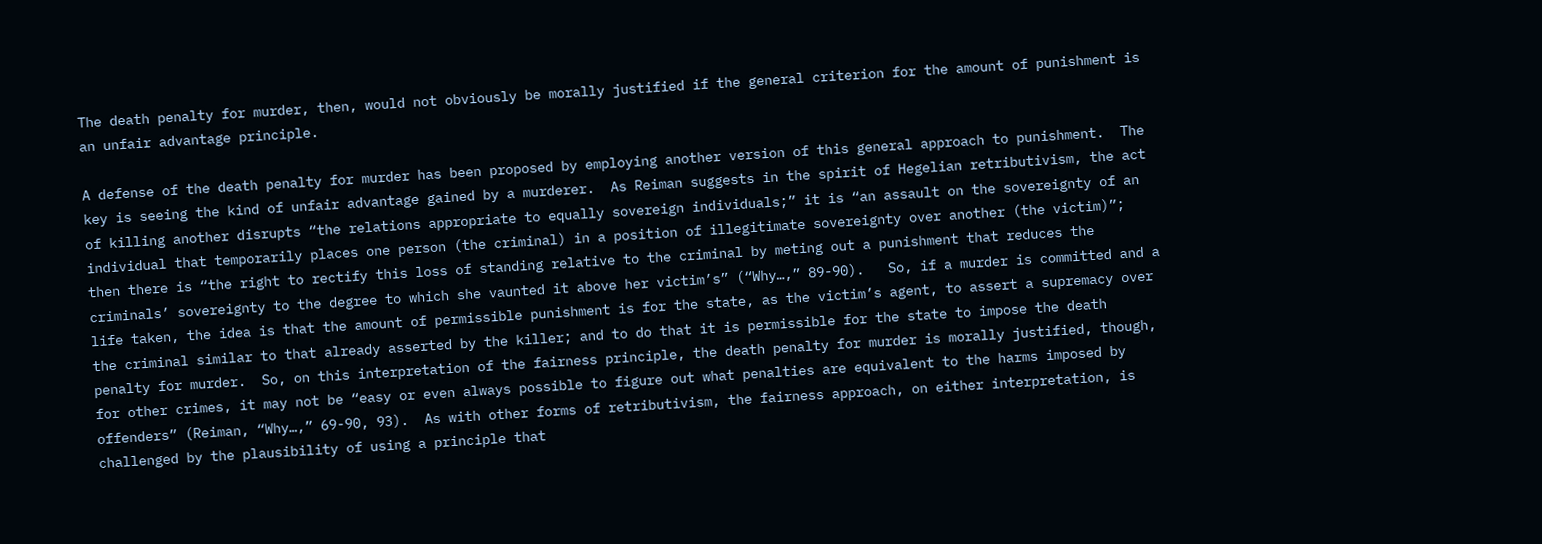The death penalty for murder, then, would not obviously be morally justified if the general criterion for the amount of punishment is an unfair advantage principle.

A defense of the death penalty for murder has been proposed by employing another version of this general approach to punishment.  The key is seeing the kind of unfair advantage gained by a murderer.  As Reiman suggests in the spirit of Hegelian retributivism, the act of killing another disrupts “the relations appropriate to equally sovereign individuals;” it is “an assault on the sovereignty of an individual that temporarily places one person (the criminal) in a position of illegitimate sovereignty over another (the victim)”; then there is “the right to rectify this loss of standing relative to the criminal by meting out a punishment that reduces the criminals’ sovereignty to the degree to which she vaunted it above her victim’s” (“Why…,” 89-90).   So, if a murder is committed and a life taken, the idea is that the amount of permissible punishment is for the state, as the victim’s agent, to assert a supremacy over the criminal similar to that already asserted by the killer; and to do that it is permissible for the state to impose the death penalty for murder.  So, on this interpretation of the fairness principle, the death penalty for murder is morally justified, though, for other crimes, it may not be “easy or even always possible to figure out what penalties are equivalent to the harms imposed by offenders” (Reiman, “Why…,” 69-90, 93).  As with other forms of retributivism, the fairness approach, on either interpretation, is challenged by the plausibility of using a principle that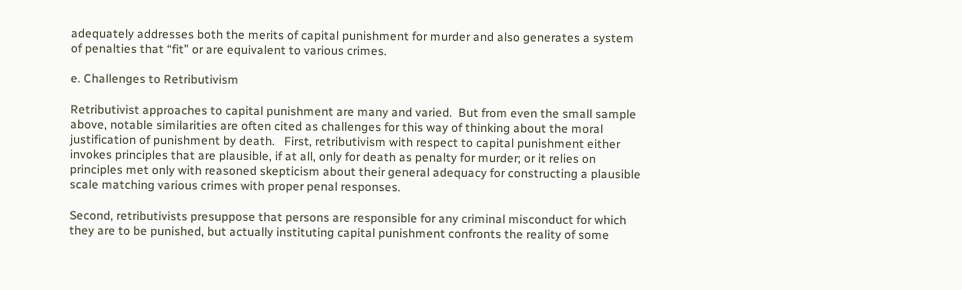adequately addresses both the merits of capital punishment for murder and also generates a system of penalties that “fit” or are equivalent to various crimes.

e. Challenges to Retributivism

Retributivist approaches to capital punishment are many and varied.  But from even the small sample above, notable similarities are often cited as challenges for this way of thinking about the moral justification of punishment by death.   First, retributivism with respect to capital punishment either invokes principles that are plausible, if at all, only for death as penalty for murder; or it relies on principles met only with reasoned skepticism about their general adequacy for constructing a plausible scale matching various crimes with proper penal responses.

Second, retributivists presuppose that persons are responsible for any criminal misconduct for which they are to be punished, but actually instituting capital punishment confronts the reality of some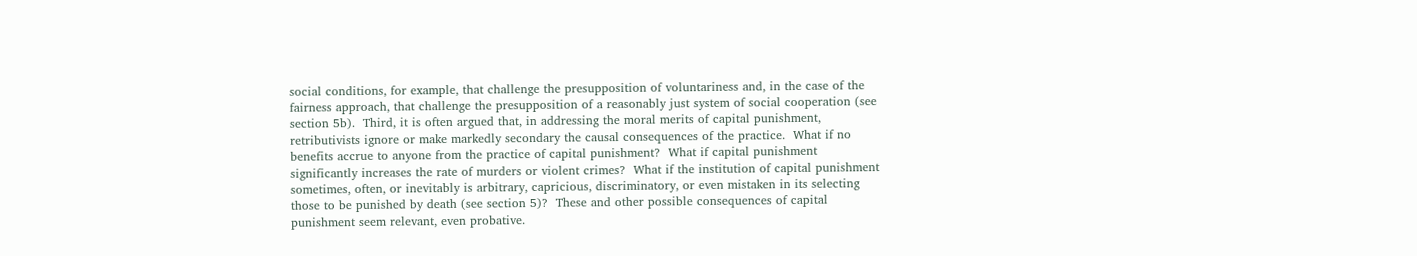social conditions, for example, that challenge the presupposition of voluntariness and, in the case of the fairness approach, that challenge the presupposition of a reasonably just system of social cooperation (see section 5b).  Third, it is often argued that, in addressing the moral merits of capital punishment, retributivists ignore or make markedly secondary the causal consequences of the practice.  What if no benefits accrue to anyone from the practice of capital punishment?  What if capital punishment significantly increases the rate of murders or violent crimes?  What if the institution of capital punishment sometimes, often, or inevitably is arbitrary, capricious, discriminatory, or even mistaken in its selecting those to be punished by death (see section 5)?  These and other possible consequences of capital punishment seem relevant, even probative.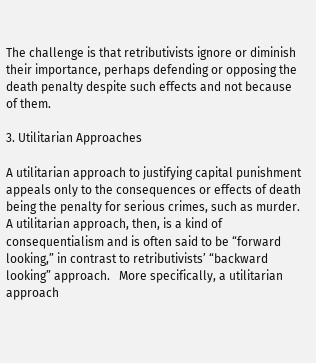The challenge is that retributivists ignore or diminish their importance, perhaps defending or opposing the death penalty despite such effects and not because of them.

3. Utilitarian Approaches

A utilitarian approach to justifying capital punishment appeals only to the consequences or effects of death being the penalty for serious crimes, such as murder.  A utilitarian approach, then, is a kind of consequentialism and is often said to be “forward looking,” in contrast to retributivists’ “backward looking” approach.   More specifically, a utilitarian approach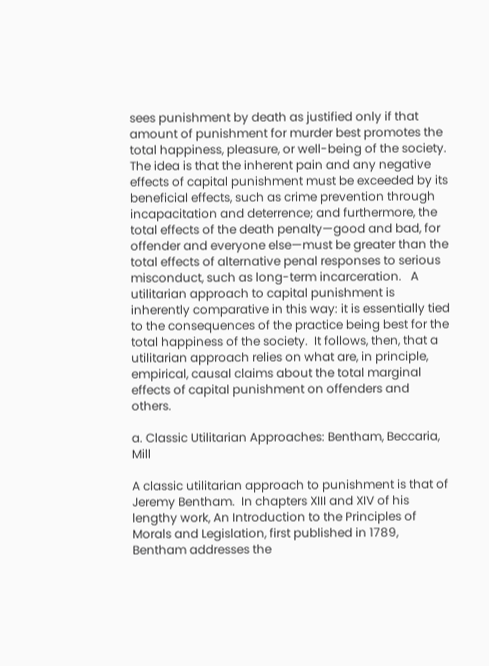sees punishment by death as justified only if that amount of punishment for murder best promotes the total happiness, pleasure, or well-being of the society.  The idea is that the inherent pain and any negative effects of capital punishment must be exceeded by its beneficial effects, such as crime prevention through incapacitation and deterrence; and furthermore, the total effects of the death penalty—good and bad, for offender and everyone else—must be greater than the total effects of alternative penal responses to serious misconduct, such as long-term incarceration.   A utilitarian approach to capital punishment is inherently comparative in this way: it is essentially tied to the consequences of the practice being best for the total happiness of the society.  It follows, then, that a utilitarian approach relies on what are, in principle, empirical, causal claims about the total marginal effects of capital punishment on offenders and others.

a. Classic Utilitarian Approaches: Bentham, Beccaria, Mill

A classic utilitarian approach to punishment is that of Jeremy Bentham.  In chapters XIII and XIV of his lengthy work, An Introduction to the Principles of Morals and Legislation, first published in 1789, Bentham addresses the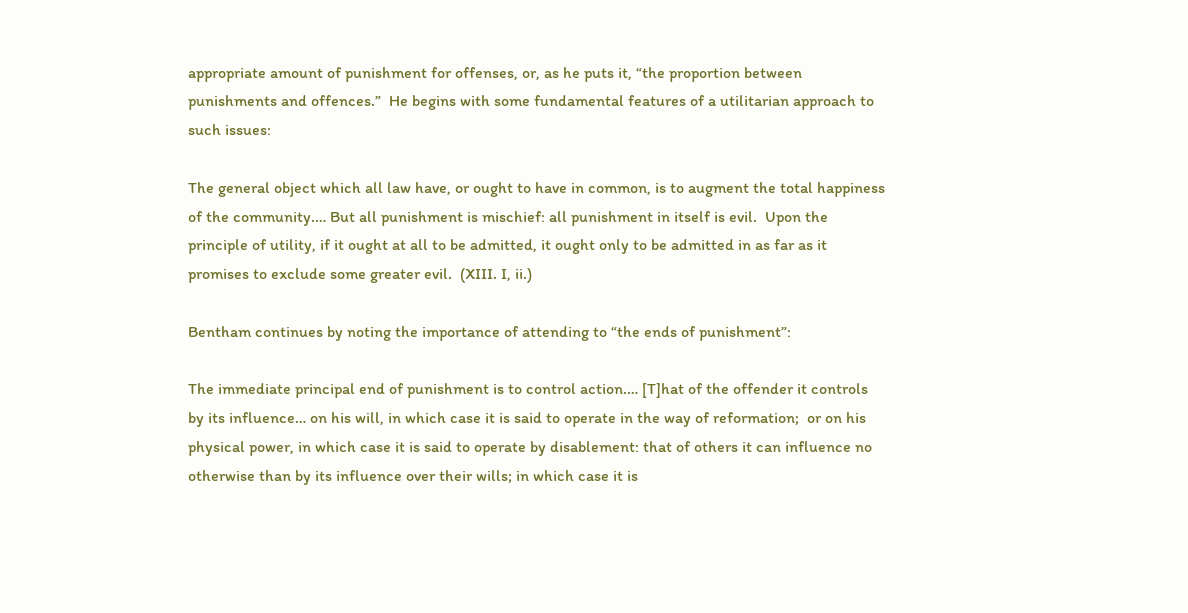appropriate amount of punishment for offenses, or, as he puts it, “the proportion between punishments and offences.”  He begins with some fundamental features of a utilitarian approach to such issues:

The general object which all law have, or ought to have in common, is to augment the total happiness of the community.… But all punishment is mischief: all punishment in itself is evil.  Upon the principle of utility, if it ought at all to be admitted, it ought only to be admitted in as far as it promises to exclude some greater evil.  (XIII. I, ii.)

Bentham continues by noting the importance of attending to “the ends of punishment”:

The immediate principal end of punishment is to control action.… [T]hat of the offender it controls by its influence… on his will, in which case it is said to operate in the way of reformation;  or on his physical power, in which case it is said to operate by disablement: that of others it can influence no otherwise than by its influence over their wills; in which case it is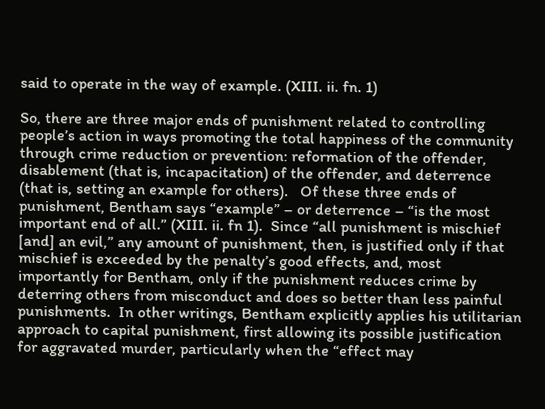said to operate in the way of example. (XIII. ii. fn. 1)

So, there are three major ends of punishment related to controlling people’s action in ways promoting the total happiness of the community through crime reduction or prevention: reformation of the offender, disablement (that is, incapacitation) of the offender, and deterrence (that is, setting an example for others).   Of these three ends of punishment, Bentham says “example” – or deterrence – “is the most important end of all.” (XIII. ii. fn 1).  Since “all punishment is mischief [and] an evil,” any amount of punishment, then, is justified only if that mischief is exceeded by the penalty’s good effects, and, most importantly for Bentham, only if the punishment reduces crime by deterring others from misconduct and does so better than less painful punishments.  In other writings, Bentham explicitly applies his utilitarian approach to capital punishment, first allowing its possible justification for aggravated murder, particularly when the “effect may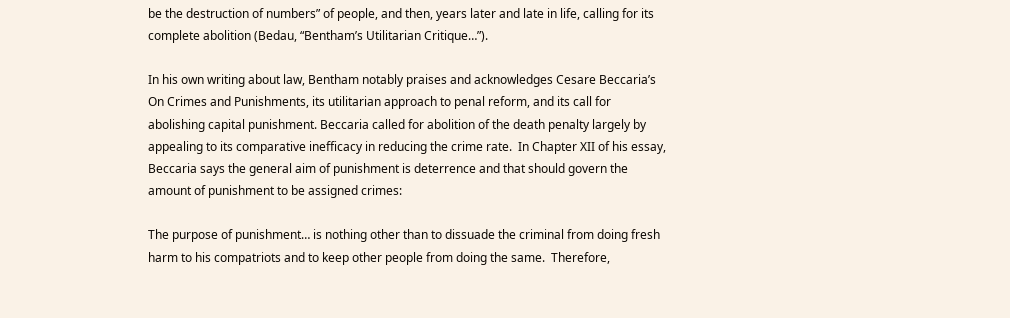be the destruction of numbers” of people, and then, years later and late in life, calling for its complete abolition (Bedau, “Bentham’s Utilitarian Critique…”).

In his own writing about law, Bentham notably praises and acknowledges Cesare Beccaria’s On Crimes and Punishments, its utilitarian approach to penal reform, and its call for abolishing capital punishment. Beccaria called for abolition of the death penalty largely by appealing to its comparative inefficacy in reducing the crime rate.  In Chapter XII of his essay, Beccaria says the general aim of punishment is deterrence and that should govern the amount of punishment to be assigned crimes:

The purpose of punishment… is nothing other than to dissuade the criminal from doing fresh harm to his compatriots and to keep other people from doing the same.  Therefore,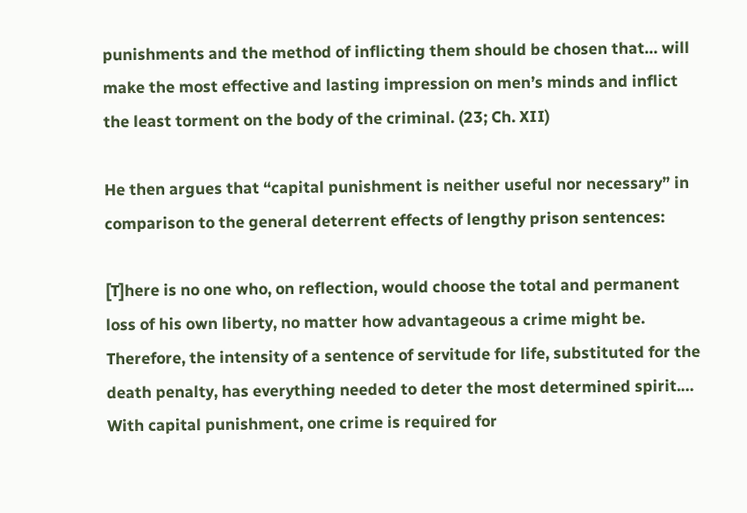punishments and the method of inflicting them should be chosen that… will make the most effective and lasting impression on men’s minds and inflict the least torment on the body of the criminal. (23; Ch. XII)

He then argues that “capital punishment is neither useful nor necessary” in comparison to the general deterrent effects of lengthy prison sentences:

[T]here is no one who, on reflection, would choose the total and permanent loss of his own liberty, no matter how advantageous a crime might be.  Therefore, the intensity of a sentence of servitude for life, substituted for the death penalty, has everything needed to deter the most determined spirit.… With capital punishment, one crime is required for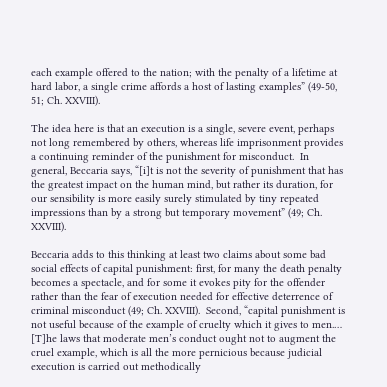each example offered to the nation; with the penalty of a lifetime at hard labor, a single crime affords a host of lasting examples” (49-50, 51; Ch. XXVIII).

The idea here is that an execution is a single, severe event, perhaps not long remembered by others, whereas life imprisonment provides a continuing reminder of the punishment for misconduct.  In general, Beccaria says, “[i]t is not the severity of punishment that has the greatest impact on the human mind, but rather its duration, for our sensibility is more easily surely stimulated by tiny repeated impressions than by a strong but temporary movement” (49; Ch. XXVIII).

Beccaria adds to this thinking at least two claims about some bad social effects of capital punishment: first, for many the death penalty becomes a spectacle, and for some it evokes pity for the offender rather than the fear of execution needed for effective deterrence of criminal misconduct (49; Ch. XXVIII).  Second, “capital punishment is not useful because of the example of cruelty which it gives to men.… [T]he laws that moderate men’s conduct ought not to augment the cruel example, which is all the more pernicious because judicial execution is carried out methodically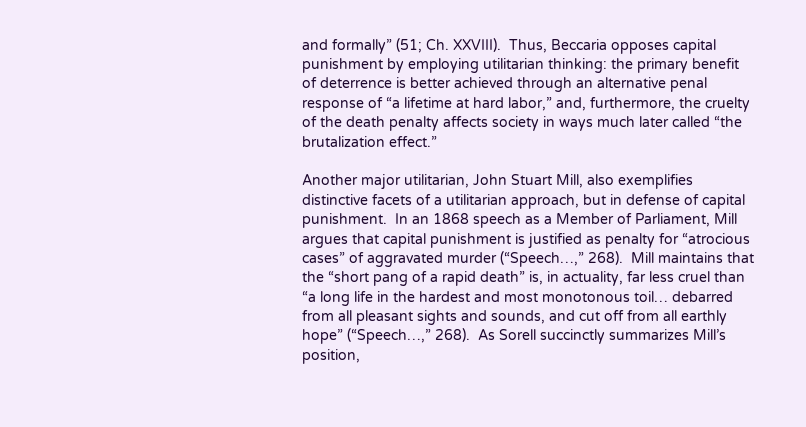and formally” (51; Ch. XXVIII).  Thus, Beccaria opposes capital punishment by employing utilitarian thinking: the primary benefit of deterrence is better achieved through an alternative penal response of “a lifetime at hard labor,” and, furthermore, the cruelty of the death penalty affects society in ways much later called “the brutalization effect.”

Another major utilitarian, John Stuart Mill, also exemplifies distinctive facets of a utilitarian approach, but in defense of capital punishment.  In an 1868 speech as a Member of Parliament, Mill argues that capital punishment is justified as penalty for “atrocious cases” of aggravated murder (“Speech…,” 268).  Mill maintains that the “short pang of a rapid death” is, in actuality, far less cruel than “a long life in the hardest and most monotonous toil… debarred from all pleasant sights and sounds, and cut off from all earthly hope” (“Speech…,” 268).  As Sorell succinctly summarizes Mill’s position,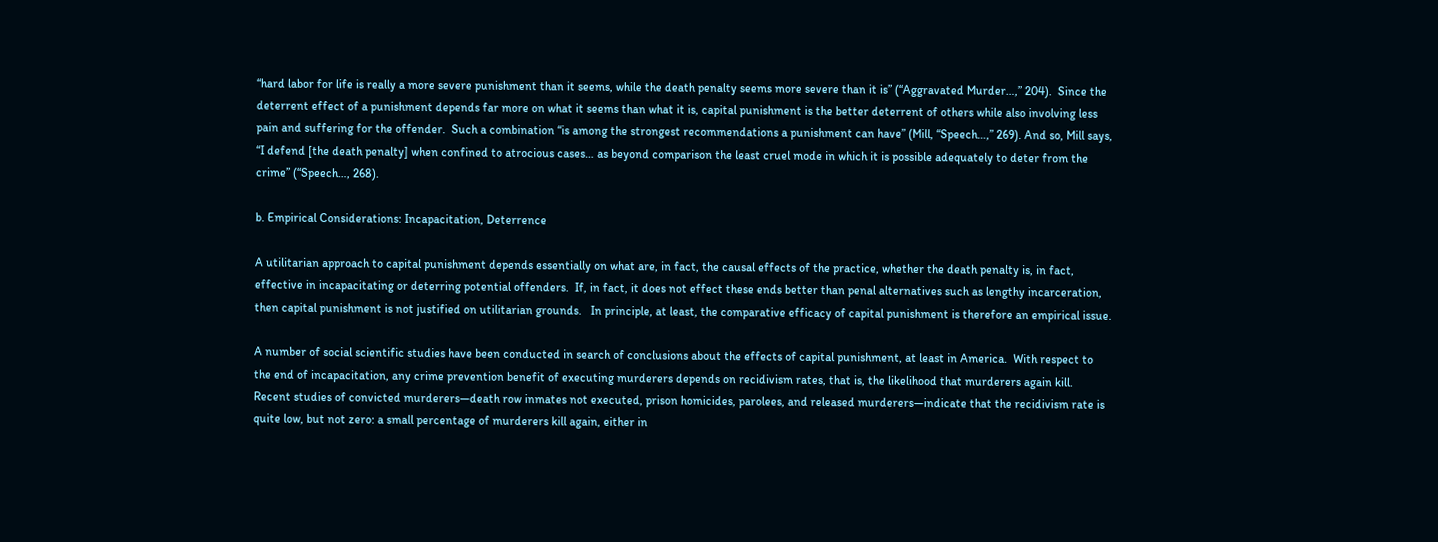“hard labor for life is really a more severe punishment than it seems, while the death penalty seems more severe than it is” (“Aggravated Murder…,” 204).  Since the deterrent effect of a punishment depends far more on what it seems than what it is, capital punishment is the better deterrent of others while also involving less pain and suffering for the offender.  Such a combination “is among the strongest recommendations a punishment can have” (Mill, “Speech…,” 269). And so, Mill says, “I defend [the death penalty] when confined to atrocious cases… as beyond comparison the least cruel mode in which it is possible adequately to deter from the crime” (“Speech…, 268).

b. Empirical Considerations: Incapacitation, Deterrence

A utilitarian approach to capital punishment depends essentially on what are, in fact, the causal effects of the practice, whether the death penalty is, in fact, effective in incapacitating or deterring potential offenders.  If, in fact, it does not effect these ends better than penal alternatives such as lengthy incarceration, then capital punishment is not justified on utilitarian grounds.   In principle, at least, the comparative efficacy of capital punishment is therefore an empirical issue.

A number of social scientific studies have been conducted in search of conclusions about the effects of capital punishment, at least in America.  With respect to the end of incapacitation, any crime prevention benefit of executing murderers depends on recidivism rates, that is, the likelihood that murderers again kill.  Recent studies of convicted murderers—death row inmates not executed, prison homicides, parolees, and released murderers—indicate that the recidivism rate is quite low, but not zero: a small percentage of murderers kill again, either in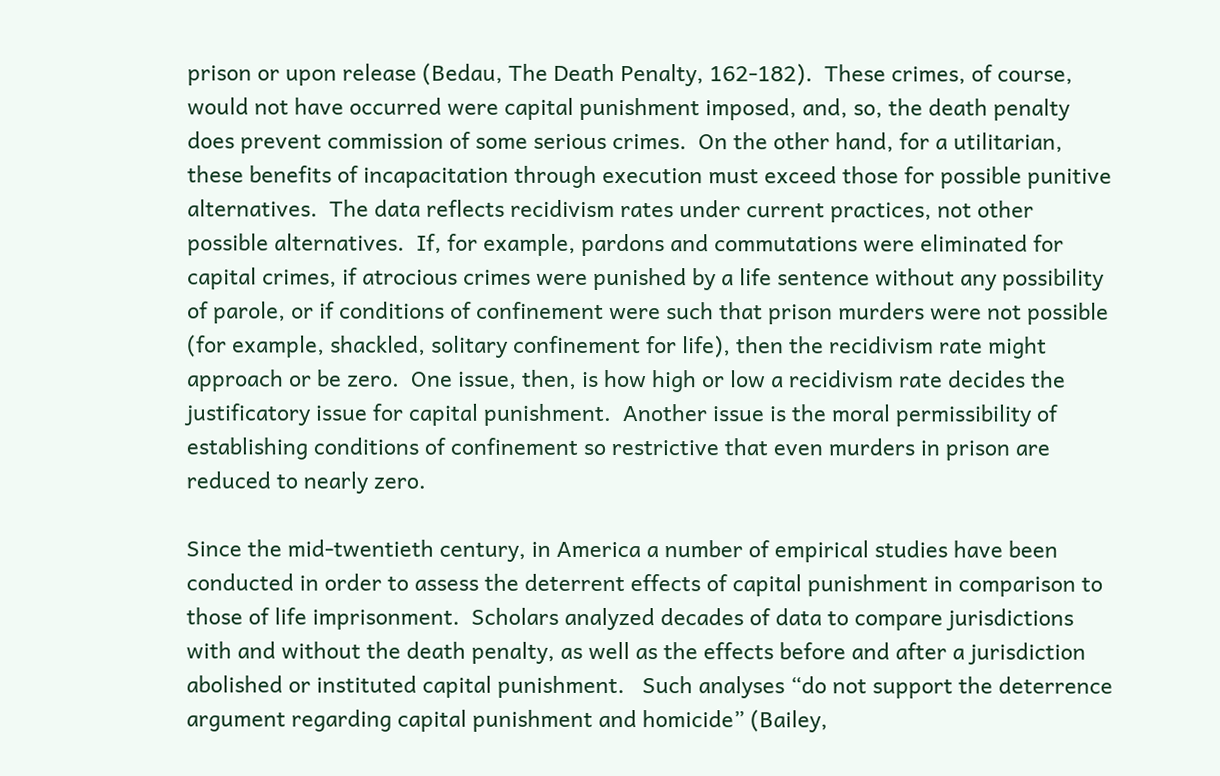prison or upon release (Bedau, The Death Penalty, 162-182).  These crimes, of course, would not have occurred were capital punishment imposed, and, so, the death penalty does prevent commission of some serious crimes.  On the other hand, for a utilitarian, these benefits of incapacitation through execution must exceed those for possible punitive alternatives.  The data reflects recidivism rates under current practices, not other possible alternatives.  If, for example, pardons and commutations were eliminated for capital crimes, if atrocious crimes were punished by a life sentence without any possibility of parole, or if conditions of confinement were such that prison murders were not possible (for example, shackled, solitary confinement for life), then the recidivism rate might approach or be zero.  One issue, then, is how high or low a recidivism rate decides the justificatory issue for capital punishment.  Another issue is the moral permissibility of establishing conditions of confinement so restrictive that even murders in prison are reduced to nearly zero.

Since the mid-twentieth century, in America a number of empirical studies have been conducted in order to assess the deterrent effects of capital punishment in comparison to those of life imprisonment.  Scholars analyzed decades of data to compare jurisdictions with and without the death penalty, as well as the effects before and after a jurisdiction abolished or instituted capital punishment.   Such analyses “do not support the deterrence argument regarding capital punishment and homicide” (Bailey,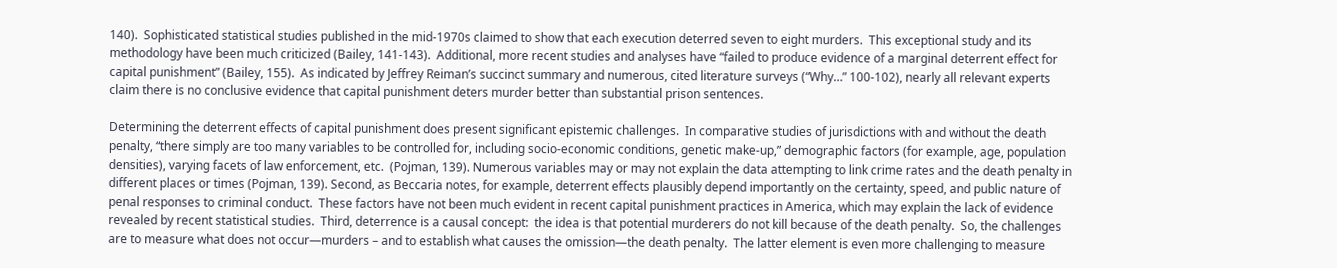140).  Sophisticated statistical studies published in the mid-1970s claimed to show that each execution deterred seven to eight murders.  This exceptional study and its methodology have been much criticized (Bailey, 141-143).  Additional, more recent studies and analyses have “failed to produce evidence of a marginal deterrent effect for capital punishment” (Bailey, 155).  As indicated by Jeffrey Reiman’s succinct summary and numerous, cited literature surveys (“Why…” 100-102), nearly all relevant experts claim there is no conclusive evidence that capital punishment deters murder better than substantial prison sentences.

Determining the deterrent effects of capital punishment does present significant epistemic challenges.  In comparative studies of jurisdictions with and without the death penalty, “there simply are too many variables to be controlled for, including socio-economic conditions, genetic make-up,” demographic factors (for example, age, population densities), varying facets of law enforcement, etc.  (Pojman, 139). Numerous variables may or may not explain the data attempting to link crime rates and the death penalty in different places or times (Pojman, 139). Second, as Beccaria notes, for example, deterrent effects plausibly depend importantly on the certainty, speed, and public nature of penal responses to criminal conduct.  These factors have not been much evident in recent capital punishment practices in America, which may explain the lack of evidence revealed by recent statistical studies.  Third, deterrence is a causal concept:  the idea is that potential murderers do not kill because of the death penalty.  So, the challenges are to measure what does not occur—murders – and to establish what causes the omission—the death penalty.  The latter element is even more challenging to measure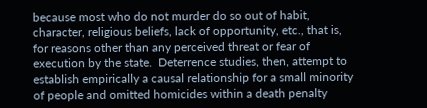because most who do not murder do so out of habit, character, religious beliefs, lack of opportunity, etc., that is, for reasons other than any perceived threat or fear of execution by the state.  Deterrence studies, then, attempt to establish empirically a causal relationship for a small minority of people and omitted homicides within a death penalty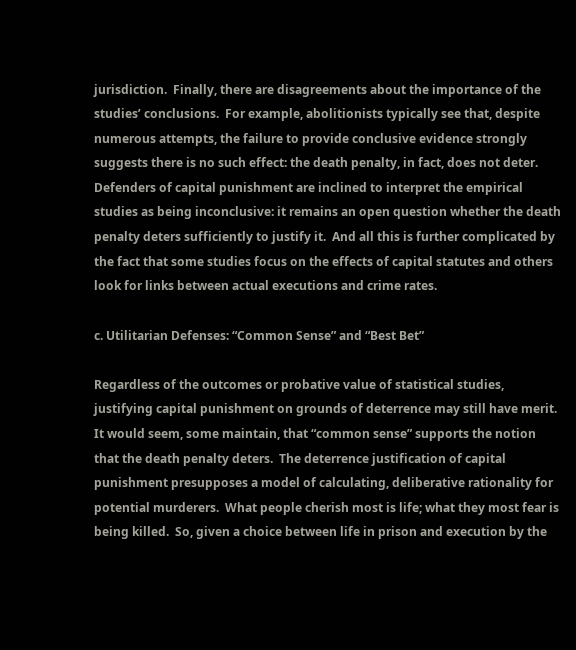jurisdiction.  Finally, there are disagreements about the importance of the studies’ conclusions.  For example, abolitionists typically see that, despite numerous attempts, the failure to provide conclusive evidence strongly suggests there is no such effect: the death penalty, in fact, does not deter.  Defenders of capital punishment are inclined to interpret the empirical studies as being inconclusive: it remains an open question whether the death penalty deters sufficiently to justify it.  And all this is further complicated by the fact that some studies focus on the effects of capital statutes and others look for links between actual executions and crime rates.

c. Utilitarian Defenses: “Common Sense” and “Best Bet”

Regardless of the outcomes or probative value of statistical studies, justifying capital punishment on grounds of deterrence may still have merit.  It would seem, some maintain, that “common sense” supports the notion that the death penalty deters.  The deterrence justification of capital punishment presupposes a model of calculating, deliberative rationality for potential murderers.  What people cherish most is life; what they most fear is being killed.  So, given a choice between life in prison and execution by the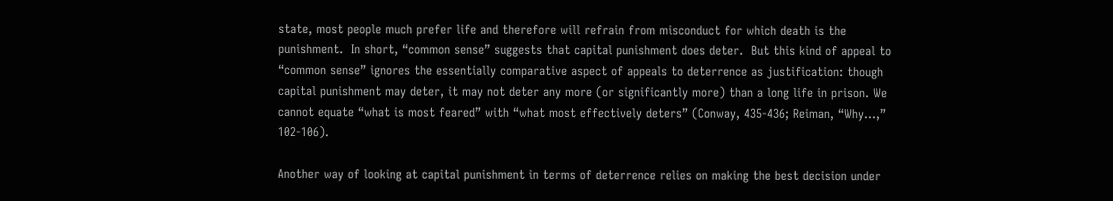state, most people much prefer life and therefore will refrain from misconduct for which death is the punishment.  In short, “common sense” suggests that capital punishment does deter.  But this kind of appeal to “common sense” ignores the essentially comparative aspect of appeals to deterrence as justification: though capital punishment may deter, it may not deter any more (or significantly more) than a long life in prison. We cannot equate “what is most feared” with “what most effectively deters” (Conway, 435-436; Reiman, “Why…,” 102-106).

Another way of looking at capital punishment in terms of deterrence relies on making the best decision under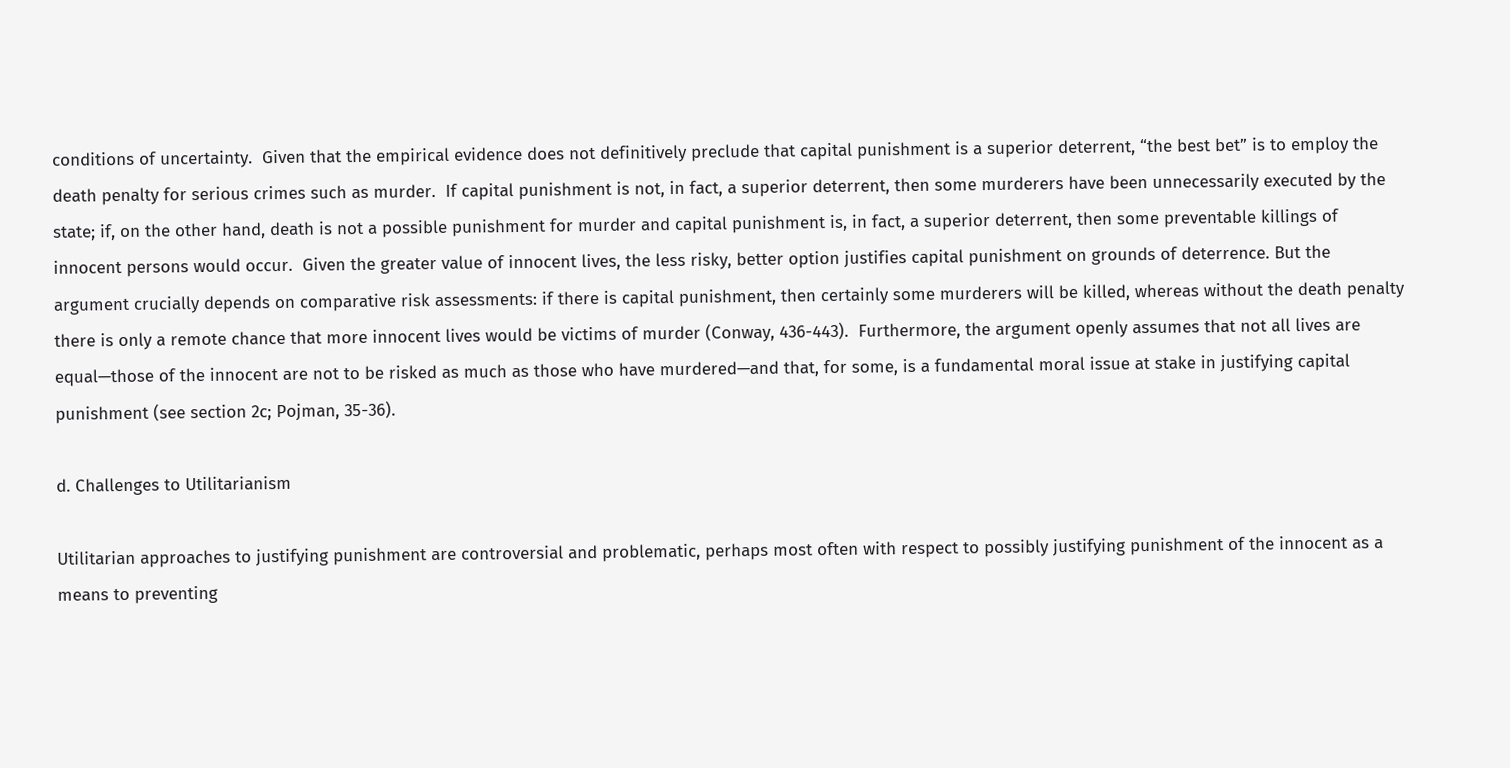conditions of uncertainty.  Given that the empirical evidence does not definitively preclude that capital punishment is a superior deterrent, “the best bet” is to employ the death penalty for serious crimes such as murder.  If capital punishment is not, in fact, a superior deterrent, then some murderers have been unnecessarily executed by the state; if, on the other hand, death is not a possible punishment for murder and capital punishment is, in fact, a superior deterrent, then some preventable killings of innocent persons would occur.  Given the greater value of innocent lives, the less risky, better option justifies capital punishment on grounds of deterrence. But the argument crucially depends on comparative risk assessments: if there is capital punishment, then certainly some murderers will be killed, whereas without the death penalty there is only a remote chance that more innocent lives would be victims of murder (Conway, 436-443).  Furthermore, the argument openly assumes that not all lives are equal—those of the innocent are not to be risked as much as those who have murdered—and that, for some, is a fundamental moral issue at stake in justifying capital punishment (see section 2c; Pojman, 35-36).

d. Challenges to Utilitarianism

Utilitarian approaches to justifying punishment are controversial and problematic, perhaps most often with respect to possibly justifying punishment of the innocent as a means to preventing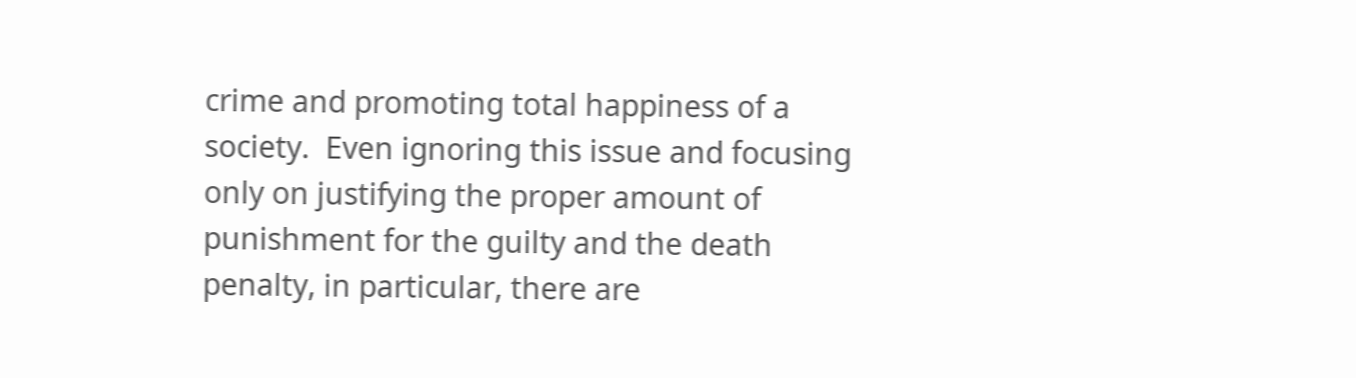crime and promoting total happiness of a society.  Even ignoring this issue and focusing only on justifying the proper amount of punishment for the guilty and the death penalty, in particular, there are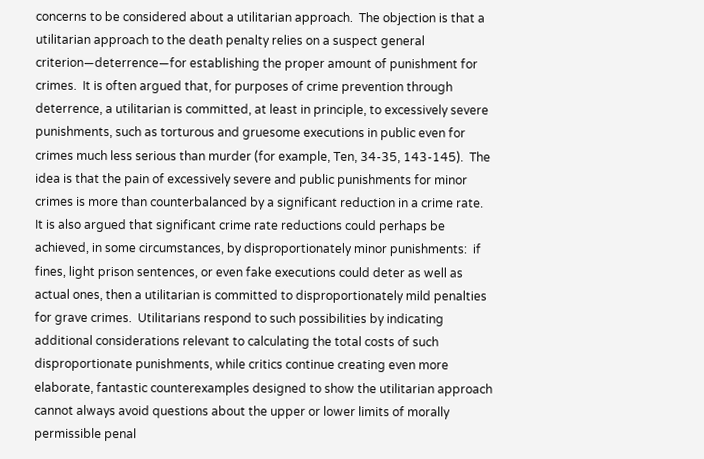concerns to be considered about a utilitarian approach.  The objection is that a utilitarian approach to the death penalty relies on a suspect general criterion—deterrence—for establishing the proper amount of punishment for crimes.  It is often argued that, for purposes of crime prevention through deterrence, a utilitarian is committed, at least in principle, to excessively severe punishments, such as torturous and gruesome executions in public even for crimes much less serious than murder (for example, Ten, 34-35, 143-145).  The idea is that the pain of excessively severe and public punishments for minor crimes is more than counterbalanced by a significant reduction in a crime rate.  It is also argued that significant crime rate reductions could perhaps be achieved, in some circumstances, by disproportionately minor punishments:  if fines, light prison sentences, or even fake executions could deter as well as actual ones, then a utilitarian is committed to disproportionately mild penalties for grave crimes.  Utilitarians respond to such possibilities by indicating additional considerations relevant to calculating the total costs of such disproportionate punishments, while critics continue creating even more elaborate, fantastic counterexamples designed to show the utilitarian approach cannot always avoid questions about the upper or lower limits of morally permissible penal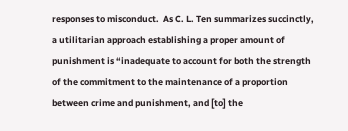responses to misconduct.  As C. L. Ten summarizes succinctly, a utilitarian approach establishing a proper amount of punishment is “inadequate to account for both the strength of the commitment to the maintenance of a proportion between crime and punishment, and [to] the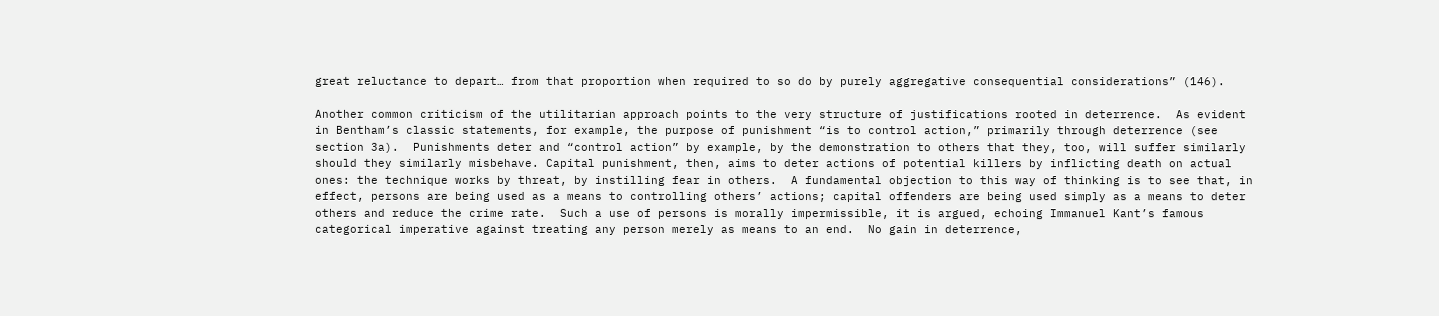great reluctance to depart… from that proportion when required to so do by purely aggregative consequential considerations” (146).

Another common criticism of the utilitarian approach points to the very structure of justifications rooted in deterrence.  As evident in Bentham’s classic statements, for example, the purpose of punishment “is to control action,” primarily through deterrence (see section 3a).  Punishments deter and “control action” by example, by the demonstration to others that they, too, will suffer similarly should they similarly misbehave. Capital punishment, then, aims to deter actions of potential killers by inflicting death on actual ones: the technique works by threat, by instilling fear in others.  A fundamental objection to this way of thinking is to see that, in effect, persons are being used as a means to controlling others’ actions; capital offenders are being used simply as a means to deter others and reduce the crime rate.  Such a use of persons is morally impermissible, it is argued, echoing Immanuel Kant’s famous categorical imperative against treating any person merely as means to an end.  No gain in deterrence,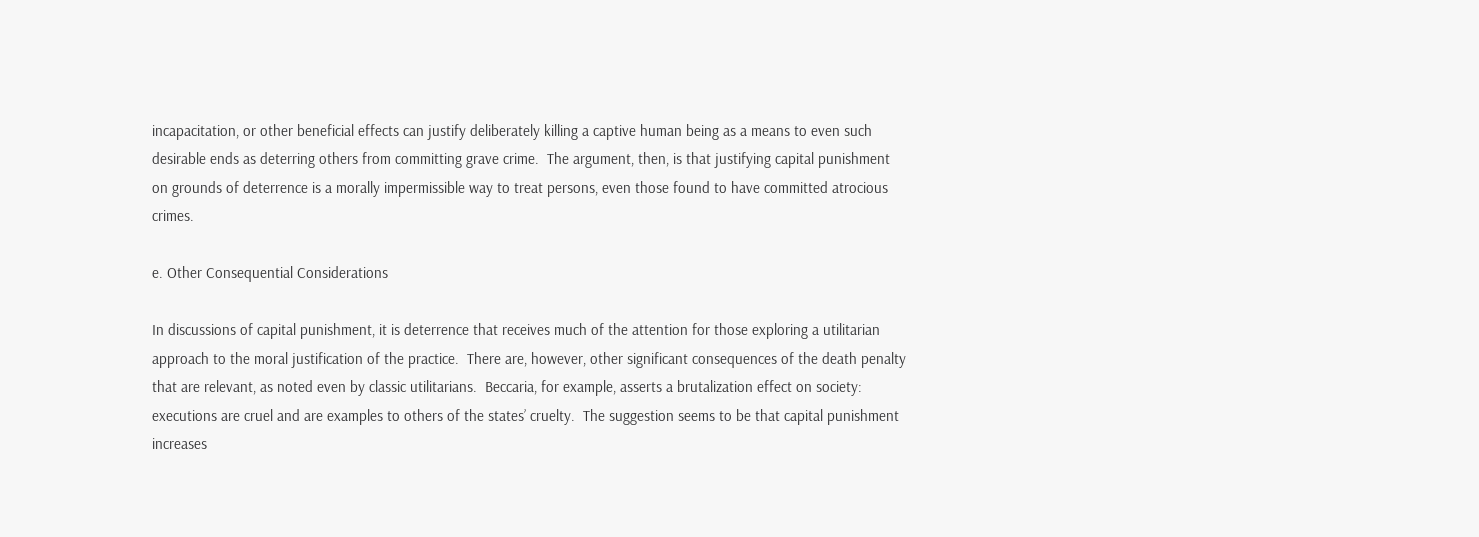incapacitation, or other beneficial effects can justify deliberately killing a captive human being as a means to even such desirable ends as deterring others from committing grave crime.  The argument, then, is that justifying capital punishment on grounds of deterrence is a morally impermissible way to treat persons, even those found to have committed atrocious crimes.

e. Other Consequential Considerations

In discussions of capital punishment, it is deterrence that receives much of the attention for those exploring a utilitarian approach to the moral justification of the practice.  There are, however, other significant consequences of the death penalty that are relevant, as noted even by classic utilitarians.  Beccaria, for example, asserts a brutalization effect on society: executions are cruel and are examples to others of the states’ cruelty.  The suggestion seems to be that capital punishment increases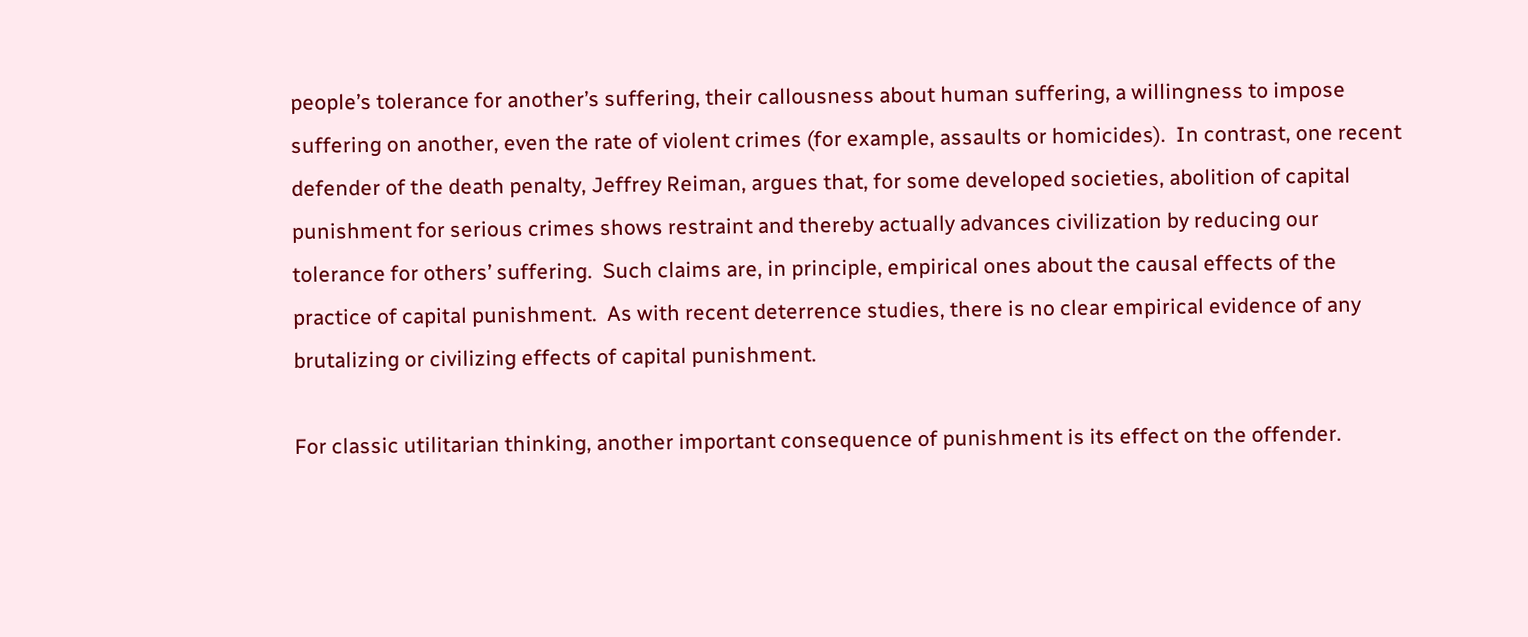people’s tolerance for another’s suffering, their callousness about human suffering, a willingness to impose suffering on another, even the rate of violent crimes (for example, assaults or homicides).  In contrast, one recent defender of the death penalty, Jeffrey Reiman, argues that, for some developed societies, abolition of capital punishment for serious crimes shows restraint and thereby actually advances civilization by reducing our tolerance for others’ suffering.  Such claims are, in principle, empirical ones about the causal effects of the practice of capital punishment.  As with recent deterrence studies, there is no clear empirical evidence of any brutalizing or civilizing effects of capital punishment.

For classic utilitarian thinking, another important consequence of punishment is its effect on the offender.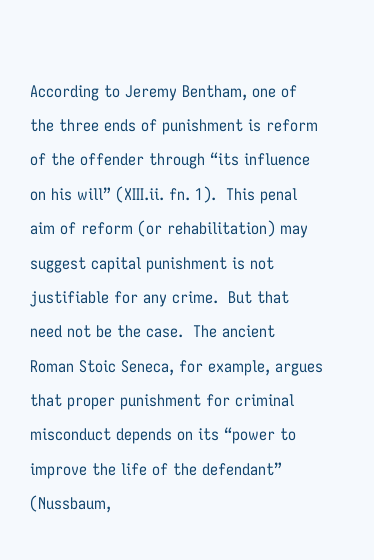According to Jeremy Bentham, one of the three ends of punishment is reform of the offender through “its influence on his will” (XIII.ii. fn. 1).  This penal aim of reform (or rehabilitation) may suggest capital punishment is not justifiable for any crime.  But that need not be the case.  The ancient Roman Stoic Seneca, for example, argues that proper punishment for criminal misconduct depends on its “power to improve the life of the defendant” (Nussbaum,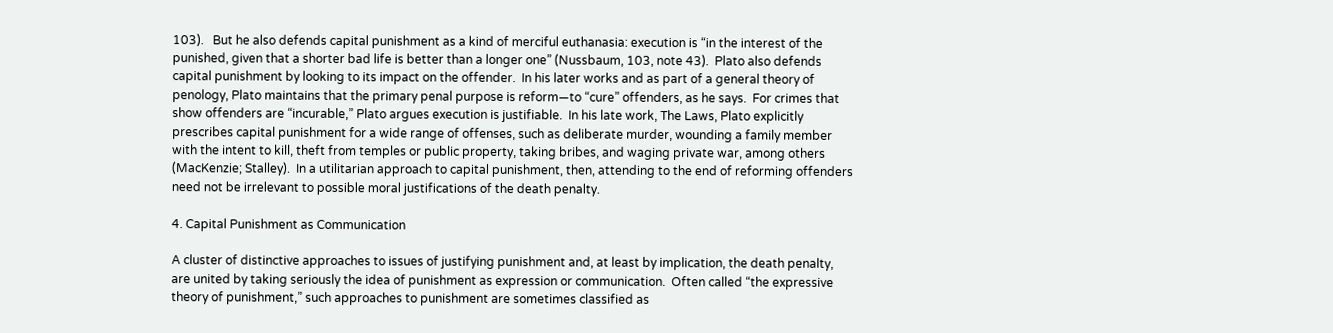103).   But he also defends capital punishment as a kind of merciful euthanasia: execution is “in the interest of the punished, given that a shorter bad life is better than a longer one” (Nussbaum, 103, note 43).  Plato also defends capital punishment by looking to its impact on the offender.  In his later works and as part of a general theory of penology, Plato maintains that the primary penal purpose is reform—to “cure” offenders, as he says.  For crimes that show offenders are “incurable,” Plato argues execution is justifiable.  In his late work, The Laws, Plato explicitly prescribes capital punishment for a wide range of offenses, such as deliberate murder, wounding a family member with the intent to kill, theft from temples or public property, taking bribes, and waging private war, among others (MacKenzie; Stalley).  In a utilitarian approach to capital punishment, then, attending to the end of reforming offenders need not be irrelevant to possible moral justifications of the death penalty.

4. Capital Punishment as Communication

A cluster of distinctive approaches to issues of justifying punishment and, at least by implication, the death penalty, are united by taking seriously the idea of punishment as expression or communication.  Often called “the expressive theory of punishment,” such approaches to punishment are sometimes classified as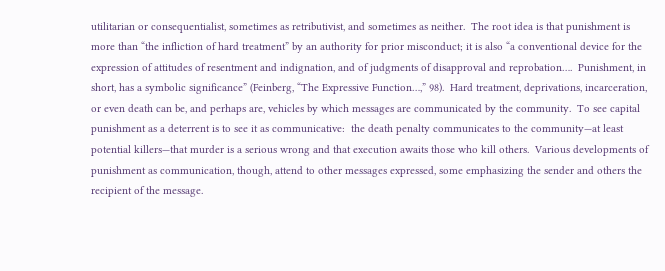utilitarian or consequentialist, sometimes as retributivist, and sometimes as neither.  The root idea is that punishment is more than “the infliction of hard treatment” by an authority for prior misconduct; it is also “a conventional device for the expression of attitudes of resentment and indignation, and of judgments of disapproval and reprobation….  Punishment, in short, has a symbolic significance” (Feinberg, “The Expressive Function…,” 98).  Hard treatment, deprivations, incarceration, or even death can be, and perhaps are, vehicles by which messages are communicated by the community.  To see capital punishment as a deterrent is to see it as communicative:  the death penalty communicates to the community—at least potential killers—that murder is a serious wrong and that execution awaits those who kill others.  Various developments of punishment as communication, though, attend to other messages expressed, some emphasizing the sender and others the recipient of the message.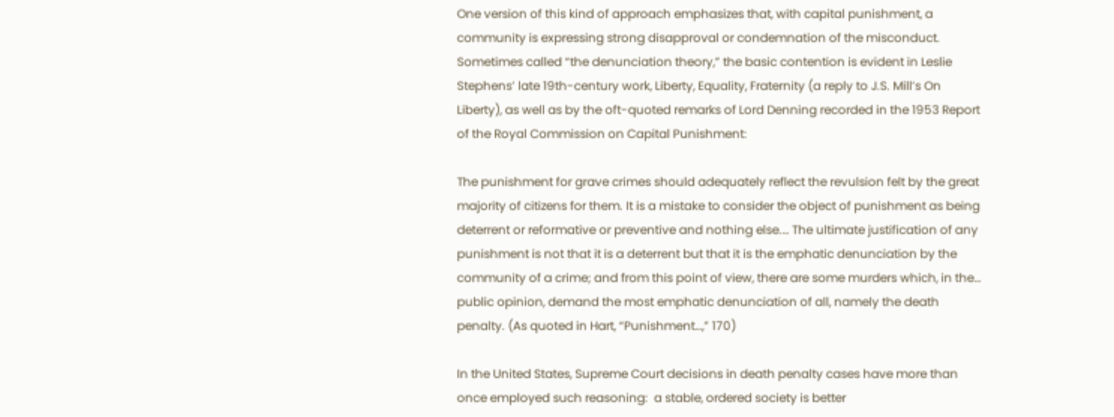One version of this kind of approach emphasizes that, with capital punishment, a community is expressing strong disapproval or condemnation of the misconduct.  Sometimes called “the denunciation theory,” the basic contention is evident in Leslie Stephens’ late 19th-century work, Liberty, Equality, Fraternity (a reply to J.S. Mill’s On Liberty), as well as by the oft-quoted remarks of Lord Denning recorded in the 1953 Report of the Royal Commission on Capital Punishment:

The punishment for grave crimes should adequately reflect the revulsion felt by the great majority of citizens for them. It is a mistake to consider the object of punishment as being deterrent or reformative or preventive and nothing else.… The ultimate justification of any punishment is not that it is a deterrent but that it is the emphatic denunciation by the community of a crime; and from this point of view, there are some murders which, in the… public opinion, demand the most emphatic denunciation of all, namely the death penalty. (As quoted in Hart, “Punishment…,” 170)

In the United States, Supreme Court decisions in death penalty cases have more than once employed such reasoning:  a stable, ordered society is better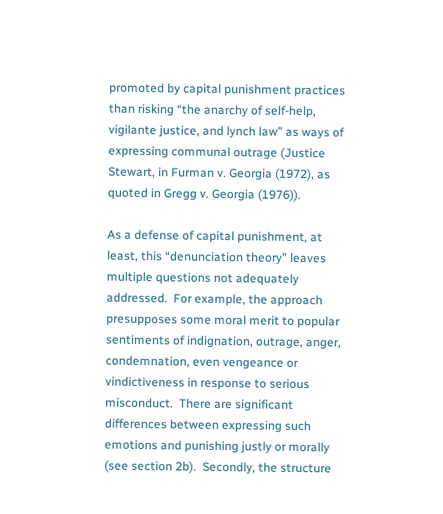promoted by capital punishment practices than risking “the anarchy of self-help, vigilante justice, and lynch law” as ways of expressing communal outrage (Justice Stewart, in Furman v. Georgia (1972), as quoted in Gregg v. Georgia (1976)).

As a defense of capital punishment, at least, this “denunciation theory” leaves multiple questions not adequately addressed.  For example, the approach presupposes some moral merit to popular sentiments of indignation, outrage, anger, condemnation, even vengeance or vindictiveness in response to serious misconduct.  There are significant differences between expressing such emotions and punishing justly or morally (see section 2b).  Secondly, the structure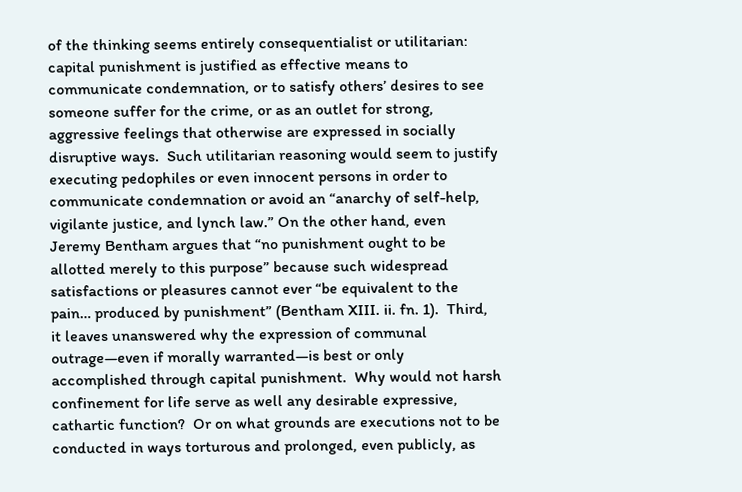of the thinking seems entirely consequentialist or utilitarian: capital punishment is justified as effective means to communicate condemnation, or to satisfy others’ desires to see someone suffer for the crime, or as an outlet for strong, aggressive feelings that otherwise are expressed in socially disruptive ways.  Such utilitarian reasoning would seem to justify executing pedophiles or even innocent persons in order to communicate condemnation or avoid an “anarchy of self-help, vigilante justice, and lynch law.” On the other hand, even Jeremy Bentham argues that “no punishment ought to be allotted merely to this purpose” because such widespread satisfactions or pleasures cannot ever “be equivalent to the pain… produced by punishment” (Bentham XIII. ii. fn. 1).  Third, it leaves unanswered why the expression of communal outrage—even if morally warranted—is best or only accomplished through capital punishment.  Why would not harsh confinement for life serve as well any desirable expressive, cathartic function?  Or on what grounds are executions not to be conducted in ways torturous and prolonged, even publicly, as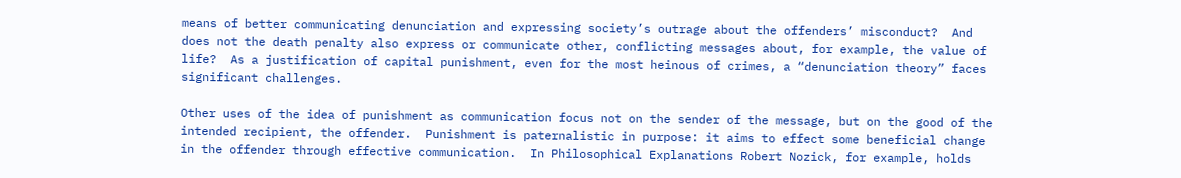means of better communicating denunciation and expressing society’s outrage about the offenders’ misconduct?  And does not the death penalty also express or communicate other, conflicting messages about, for example, the value of life?  As a justification of capital punishment, even for the most heinous of crimes, a “denunciation theory” faces significant challenges.

Other uses of the idea of punishment as communication focus not on the sender of the message, but on the good of the intended recipient, the offender.  Punishment is paternalistic in purpose: it aims to effect some beneficial change in the offender through effective communication.  In Philosophical Explanations Robert Nozick, for example, holds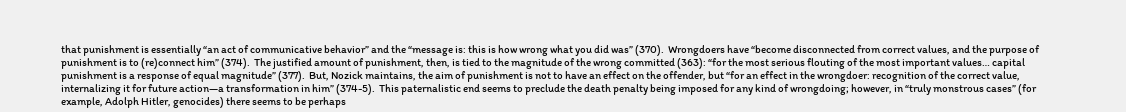that punishment is essentially “an act of communicative behavior” and the “message is: this is how wrong what you did was” (370).  Wrongdoers have “become disconnected from correct values, and the purpose of punishment is to (re)connect him” (374).  The justified amount of punishment, then, is tied to the magnitude of the wrong committed (363): “for the most serious flouting of the most important values… capital punishment is a response of equal magnitude” (377).  But, Nozick maintains, the aim of punishment is not to have an effect on the offender, but “for an effect in the wrongdoer: recognition of the correct value, internalizing it for future action—a transformation in him” (374-5).  This paternalistic end seems to preclude the death penalty being imposed for any kind of wrongdoing; however, in “truly monstrous cases” (for example, Adolph Hitler, genocides) there seems to be perhaps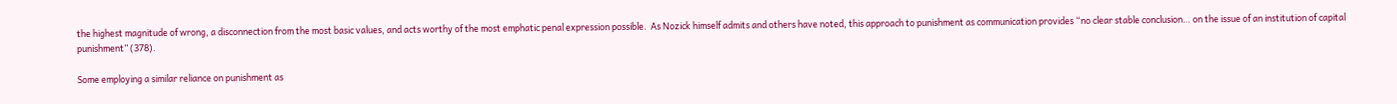the highest magnitude of wrong, a disconnection from the most basic values, and acts worthy of the most emphatic penal expression possible.  As Nozick himself admits and others have noted, this approach to punishment as communication provides “no clear stable conclusion… on the issue of an institution of capital punishment” (378).

Some employing a similar reliance on punishment as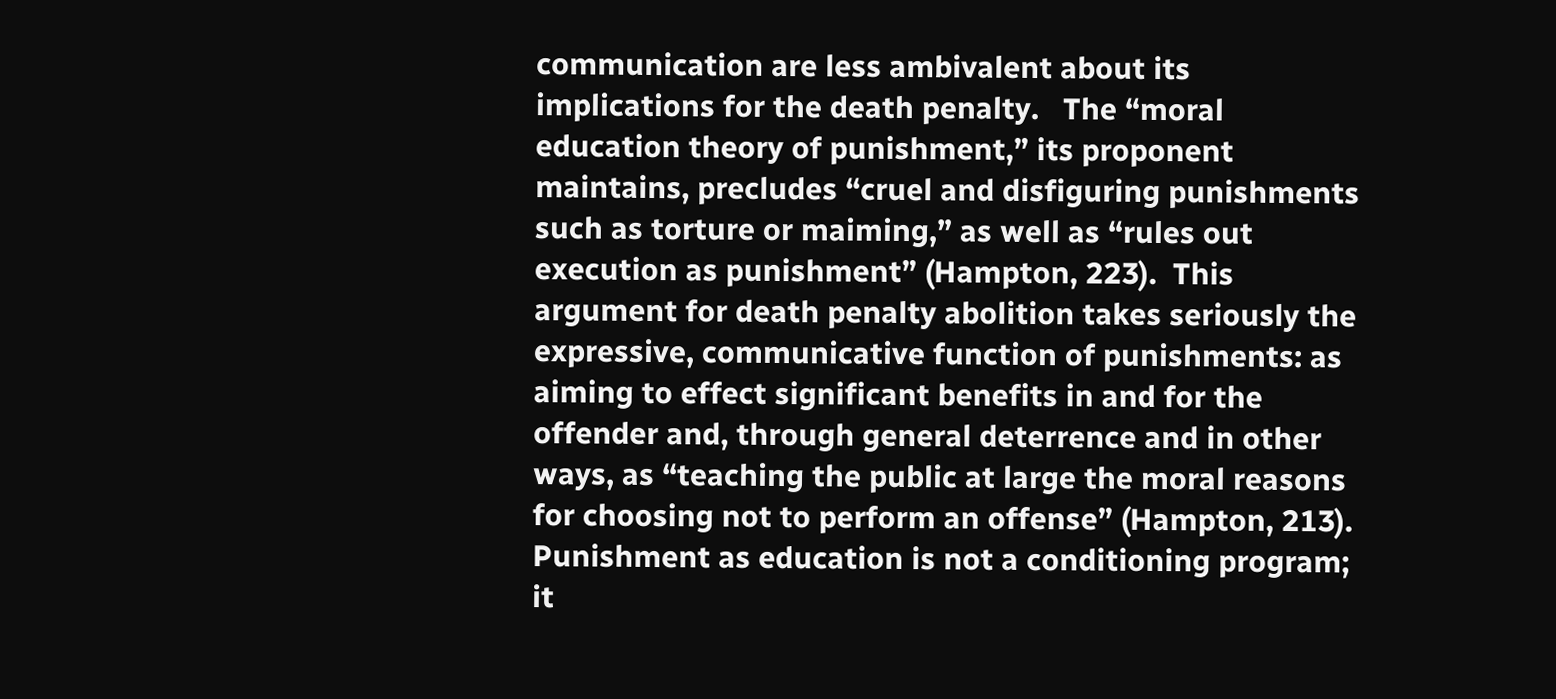communication are less ambivalent about its implications for the death penalty.   The “moral education theory of punishment,” its proponent maintains, precludes “cruel and disfiguring punishments such as torture or maiming,” as well as “rules out execution as punishment” (Hampton, 223).  This argument for death penalty abolition takes seriously the expressive, communicative function of punishments: as aiming to effect significant benefits in and for the offender and, through general deterrence and in other ways, as “teaching the public at large the moral reasons for choosing not to perform an offense” (Hampton, 213).  Punishment as education is not a conditioning program; it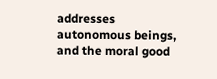addresses autonomous beings, and the moral good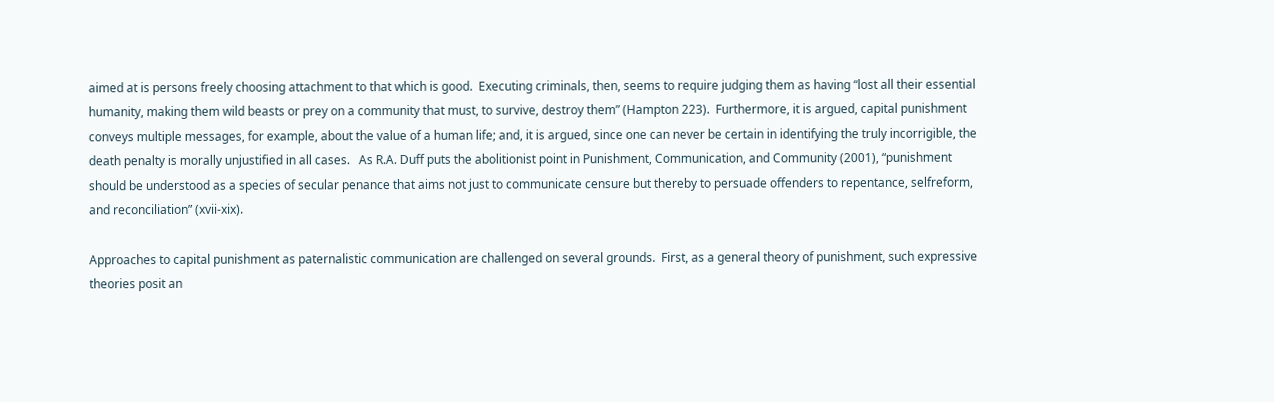aimed at is persons freely choosing attachment to that which is good.  Executing criminals, then, seems to require judging them as having “lost all their essential humanity, making them wild beasts or prey on a community that must, to survive, destroy them” (Hampton 223).  Furthermore, it is argued, capital punishment conveys multiple messages, for example, about the value of a human life; and, it is argued, since one can never be certain in identifying the truly incorrigible, the death penalty is morally unjustified in all cases.   As R.A. Duff puts the abolitionist point in Punishment, Communication, and Community (2001), “punishment should be understood as a species of secular penance that aims not just to communicate censure but thereby to persuade offenders to repentance, selfreform, and reconciliation” (xvii-xix).

Approaches to capital punishment as paternalistic communication are challenged on several grounds.  First, as a general theory of punishment, such expressive theories posit an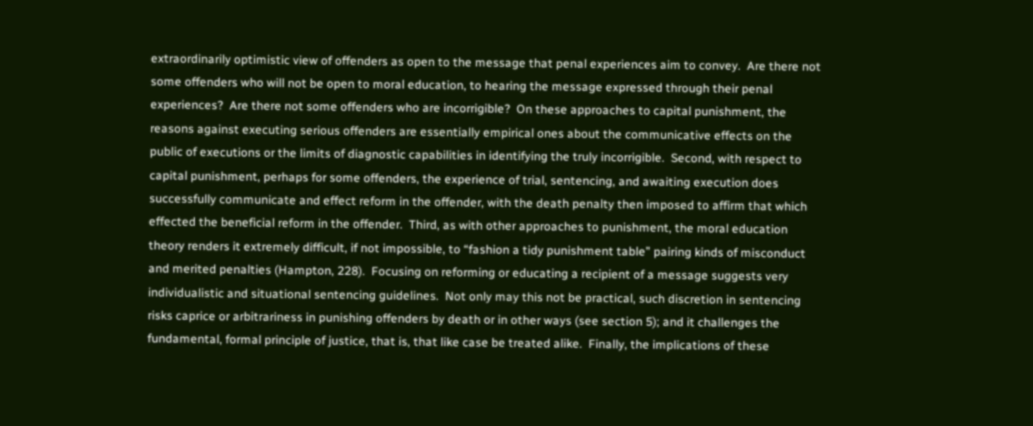extraordinarily optimistic view of offenders as open to the message that penal experiences aim to convey.  Are there not some offenders who will not be open to moral education, to hearing the message expressed through their penal experiences?  Are there not some offenders who are incorrigible?  On these approaches to capital punishment, the reasons against executing serious offenders are essentially empirical ones about the communicative effects on the public of executions or the limits of diagnostic capabilities in identifying the truly incorrigible.  Second, with respect to capital punishment, perhaps for some offenders, the experience of trial, sentencing, and awaiting execution does successfully communicate and effect reform in the offender, with the death penalty then imposed to affirm that which effected the beneficial reform in the offender.  Third, as with other approaches to punishment, the moral education theory renders it extremely difficult, if not impossible, to “fashion a tidy punishment table” pairing kinds of misconduct and merited penalties (Hampton, 228).  Focusing on reforming or educating a recipient of a message suggests very individualistic and situational sentencing guidelines.  Not only may this not be practical, such discretion in sentencing risks caprice or arbitrariness in punishing offenders by death or in other ways (see section 5); and it challenges the fundamental, formal principle of justice, that is, that like case be treated alike.  Finally, the implications of these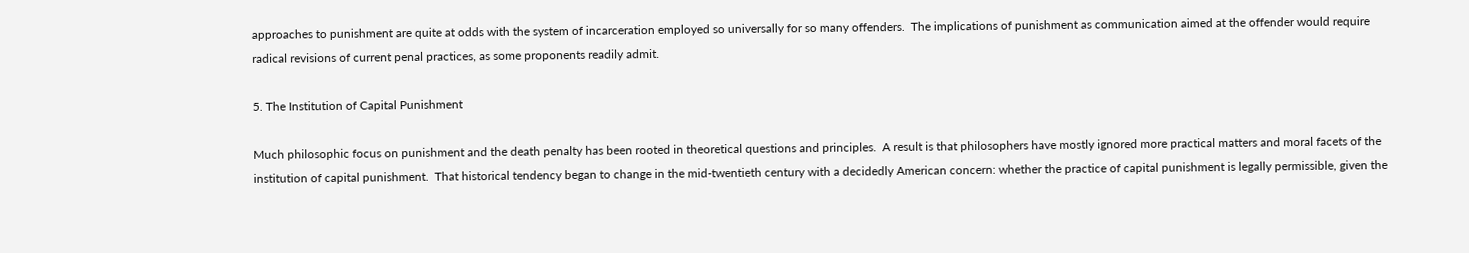approaches to punishment are quite at odds with the system of incarceration employed so universally for so many offenders.  The implications of punishment as communication aimed at the offender would require radical revisions of current penal practices, as some proponents readily admit.

5. The Institution of Capital Punishment

Much philosophic focus on punishment and the death penalty has been rooted in theoretical questions and principles.  A result is that philosophers have mostly ignored more practical matters and moral facets of the institution of capital punishment.  That historical tendency began to change in the mid-twentieth century with a decidedly American concern: whether the practice of capital punishment is legally permissible, given the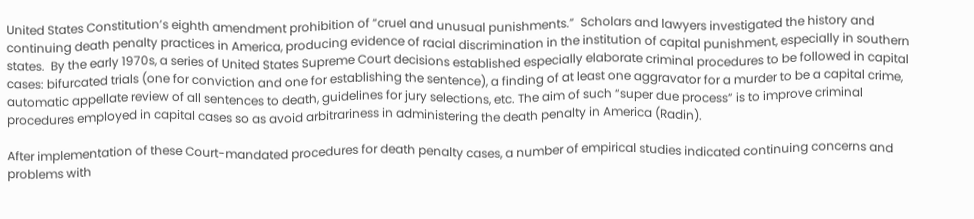United States Constitution’s eighth amendment prohibition of “cruel and unusual punishments.”  Scholars and lawyers investigated the history and continuing death penalty practices in America, producing evidence of racial discrimination in the institution of capital punishment, especially in southern states.  By the early 1970s, a series of United States Supreme Court decisions established especially elaborate criminal procedures to be followed in capital cases: bifurcated trials (one for conviction and one for establishing the sentence), a finding of at least one aggravator for a murder to be a capital crime, automatic appellate review of all sentences to death, guidelines for jury selections, etc. The aim of such “super due process” is to improve criminal procedures employed in capital cases so as avoid arbitrariness in administering the death penalty in America (Radin).

After implementation of these Court-mandated procedures for death penalty cases, a number of empirical studies indicated continuing concerns and problems with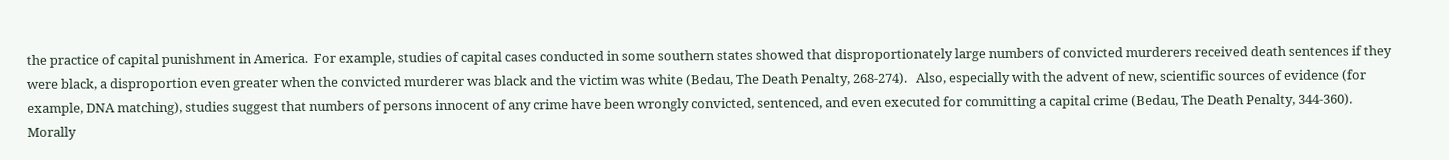the practice of capital punishment in America.  For example, studies of capital cases conducted in some southern states showed that disproportionately large numbers of convicted murderers received death sentences if they were black, a disproportion even greater when the convicted murderer was black and the victim was white (Bedau, The Death Penalty, 268-274).   Also, especially with the advent of new, scientific sources of evidence (for example, DNA matching), studies suggest that numbers of persons innocent of any crime have been wrongly convicted, sentenced, and even executed for committing a capital crime (Bedau, The Death Penalty, 344-360).   Morally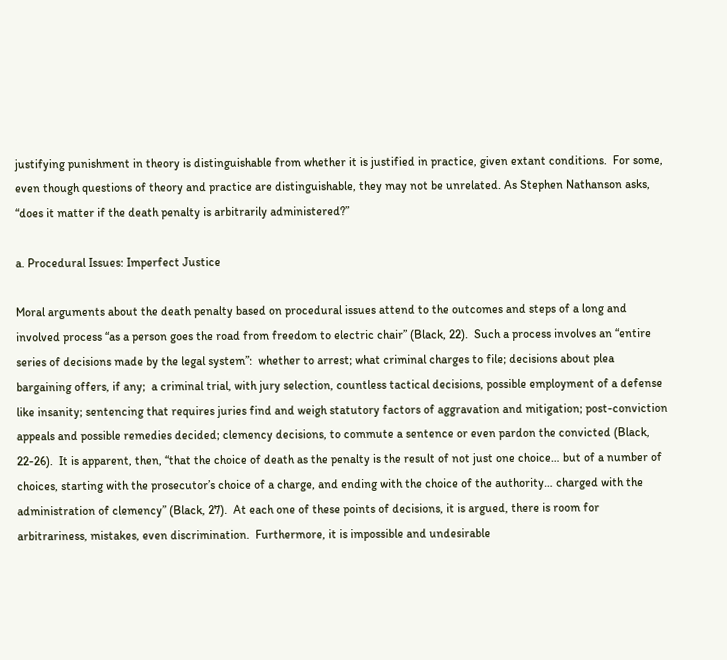justifying punishment in theory is distinguishable from whether it is justified in practice, given extant conditions.  For some, even though questions of theory and practice are distinguishable, they may not be unrelated. As Stephen Nathanson asks, “does it matter if the death penalty is arbitrarily administered?”

a. Procedural Issues: Imperfect Justice

Moral arguments about the death penalty based on procedural issues attend to the outcomes and steps of a long and involved process “as a person goes the road from freedom to electric chair” (Black, 22).  Such a process involves an “entire series of decisions made by the legal system”:  whether to arrest; what criminal charges to file; decisions about plea bargaining offers, if any;  a criminal trial, with jury selection, countless tactical decisions, possible employment of a defense like insanity; sentencing that requires juries find and weigh statutory factors of aggravation and mitigation; post-conviction appeals and possible remedies decided; clemency decisions, to commute a sentence or even pardon the convicted (Black, 22-26).  It is apparent, then, “that the choice of death as the penalty is the result of not just one choice… but of a number of choices, starting with the prosecutor’s choice of a charge, and ending with the choice of the authority… charged with the administration of clemency” (Black, 27).  At each one of these points of decisions, it is argued, there is room for arbitrariness, mistakes, even discrimination.  Furthermore, it is impossible and undesirable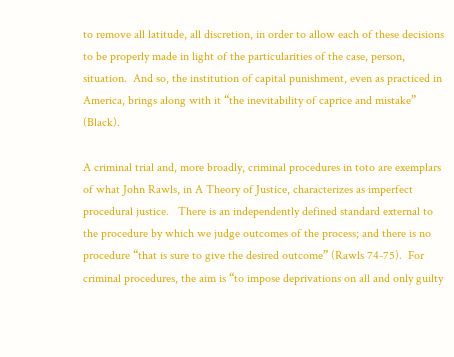to remove all latitude, all discretion, in order to allow each of these decisions to be properly made in light of the particularities of the case, person, situation.  And so, the institution of capital punishment, even as practiced in America, brings along with it “the inevitability of caprice and mistake” (Black).

A criminal trial and, more broadly, criminal procedures in toto are exemplars of what John Rawls, in A Theory of Justice, characterizes as imperfect procedural justice.   There is an independently defined standard external to the procedure by which we judge outcomes of the process; and there is no procedure “that is sure to give the desired outcome” (Rawls 74-75).  For criminal procedures, the aim is “to impose deprivations on all and only guilty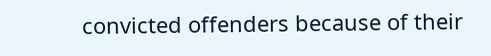convicted offenders because of their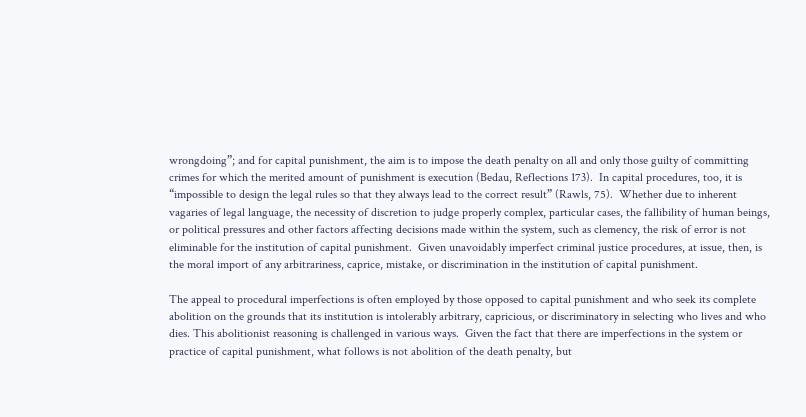wrongdoing”; and for capital punishment, the aim is to impose the death penalty on all and only those guilty of committing crimes for which the merited amount of punishment is execution (Bedau, Reflections 173).  In capital procedures, too, it is “impossible to design the legal rules so that they always lead to the correct result” (Rawls, 75).  Whether due to inherent vagaries of legal language, the necessity of discretion to judge properly complex, particular cases, the fallibility of human beings, or political pressures and other factors affecting decisions made within the system, such as clemency, the risk of error is not eliminable for the institution of capital punishment.  Given unavoidably imperfect criminal justice procedures, at issue, then, is the moral import of any arbitrariness, caprice, mistake, or discrimination in the institution of capital punishment.

The appeal to procedural imperfections is often employed by those opposed to capital punishment and who seek its complete abolition on the grounds that its institution is intolerably arbitrary, capricious, or discriminatory in selecting who lives and who dies. This abolitionist reasoning is challenged in various ways.  Given the fact that there are imperfections in the system or practice of capital punishment, what follows is not abolition of the death penalty, but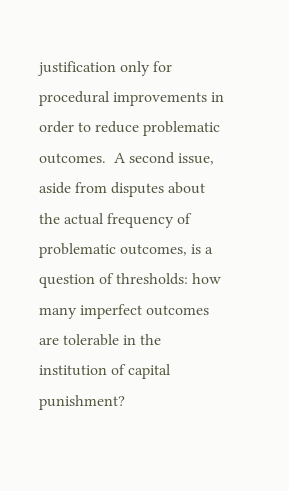justification only for procedural improvements in order to reduce problematic outcomes.  A second issue, aside from disputes about the actual frequency of problematic outcomes, is a question of thresholds: how many imperfect outcomes are tolerable in the institution of capital punishment?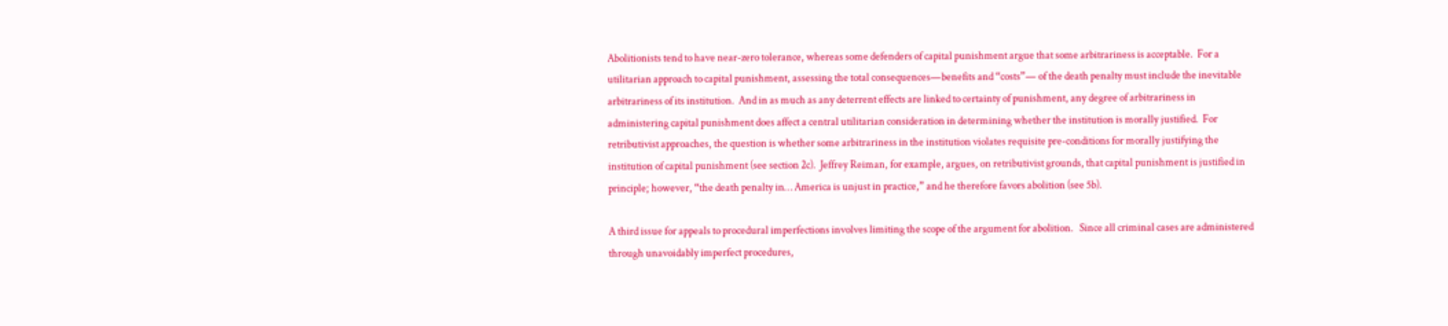Abolitionists tend to have near-zero tolerance, whereas some defenders of capital punishment argue that some arbitrariness is acceptable.  For a utilitarian approach to capital punishment, assessing the total consequences—benefits and “costs”— of the death penalty must include the inevitable arbitrariness of its institution.  And in as much as any deterrent effects are linked to certainty of punishment, any degree of arbitrariness in administering capital punishment does affect a central utilitarian consideration in determining whether the institution is morally justified.  For retributivist approaches, the question is whether some arbitrariness in the institution violates requisite pre-conditions for morally justifying the institution of capital punishment (see section 2c).  Jeffrey Reiman, for example, argues, on retributivist grounds, that capital punishment is justified in principle; however, “the death penalty in… America is unjust in practice,” and he therefore favors abolition (see 5b).

A third issue for appeals to procedural imperfections involves limiting the scope of the argument for abolition.   Since all criminal cases are administered through unavoidably imperfect procedures,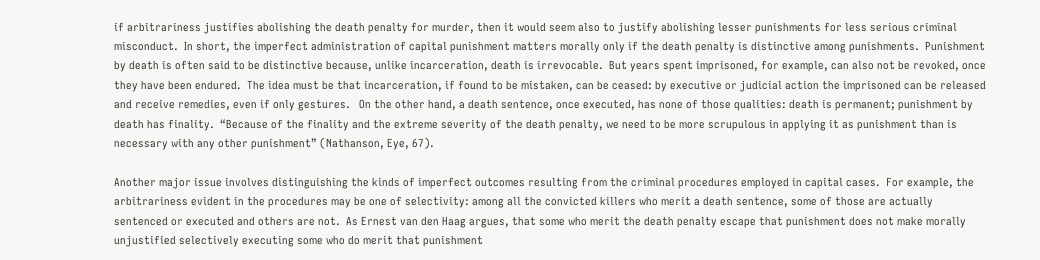if arbitrariness justifies abolishing the death penalty for murder, then it would seem also to justify abolishing lesser punishments for less serious criminal misconduct.  In short, the imperfect administration of capital punishment matters morally only if the death penalty is distinctive among punishments.  Punishment by death is often said to be distinctive because, unlike incarceration, death is irrevocable.  But years spent imprisoned, for example, can also not be revoked, once they have been endured.  The idea must be that incarceration, if found to be mistaken, can be ceased: by executive or judicial action the imprisoned can be released and receive remedies, even if only gestures.   On the other hand, a death sentence, once executed, has none of those qualities: death is permanent; punishment by death has finality.  “Because of the finality and the extreme severity of the death penalty, we need to be more scrupulous in applying it as punishment than is necessary with any other punishment” (Nathanson, Eye, 67).

Another major issue involves distinguishing the kinds of imperfect outcomes resulting from the criminal procedures employed in capital cases.  For example, the arbitrariness evident in the procedures may be one of selectivity: among all the convicted killers who merit a death sentence, some of those are actually sentenced or executed and others are not.  As Ernest van den Haag argues, that some who merit the death penalty escape that punishment does not make morally unjustified selectively executing some who do merit that punishment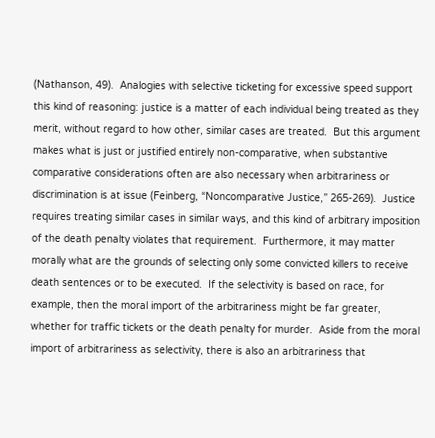(Nathanson, 49).  Analogies with selective ticketing for excessive speed support this kind of reasoning: justice is a matter of each individual being treated as they merit, without regard to how other, similar cases are treated.  But this argument makes what is just or justified entirely non-comparative, when substantive comparative considerations often are also necessary when arbitrariness or discrimination is at issue (Feinberg, “Noncomparative Justice,” 265-269).  Justice requires treating similar cases in similar ways, and this kind of arbitrary imposition of the death penalty violates that requirement.  Furthermore, it may matter morally what are the grounds of selecting only some convicted killers to receive death sentences or to be executed.  If the selectivity is based on race, for example, then the moral import of the arbitrariness might be far greater, whether for traffic tickets or the death penalty for murder.  Aside from the moral import of arbitrariness as selectivity, there is also an arbitrariness that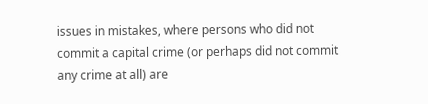issues in mistakes, where persons who did not commit a capital crime (or perhaps did not commit any crime at all) are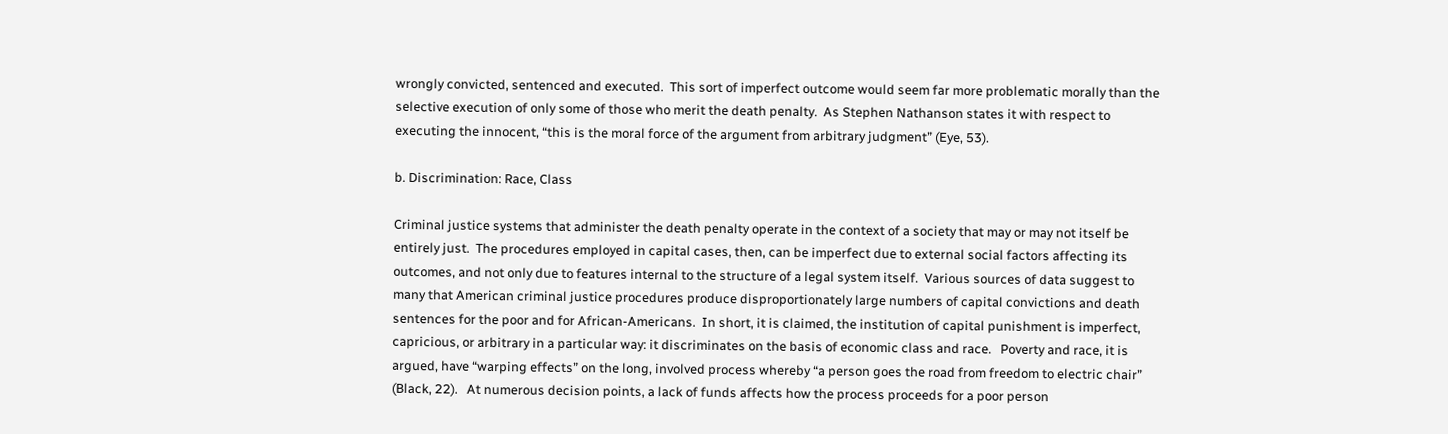wrongly convicted, sentenced and executed.  This sort of imperfect outcome would seem far more problematic morally than the selective execution of only some of those who merit the death penalty.  As Stephen Nathanson states it with respect to executing the innocent, “this is the moral force of the argument from arbitrary judgment” (Eye, 53).

b. Discrimination: Race, Class

Criminal justice systems that administer the death penalty operate in the context of a society that may or may not itself be entirely just.  The procedures employed in capital cases, then, can be imperfect due to external social factors affecting its outcomes, and not only due to features internal to the structure of a legal system itself.  Various sources of data suggest to many that American criminal justice procedures produce disproportionately large numbers of capital convictions and death sentences for the poor and for African-Americans.  In short, it is claimed, the institution of capital punishment is imperfect, capricious, or arbitrary in a particular way: it discriminates on the basis of economic class and race.   Poverty and race, it is argued, have “warping effects” on the long, involved process whereby “a person goes the road from freedom to electric chair” (Black, 22).   At numerous decision points, a lack of funds affects how the process proceeds for a poor person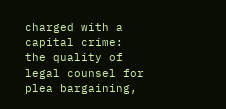charged with a capital crime: the quality of legal counsel for plea bargaining,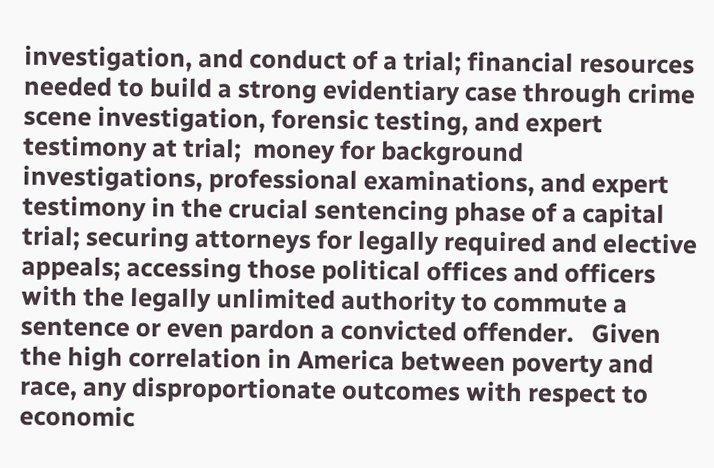investigation, and conduct of a trial; financial resources needed to build a strong evidentiary case through crime scene investigation, forensic testing, and expert testimony at trial;  money for background investigations, professional examinations, and expert testimony in the crucial sentencing phase of a capital trial; securing attorneys for legally required and elective appeals; accessing those political offices and officers with the legally unlimited authority to commute a sentence or even pardon a convicted offender.   Given the high correlation in America between poverty and race, any disproportionate outcomes with respect to economic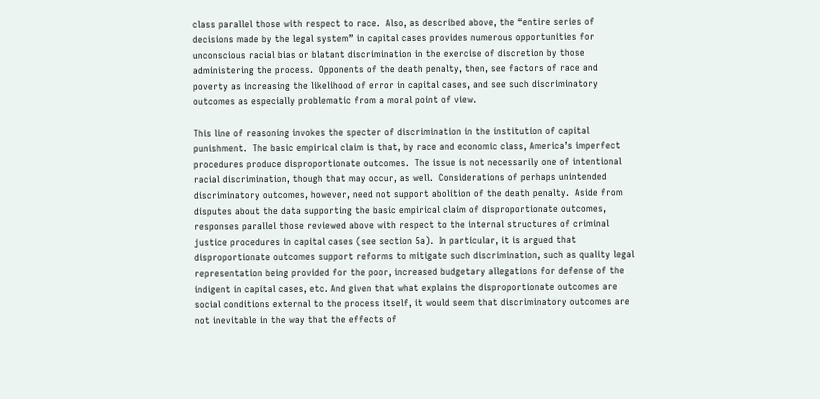class parallel those with respect to race.  Also, as described above, the “entire series of decisions made by the legal system” in capital cases provides numerous opportunities for unconscious racial bias or blatant discrimination in the exercise of discretion by those administering the process.  Opponents of the death penalty, then, see factors of race and poverty as increasing the likelihood of error in capital cases, and see such discriminatory outcomes as especially problematic from a moral point of view.

This line of reasoning invokes the specter of discrimination in the institution of capital punishment.  The basic empirical claim is that, by race and economic class, America’s imperfect procedures produce disproportionate outcomes.  The issue is not necessarily one of intentional racial discrimination, though that may occur, as well.  Considerations of perhaps unintended discriminatory outcomes, however, need not support abolition of the death penalty.  Aside from disputes about the data supporting the basic empirical claim of disproportionate outcomes, responses parallel those reviewed above with respect to the internal structures of criminal justice procedures in capital cases (see section 5a).  In particular, it is argued that disproportionate outcomes support reforms to mitigate such discrimination, such as quality legal representation being provided for the poor, increased budgetary allegations for defense of the indigent in capital cases, etc. And given that what explains the disproportionate outcomes are social conditions external to the process itself, it would seem that discriminatory outcomes are not inevitable in the way that the effects of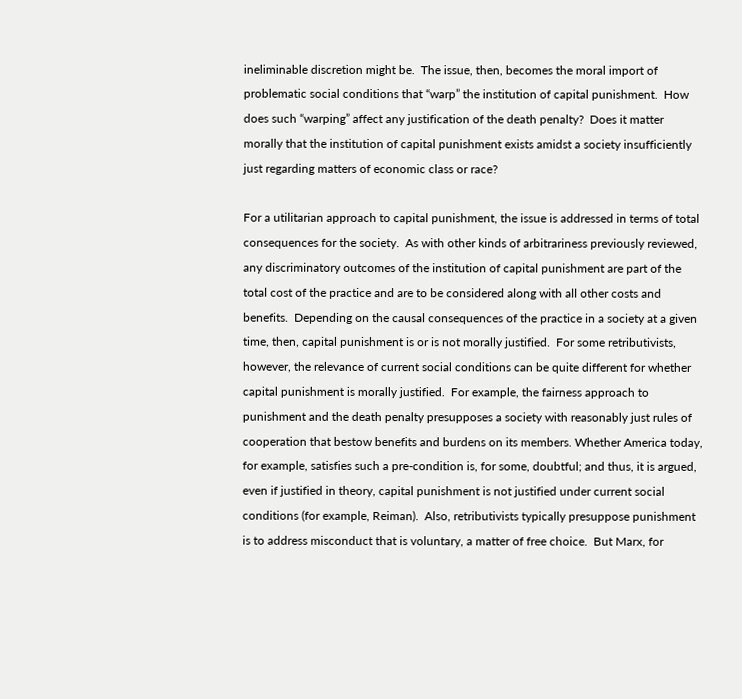ineliminable discretion might be.  The issue, then, becomes the moral import of problematic social conditions that “warp” the institution of capital punishment.  How does such “warping” affect any justification of the death penalty?  Does it matter morally that the institution of capital punishment exists amidst a society insufficiently just regarding matters of economic class or race?

For a utilitarian approach to capital punishment, the issue is addressed in terms of total consequences for the society.  As with other kinds of arbitrariness previously reviewed, any discriminatory outcomes of the institution of capital punishment are part of the total cost of the practice and are to be considered along with all other costs and benefits.  Depending on the causal consequences of the practice in a society at a given time, then, capital punishment is or is not morally justified.  For some retributivists, however, the relevance of current social conditions can be quite different for whether capital punishment is morally justified.  For example, the fairness approach to punishment and the death penalty presupposes a society with reasonably just rules of cooperation that bestow benefits and burdens on its members. Whether America today, for example, satisfies such a pre-condition is, for some, doubtful; and thus, it is argued, even if justified in theory, capital punishment is not justified under current social conditions (for example, Reiman).  Also, retributivists typically presuppose punishment is to address misconduct that is voluntary, a matter of free choice.  But Marx, for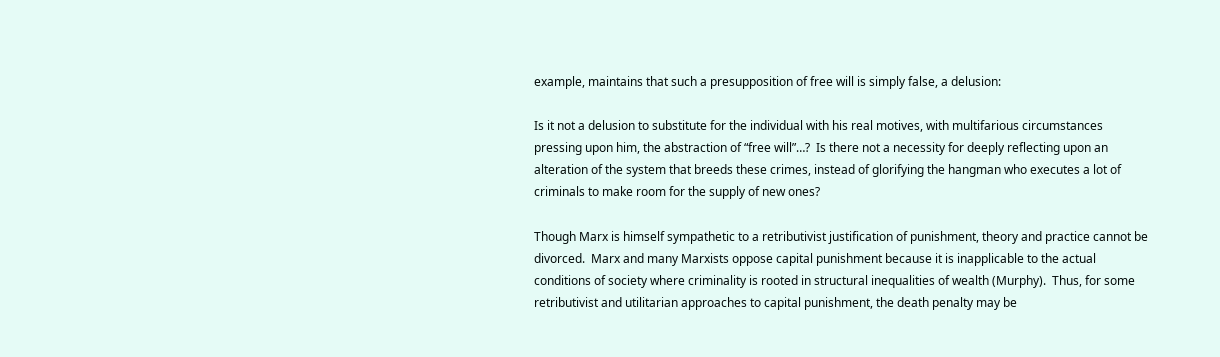example, maintains that such a presupposition of free will is simply false, a delusion:

Is it not a delusion to substitute for the individual with his real motives, with multifarious circumstances pressing upon him, the abstraction of “free will”…?  Is there not a necessity for deeply reflecting upon an alteration of the system that breeds these crimes, instead of glorifying the hangman who executes a lot of criminals to make room for the supply of new ones?

Though Marx is himself sympathetic to a retributivist justification of punishment, theory and practice cannot be divorced.  Marx and many Marxists oppose capital punishment because it is inapplicable to the actual conditions of society where criminality is rooted in structural inequalities of wealth (Murphy).  Thus, for some retributivist and utilitarian approaches to capital punishment, the death penalty may be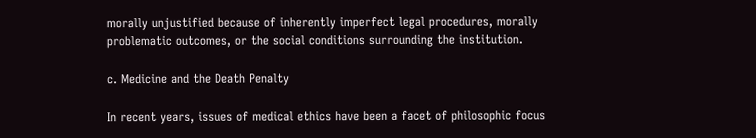morally unjustified because of inherently imperfect legal procedures, morally problematic outcomes, or the social conditions surrounding the institution.

c. Medicine and the Death Penalty

In recent years, issues of medical ethics have been a facet of philosophic focus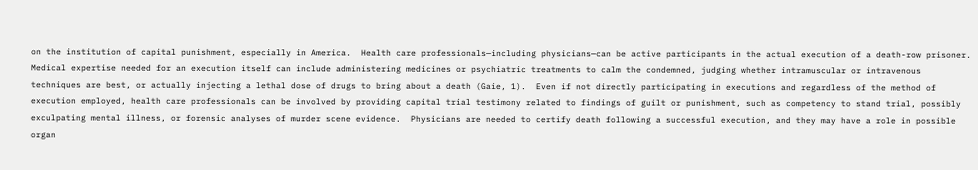on the institution of capital punishment, especially in America.  Health care professionals—including physicians—can be active participants in the actual execution of a death-row prisoner.  Medical expertise needed for an execution itself can include administering medicines or psychiatric treatments to calm the condemned, judging whether intramuscular or intravenous techniques are best, or actually injecting a lethal dose of drugs to bring about a death (Gaie, 1).  Even if not directly participating in executions and regardless of the method of execution employed, health care professionals can be involved by providing capital trial testimony related to findings of guilt or punishment, such as competency to stand trial, possibly exculpating mental illness, or forensic analyses of murder scene evidence.  Physicians are needed to certify death following a successful execution, and they may have a role in possible organ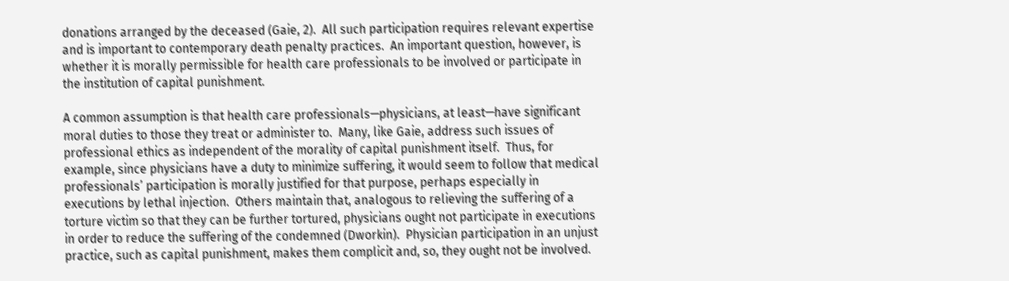donations arranged by the deceased (Gaie, 2).  All such participation requires relevant expertise and is important to contemporary death penalty practices.  An important question, however, is whether it is morally permissible for health care professionals to be involved or participate in the institution of capital punishment.

A common assumption is that health care professionals—physicians, at least—have significant moral duties to those they treat or administer to.  Many, like Gaie, address such issues of professional ethics as independent of the morality of capital punishment itself.  Thus, for example, since physicians have a duty to minimize suffering, it would seem to follow that medical professionals’ participation is morally justified for that purpose, perhaps especially in executions by lethal injection.  Others maintain that, analogous to relieving the suffering of a torture victim so that they can be further tortured, physicians ought not participate in executions in order to reduce the suffering of the condemned (Dworkin).  Physician participation in an unjust practice, such as capital punishment, makes them complicit and, so, they ought not be involved.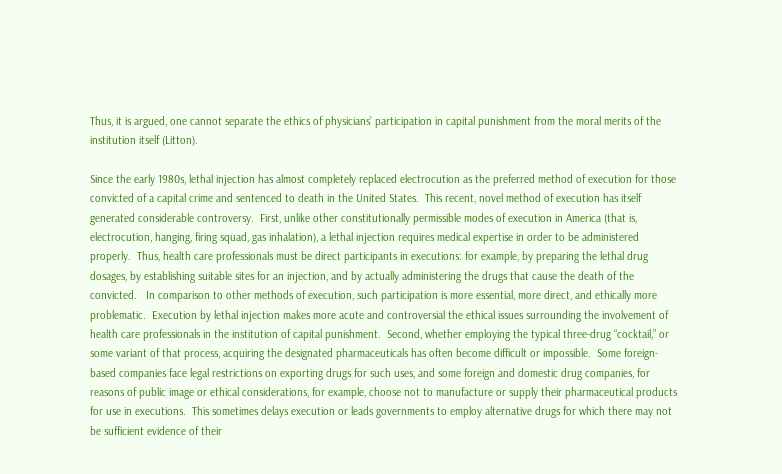Thus, it is argued, one cannot separate the ethics of physicians’ participation in capital punishment from the moral merits of the institution itself (Litton).

Since the early 1980s, lethal injection has almost completely replaced electrocution as the preferred method of execution for those convicted of a capital crime and sentenced to death in the United States.  This recent, novel method of execution has itself generated considerable controversy.  First, unlike other constitutionally permissible modes of execution in America (that is, electrocution, hanging, firing squad, gas inhalation), a lethal injection requires medical expertise in order to be administered properly.  Thus, health care professionals must be direct participants in executions: for example, by preparing the lethal drug dosages, by establishing suitable sites for an injection, and by actually administering the drugs that cause the death of the convicted.   In comparison to other methods of execution, such participation is more essential, more direct, and ethically more problematic.  Execution by lethal injection makes more acute and controversial the ethical issues surrounding the involvement of health care professionals in the institution of capital punishment.  Second, whether employing the typical three-drug “cocktail,” or some variant of that process, acquiring the designated pharmaceuticals has often become difficult or impossible.  Some foreign-based companies face legal restrictions on exporting drugs for such uses, and some foreign and domestic drug companies, for reasons of public image or ethical considerations, for example, choose not to manufacture or supply their pharmaceutical products for use in executions.  This sometimes delays execution or leads governments to employ alternative drugs for which there may not be sufficient evidence of their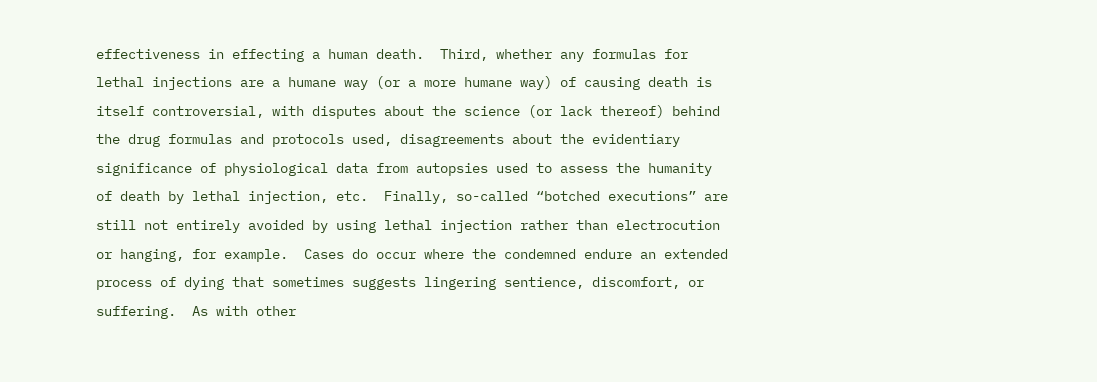effectiveness in effecting a human death.  Third, whether any formulas for lethal injections are a humane way (or a more humane way) of causing death is itself controversial, with disputes about the science (or lack thereof) behind the drug formulas and protocols used, disagreements about the evidentiary significance of physiological data from autopsies used to assess the humanity of death by lethal injection, etc.  Finally, so-called “botched executions” are still not entirely avoided by using lethal injection rather than electrocution or hanging, for example.  Cases do occur where the condemned endure an extended process of dying that sometimes suggests lingering sentience, discomfort, or suffering.  As with other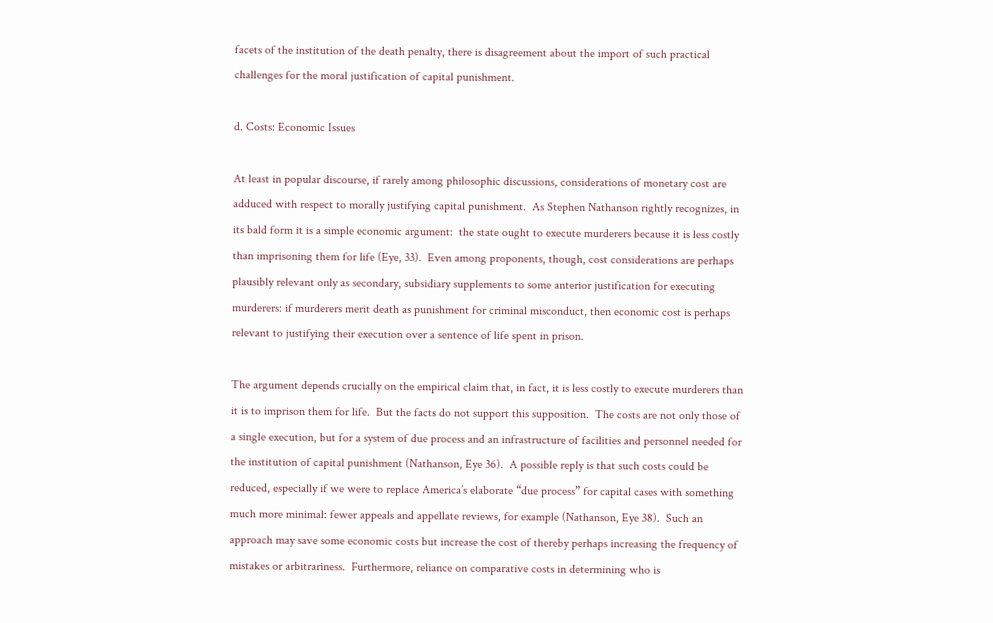facets of the institution of the death penalty, there is disagreement about the import of such practical challenges for the moral justification of capital punishment.

d. Costs: Economic Issues

At least in popular discourse, if rarely among philosophic discussions, considerations of monetary cost are adduced with respect to morally justifying capital punishment.  As Stephen Nathanson rightly recognizes, in its bald form it is a simple economic argument:  the state ought to execute murderers because it is less costly than imprisoning them for life (Eye, 33).  Even among proponents, though, cost considerations are perhaps plausibly relevant only as secondary, subsidiary supplements to some anterior justification for executing murderers: if murderers merit death as punishment for criminal misconduct, then economic cost is perhaps relevant to justifying their execution over a sentence of life spent in prison.

The argument depends crucially on the empirical claim that, in fact, it is less costly to execute murderers than it is to imprison them for life.  But the facts do not support this supposition.  The costs are not only those of a single execution, but for a system of due process and an infrastructure of facilities and personnel needed for the institution of capital punishment (Nathanson, Eye 36).  A possible reply is that such costs could be reduced, especially if we were to replace America’s elaborate “due process” for capital cases with something much more minimal: fewer appeals and appellate reviews, for example (Nathanson, Eye 38).  Such an approach may save some economic costs but increase the cost of thereby perhaps increasing the frequency of mistakes or arbitrariness.  Furthermore, reliance on comparative costs in determining who is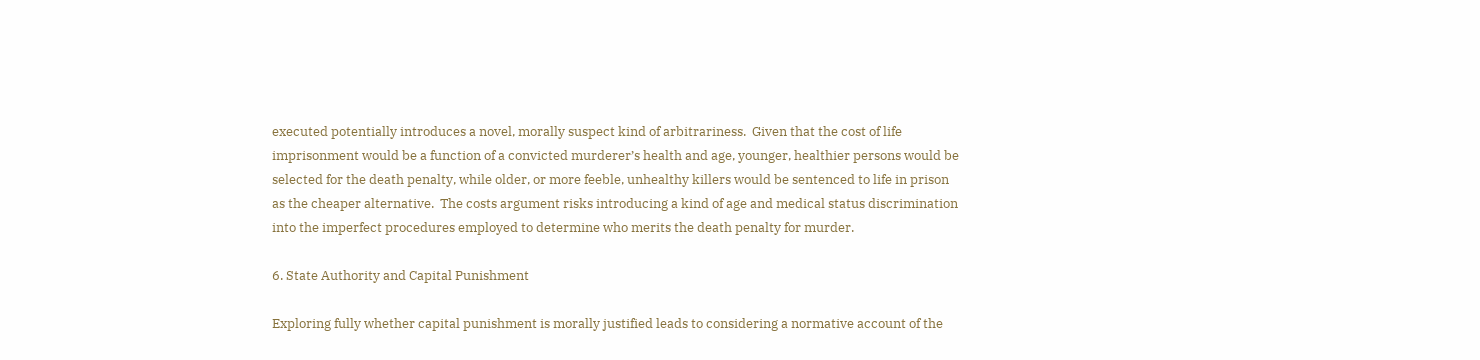executed potentially introduces a novel, morally suspect kind of arbitrariness.  Given that the cost of life imprisonment would be a function of a convicted murderer’s health and age, younger, healthier persons would be selected for the death penalty, while older, or more feeble, unhealthy killers would be sentenced to life in prison as the cheaper alternative.  The costs argument risks introducing a kind of age and medical status discrimination into the imperfect procedures employed to determine who merits the death penalty for murder.

6. State Authority and Capital Punishment

Exploring fully whether capital punishment is morally justified leads to considering a normative account of the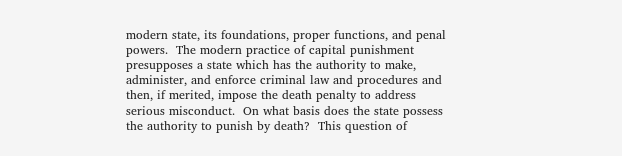modern state, its foundations, proper functions, and penal powers.  The modern practice of capital punishment presupposes a state which has the authority to make, administer, and enforce criminal law and procedures and then, if merited, impose the death penalty to address serious misconduct.  On what basis does the state possess the authority to punish by death?  This question of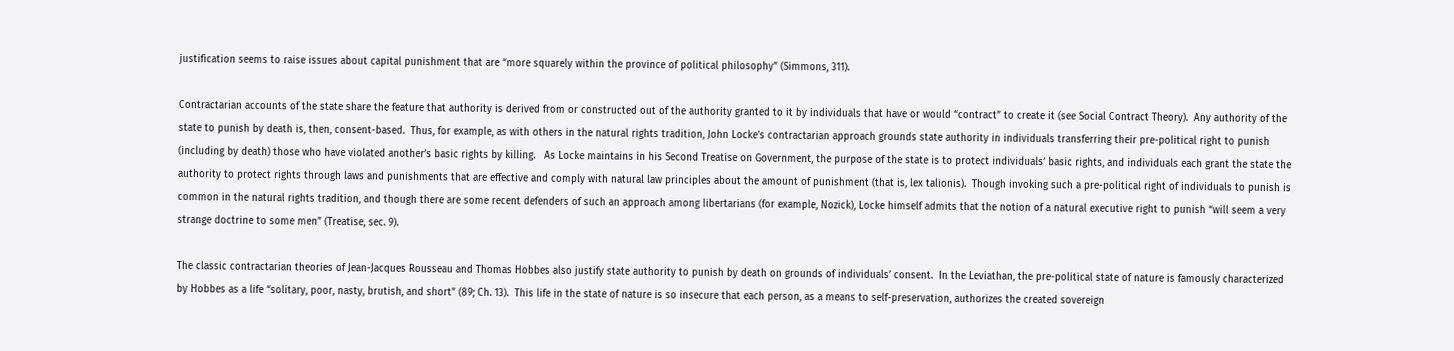justification seems to raise issues about capital punishment that are “more squarely within the province of political philosophy” (Simmons, 311).

Contractarian accounts of the state share the feature that authority is derived from or constructed out of the authority granted to it by individuals that have or would “contract” to create it (see Social Contract Theory).  Any authority of the state to punish by death is, then, consent-based.  Thus, for example, as with others in the natural rights tradition, John Locke’s contractarian approach grounds state authority in individuals transferring their pre-political right to punish (including by death) those who have violated another’s basic rights by killing.   As Locke maintains in his Second Treatise on Government, the purpose of the state is to protect individuals’ basic rights, and individuals each grant the state the authority to protect rights through laws and punishments that are effective and comply with natural law principles about the amount of punishment (that is, lex talionis).  Though invoking such a pre-political right of individuals to punish is common in the natural rights tradition, and though there are some recent defenders of such an approach among libertarians (for example, Nozick), Locke himself admits that the notion of a natural executive right to punish “will seem a very strange doctrine to some men” (Treatise, sec. 9).

The classic contractarian theories of Jean-Jacques Rousseau and Thomas Hobbes also justify state authority to punish by death on grounds of individuals’ consent.  In the Leviathan, the pre-political state of nature is famously characterized by Hobbes as a life “solitary, poor, nasty, brutish, and short” (89; Ch. 13).  This life in the state of nature is so insecure that each person, as a means to self-preservation, authorizes the created sovereign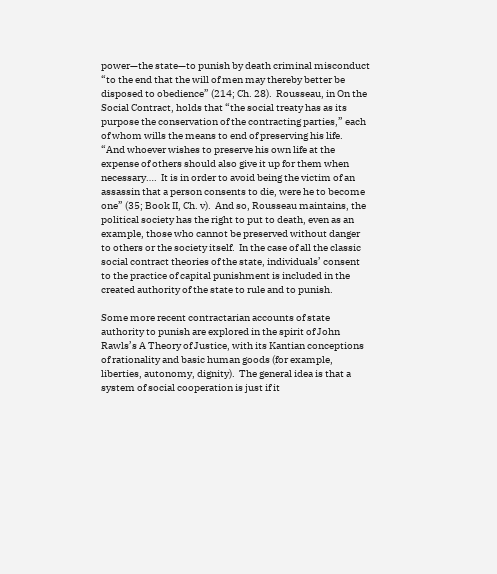power—the state—to punish by death criminal misconduct “to the end that the will of men may thereby better be disposed to obedience” (214; Ch. 28).  Rousseau, in On the Social Contract, holds that “the social treaty has as its purpose the conservation of the contracting parties,” each of whom wills the means to end of preserving his life.  “And whoever wishes to preserve his own life at the expense of others should also give it up for them when necessary….  It is in order to avoid being the victim of an assassin that a person consents to die, were he to become one” (35; Book II, Ch. v).  And so, Rousseau maintains, the political society has the right to put to death, even as an example, those who cannot be preserved without danger to others or the society itself.  In the case of all the classic social contract theories of the state, individuals’ consent to the practice of capital punishment is included in the created authority of the state to rule and to punish.

Some more recent contractarian accounts of state authority to punish are explored in the spirit of John Rawls’s A Theory of Justice, with its Kantian conceptions of rationality and basic human goods (for example, liberties, autonomy, dignity).  The general idea is that a system of social cooperation is just if it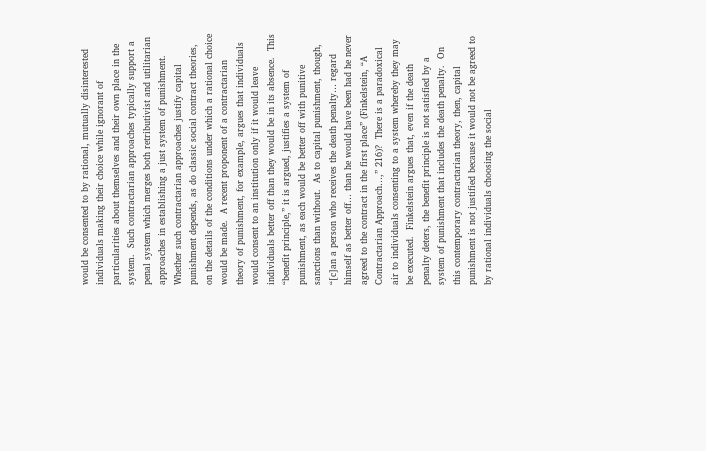would be consented to by rational, mutually disinterested individuals making their choice while ignorant of particularities about themselves and their own place in the system.  Such contractarian approaches typically support a penal system which merges both retributivist and utilitarian approaches in establishing a just system of punishment.  Whether such contractarian approaches justify capital punishment depends, as do classic social contract theories, on the details of the conditions under which a rational choice would be made.  A recent proponent of a contractarian theory of punishment, for example, argues that individuals would consent to an institution only if it would leave individuals better off than they would be in its absence.  This “benefit principle,” it is argued, justifies a system of punishment, as each would be better off with punitive sanctions than without.  As to capital punishment, though, “[c]an a person who receives the death penalty… regard himself as better off… than he would have been had he never agreed to the contract in the first place” (Finkelstein, “A Contractarian Approach…,” 216)?  There is a paradoxical air to individuals consenting to a system whereby they may be executed.  Finkelstein argues that, even if the death penalty deters, the benefit principle is not satisfied by a system of punishment that includes the death penalty.  On this contemporary contractarian theory, then, capital punishment is not justified because it would not be agreed to by rational individuals choosing the social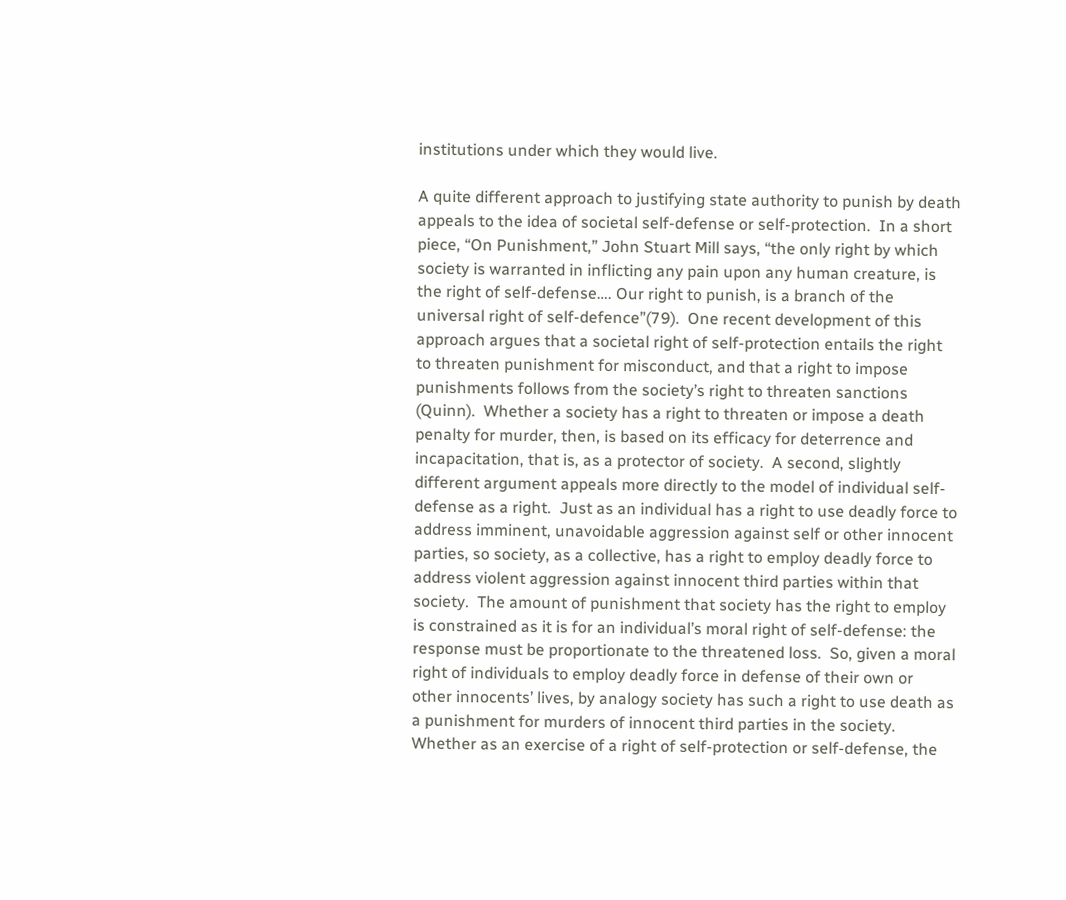institutions under which they would live.

A quite different approach to justifying state authority to punish by death appeals to the idea of societal self-defense or self-protection.  In a short piece, “On Punishment,” John Stuart Mill says, “the only right by which society is warranted in inflicting any pain upon any human creature, is the right of self-defense…. Our right to punish, is a branch of the universal right of self-defence”(79).  One recent development of this approach argues that a societal right of self-protection entails the right to threaten punishment for misconduct, and that a right to impose punishments follows from the society’s right to threaten sanctions (Quinn).  Whether a society has a right to threaten or impose a death penalty for murder, then, is based on its efficacy for deterrence and incapacitation, that is, as a protector of society.  A second, slightly different argument appeals more directly to the model of individual self-defense as a right.  Just as an individual has a right to use deadly force to address imminent, unavoidable aggression against self or other innocent parties, so society, as a collective, has a right to employ deadly force to address violent aggression against innocent third parties within that society.  The amount of punishment that society has the right to employ is constrained as it is for an individual’s moral right of self-defense: the response must be proportionate to the threatened loss.  So, given a moral right of individuals to employ deadly force in defense of their own or other innocents’ lives, by analogy society has such a right to use death as a punishment for murders of innocent third parties in the society.  Whether as an exercise of a right of self-protection or self-defense, the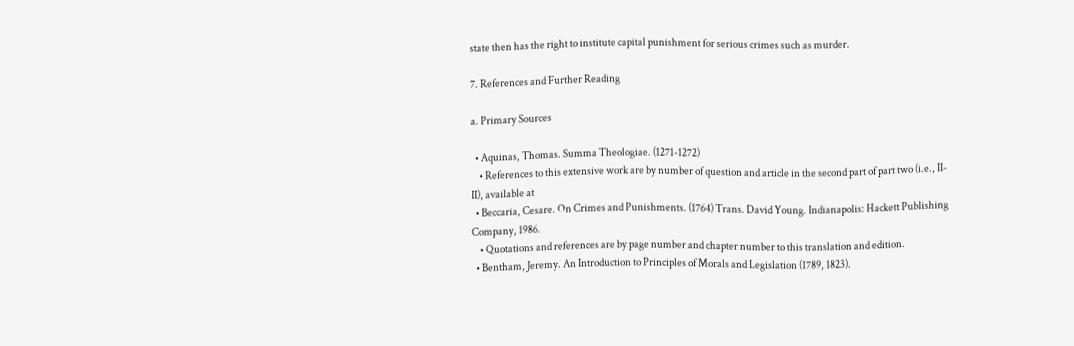state then has the right to institute capital punishment for serious crimes such as murder.

7. References and Further Reading

a. Primary Sources

  • Aquinas, Thomas. Summa Theologiae. (1271-1272)
    • References to this extensive work are by number of question and article in the second part of part two (i.e., II-II), available at
  • Beccaria, Cesare. On Crimes and Punishments. (1764) Trans. David Young. Indianapolis: Hackett Publishing Company, 1986.
    • Quotations and references are by page number and chapter number to this translation and edition.
  • Bentham, Jeremy. An Introduction to Principles of Morals and Legislation (1789, 1823).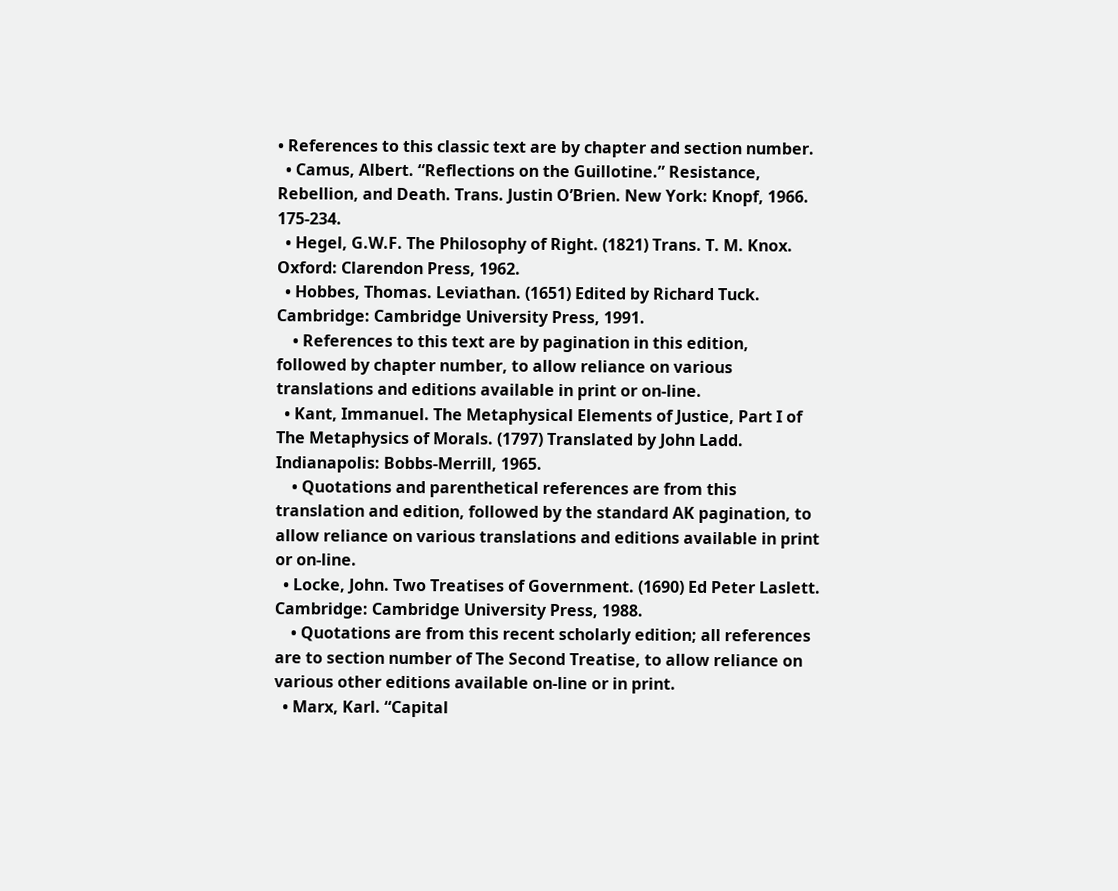• References to this classic text are by chapter and section number.
  • Camus, Albert. “Reflections on the Guillotine.” Resistance, Rebellion, and Death. Trans. Justin O’Brien. New York: Knopf, 1966. 175-234.
  • Hegel, G.W.F. The Philosophy of Right. (1821) Trans. T. M. Knox. Oxford: Clarendon Press, 1962.
  • Hobbes, Thomas. Leviathan. (1651) Edited by Richard Tuck. Cambridge: Cambridge University Press, 1991.
    • References to this text are by pagination in this edition, followed by chapter number, to allow reliance on various translations and editions available in print or on-line.
  • Kant, Immanuel. The Metaphysical Elements of Justice, Part I of The Metaphysics of Morals. (1797) Translated by John Ladd. Indianapolis: Bobbs-Merrill, 1965.
    • Quotations and parenthetical references are from this translation and edition, followed by the standard AK pagination, to allow reliance on various translations and editions available in print or on-line.
  • Locke, John. Two Treatises of Government. (1690) Ed Peter Laslett. Cambridge: Cambridge University Press, 1988.
    • Quotations are from this recent scholarly edition; all references are to section number of The Second Treatise, to allow reliance on various other editions available on-line or in print.
  • Marx, Karl. “Capital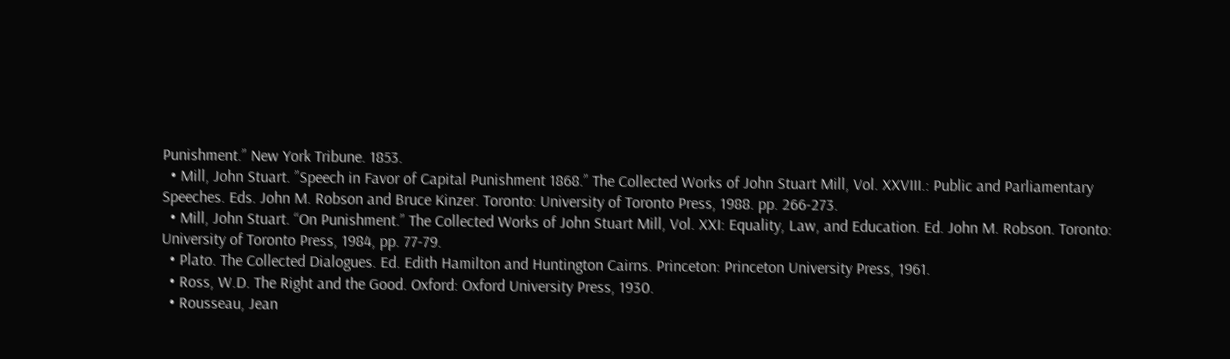Punishment.” New York Tribune. 1853.
  • Mill, John Stuart. ”Speech in Favor of Capital Punishment 1868.” The Collected Works of John Stuart Mill, Vol. XXVIII.: Public and Parliamentary Speeches. Eds. John M. Robson and Bruce Kinzer. Toronto: University of Toronto Press, 1988. pp. 266-273.
  • Mill, John Stuart. “On Punishment.” The Collected Works of John Stuart Mill, Vol. XXI: Equality, Law, and Education. Ed. John M. Robson. Toronto: University of Toronto Press, 1984, pp. 77-79.
  • Plato. The Collected Dialogues. Ed. Edith Hamilton and Huntington Cairns. Princeton: Princeton University Press, 1961.
  • Ross, W.D. The Right and the Good. Oxford: Oxford University Press, 1930.
  • Rousseau, Jean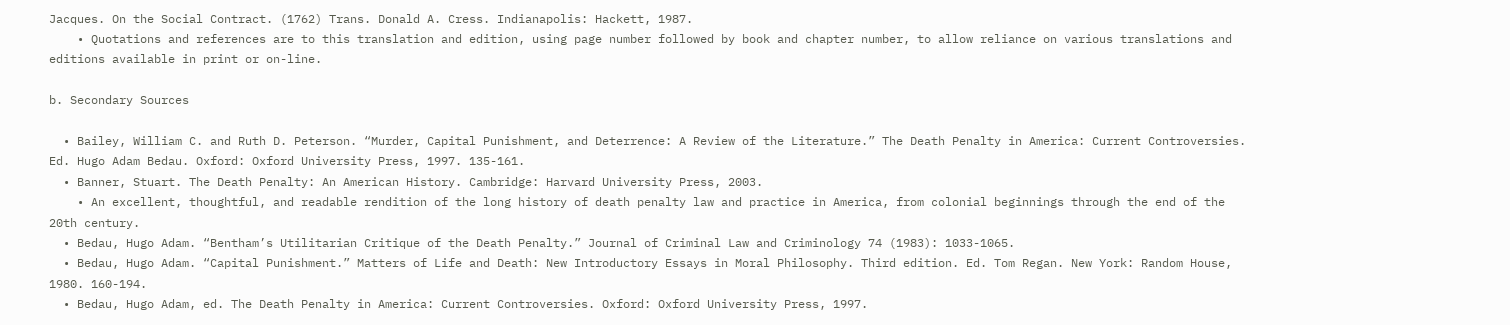Jacques. On the Social Contract. (1762) Trans. Donald A. Cress. Indianapolis: Hackett, 1987.
    • Quotations and references are to this translation and edition, using page number followed by book and chapter number, to allow reliance on various translations and editions available in print or on-line.

b. Secondary Sources

  • Bailey, William C. and Ruth D. Peterson. “Murder, Capital Punishment, and Deterrence: A Review of the Literature.” The Death Penalty in America: Current Controversies. Ed. Hugo Adam Bedau. Oxford: Oxford University Press, 1997. 135-161.
  • Banner, Stuart. The Death Penalty: An American History. Cambridge: Harvard University Press, 2003.
    • An excellent, thoughtful, and readable rendition of the long history of death penalty law and practice in America, from colonial beginnings through the end of the 20th century.
  • Bedau, Hugo Adam. “Bentham’s Utilitarian Critique of the Death Penalty.” Journal of Criminal Law and Criminology 74 (1983): 1033-1065.
  • Bedau, Hugo Adam. “Capital Punishment.” Matters of Life and Death: New Introductory Essays in Moral Philosophy. Third edition. Ed. Tom Regan. New York: Random House, 1980. 160-194.
  • Bedau, Hugo Adam, ed. The Death Penalty in America: Current Controversies. Oxford: Oxford University Press, 1997.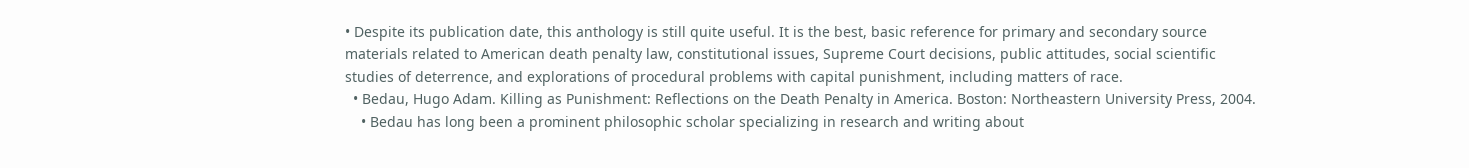• Despite its publication date, this anthology is still quite useful. It is the best, basic reference for primary and secondary source materials related to American death penalty law, constitutional issues, Supreme Court decisions, public attitudes, social scientific studies of deterrence, and explorations of procedural problems with capital punishment, including matters of race.
  • Bedau, Hugo Adam. Killing as Punishment: Reflections on the Death Penalty in America. Boston: Northeastern University Press, 2004.
    • Bedau has long been a prominent philosophic scholar specializing in research and writing about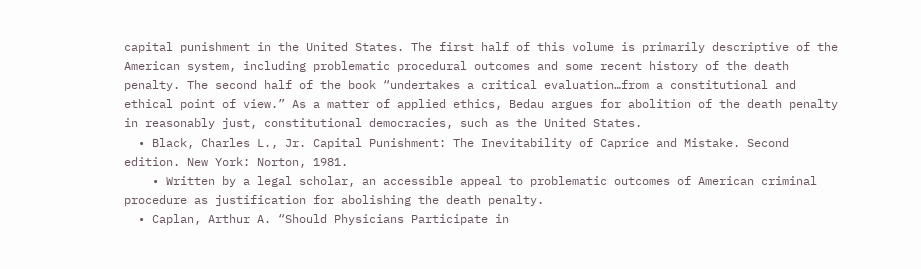capital punishment in the United States. The first half of this volume is primarily descriptive of the American system, including problematic procedural outcomes and some recent history of the death penalty. The second half of the book “undertakes a critical evaluation…from a constitutional and ethical point of view.” As a matter of applied ethics, Bedau argues for abolition of the death penalty in reasonably just, constitutional democracies, such as the United States.
  • Black, Charles L., Jr. Capital Punishment: The Inevitability of Caprice and Mistake. Second edition. New York: Norton, 1981.
    • Written by a legal scholar, an accessible appeal to problematic outcomes of American criminal procedure as justification for abolishing the death penalty.
  • Caplan, Arthur A. “Should Physicians Participate in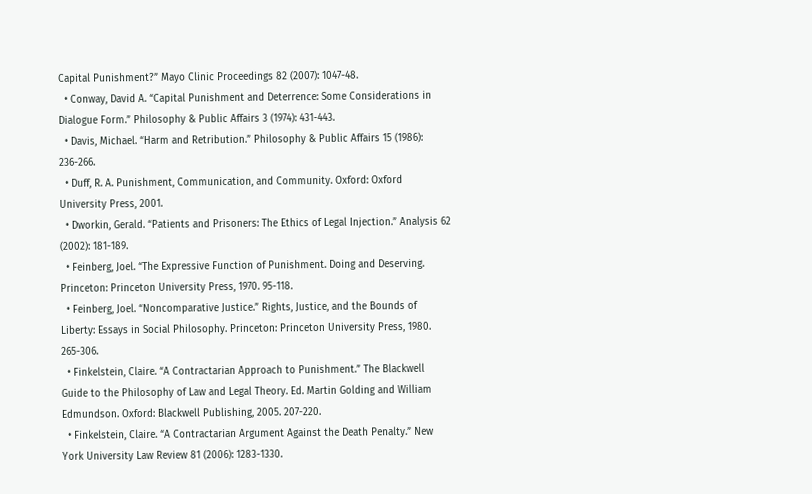Capital Punishment?” Mayo Clinic Proceedings 82 (2007): 1047-48.
  • Conway, David A. “Capital Punishment and Deterrence: Some Considerations in Dialogue Form.” Philosophy & Public Affairs 3 (1974): 431-443.
  • Davis, Michael. “Harm and Retribution.” Philosophy & Public Affairs 15 (1986): 236-266.
  • Duff, R. A. Punishment, Communication, and Community. Oxford: Oxford University Press, 2001.
  • Dworkin, Gerald. “Patients and Prisoners: The Ethics of Legal Injection.” Analysis 62 (2002): 181-189.
  • Feinberg, Joel. “The Expressive Function of Punishment. Doing and Deserving. Princeton: Princeton University Press, 1970. 95-118.
  • Feinberg, Joel. “Noncomparative Justice.” Rights, Justice, and the Bounds of Liberty: Essays in Social Philosophy. Princeton: Princeton University Press, 1980. 265-306.
  • Finkelstein, Claire. “A Contractarian Approach to Punishment.” The Blackwell Guide to the Philosophy of Law and Legal Theory. Ed. Martin Golding and William Edmundson. Oxford: Blackwell Publishing, 2005. 207-220.
  • Finkelstein, Claire. “A Contractarian Argument Against the Death Penalty.” New York University Law Review 81 (2006): 1283-1330.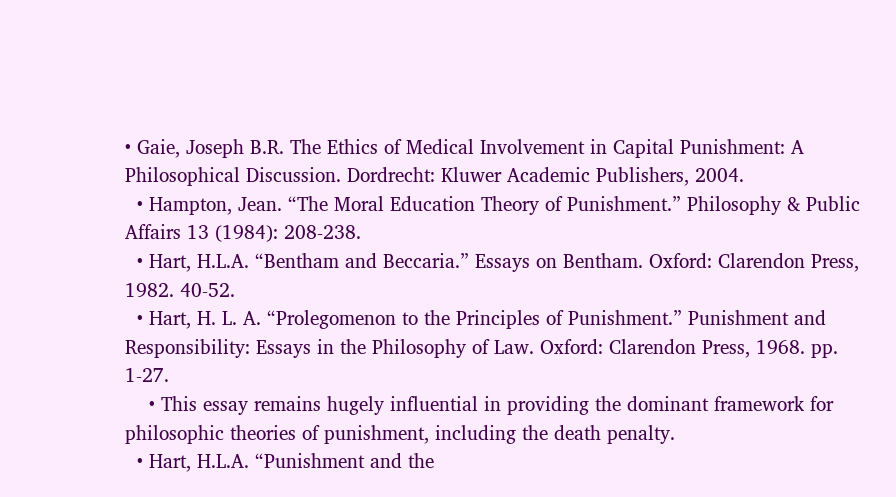• Gaie, Joseph B.R. The Ethics of Medical Involvement in Capital Punishment: A Philosophical Discussion. Dordrecht: Kluwer Academic Publishers, 2004.
  • Hampton, Jean. “The Moral Education Theory of Punishment.” Philosophy & Public Affairs 13 (1984): 208-238.
  • Hart, H.L.A. “Bentham and Beccaria.” Essays on Bentham. Oxford: Clarendon Press, 1982. 40-52.
  • Hart, H. L. A. “Prolegomenon to the Principles of Punishment.” Punishment and Responsibility: Essays in the Philosophy of Law. Oxford: Clarendon Press, 1968. pp. 1-27.
    • This essay remains hugely influential in providing the dominant framework for philosophic theories of punishment, including the death penalty.
  • Hart, H.L.A. “Punishment and the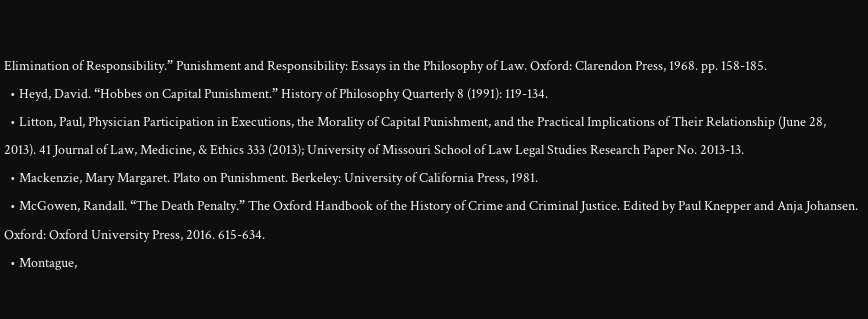Elimination of Responsibility.” Punishment and Responsibility: Essays in the Philosophy of Law. Oxford: Clarendon Press, 1968. pp. 158-185.
  • Heyd, David. “Hobbes on Capital Punishment.” History of Philosophy Quarterly 8 (1991): 119-134.
  • Litton, Paul, Physician Participation in Executions, the Morality of Capital Punishment, and the Practical Implications of Their Relationship (June 28, 2013). 41 Journal of Law, Medicine, & Ethics 333 (2013); University of Missouri School of Law Legal Studies Research Paper No. 2013-13.
  • Mackenzie, Mary Margaret. Plato on Punishment. Berkeley: University of California Press, 1981.
  • McGowen, Randall. “The Death Penalty.” The Oxford Handbook of the History of Crime and Criminal Justice. Edited by Paul Knepper and Anja Johansen. Oxford: Oxford University Press, 2016. 615-634.
  • Montague,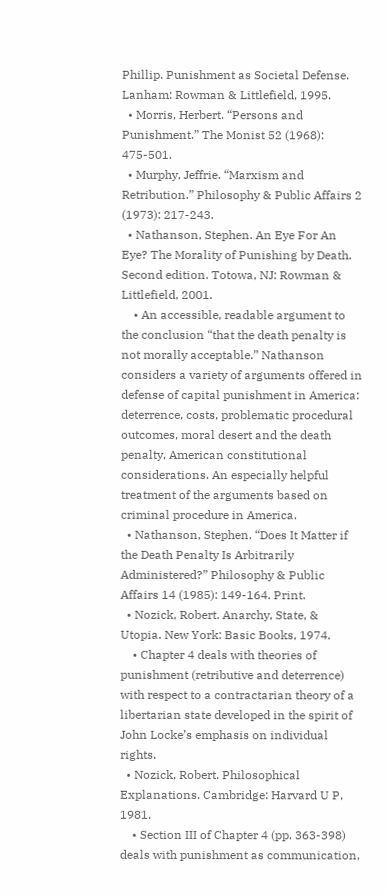Phillip. Punishment as Societal Defense. Lanham: Rowman & Littlefield, 1995.
  • Morris, Herbert. “Persons and Punishment.” The Monist 52 (1968): 475-501.
  • Murphy, Jeffrie. “Marxism and Retribution.” Philosophy & Public Affairs 2 (1973): 217-243.
  • Nathanson, Stephen. An Eye For An Eye? The Morality of Punishing by Death. Second edition. Totowa, NJ: Rowman & Littlefield, 2001.
    • An accessible, readable argument to the conclusion “that the death penalty is not morally acceptable.” Nathanson considers a variety of arguments offered in defense of capital punishment in America: deterrence, costs, problematic procedural outcomes, moral desert and the death penalty, American constitutional considerations. An especially helpful treatment of the arguments based on criminal procedure in America.
  • Nathanson, Stephen. “Does It Matter if the Death Penalty Is Arbitrarily Administered?” Philosophy & Public Affairs 14 (1985): 149-164. Print.
  • Nozick, Robert. Anarchy, State, & Utopia. New York: Basic Books, 1974.
    • Chapter 4 deals with theories of punishment (retributive and deterrence) with respect to a contractarian theory of a libertarian state developed in the spirit of John Locke’s emphasis on individual rights.
  • Nozick, Robert. Philosophical Explanations. Cambridge: Harvard U P, 1981.
    • Section III of Chapter 4 (pp. 363-398) deals with punishment as communication,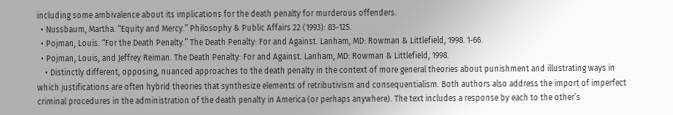including some ambivalence about its implications for the death penalty for murderous offenders.
  • Nussbaum, Martha. “Equity and Mercy.” Philosophy & Public Affairs 22 (1993): 83-125.
  • Pojman, Louis. “For the Death Penalty.” The Death Penalty: For and Against. Lanham, MD: Rowman & Littlefield, 1998. 1-66.
  • Pojman, Louis, and Jeffrey Reiman. The Death Penalty: For and Against. Lanham, MD: Rowman & Littlefield, 1998.
    • Distinctly different, opposing, nuanced approaches to the death penalty in the context of more general theories about punishment and illustrating ways in which justifications are often hybrid theories that synthesize elements of retributivism and consequentialism. Both authors also address the import of imperfect criminal procedures in the administration of the death penalty in America (or perhaps anywhere). The text includes a response by each to the other’s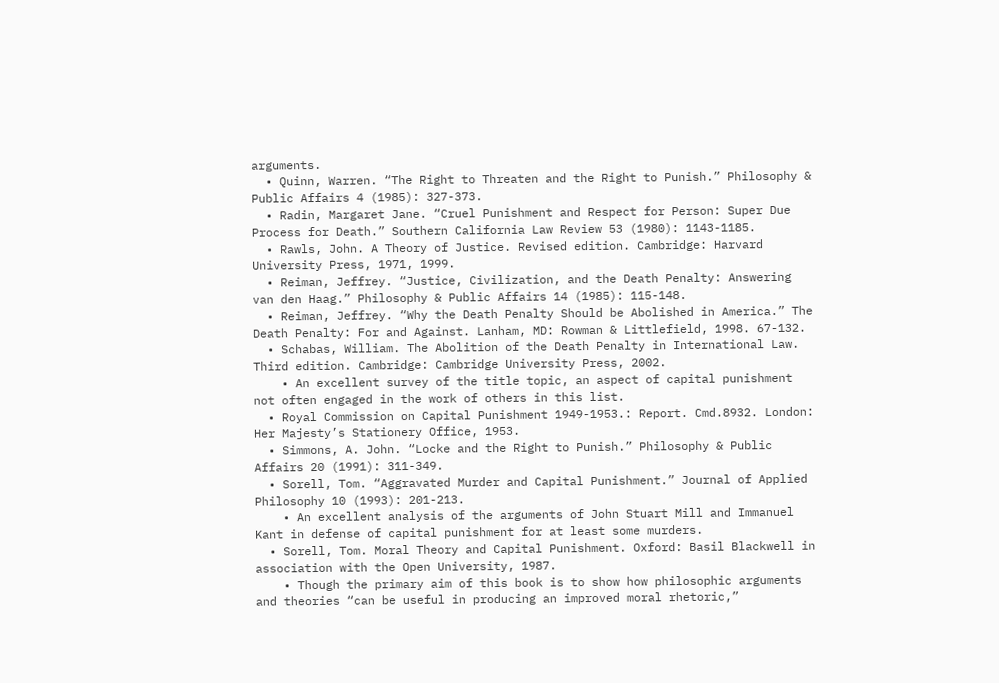arguments.
  • Quinn, Warren. “The Right to Threaten and the Right to Punish.” Philosophy & Public Affairs 4 (1985): 327-373.
  • Radin, Margaret Jane. “Cruel Punishment and Respect for Person: Super Due Process for Death.” Southern California Law Review 53 (1980): 1143-1185.
  • Rawls, John. A Theory of Justice. Revised edition. Cambridge: Harvard University Press, 1971, 1999.
  • Reiman, Jeffrey. “Justice, Civilization, and the Death Penalty: Answering van den Haag.” Philosophy & Public Affairs 14 (1985): 115-148.
  • Reiman, Jeffrey. “Why the Death Penalty Should be Abolished in America.” The Death Penalty: For and Against. Lanham, MD: Rowman & Littlefield, 1998. 67-132.
  • Schabas, William. The Abolition of the Death Penalty in International Law. Third edition. Cambridge: Cambridge University Press, 2002.
    • An excellent survey of the title topic, an aspect of capital punishment not often engaged in the work of others in this list.
  • Royal Commission on Capital Punishment 1949-1953.: Report. Cmd.8932. London: Her Majesty’s Stationery Office, 1953.
  • Simmons, A. John. “Locke and the Right to Punish.” Philosophy & Public Affairs 20 (1991): 311-349.
  • Sorell, Tom. “Aggravated Murder and Capital Punishment.” Journal of Applied Philosophy 10 (1993): 201-213.
    • An excellent analysis of the arguments of John Stuart Mill and Immanuel Kant in defense of capital punishment for at least some murders.
  • Sorell, Tom. Moral Theory and Capital Punishment. Oxford: Basil Blackwell in association with the Open University, 1987.
    • Though the primary aim of this book is to show how philosophic arguments and theories “can be useful in producing an improved moral rhetoric,”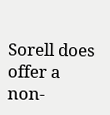Sorell does offer a non-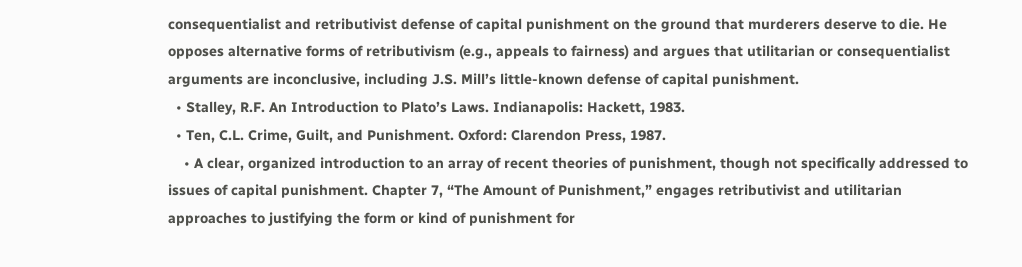consequentialist and retributivist defense of capital punishment on the ground that murderers deserve to die. He opposes alternative forms of retributivism (e.g., appeals to fairness) and argues that utilitarian or consequentialist arguments are inconclusive, including J.S. Mill’s little-known defense of capital punishment.
  • Stalley, R.F. An Introduction to Plato’s Laws. Indianapolis: Hackett, 1983.
  • Ten, C.L. Crime, Guilt, and Punishment. Oxford: Clarendon Press, 1987.
    • A clear, organized introduction to an array of recent theories of punishment, though not specifically addressed to issues of capital punishment. Chapter 7, “The Amount of Punishment,” engages retributivist and utilitarian approaches to justifying the form or kind of punishment for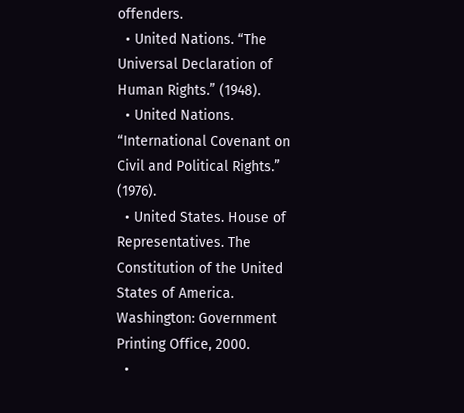offenders.
  • United Nations. “The Universal Declaration of Human Rights.” (1948).
  • United Nations. “International Covenant on Civil and Political Rights.” (1976).
  • United States. House of Representatives. The Constitution of the United States of America. Washington: Government Printing Office, 2000.
  •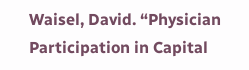Waisel, David. “Physician Participation in Capital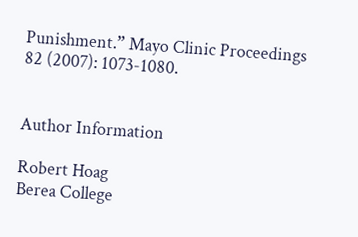Punishment.” Mayo Clinic Proceedings 82 (2007): 1073-1080.


Author Information

Robert Hoag
Berea College